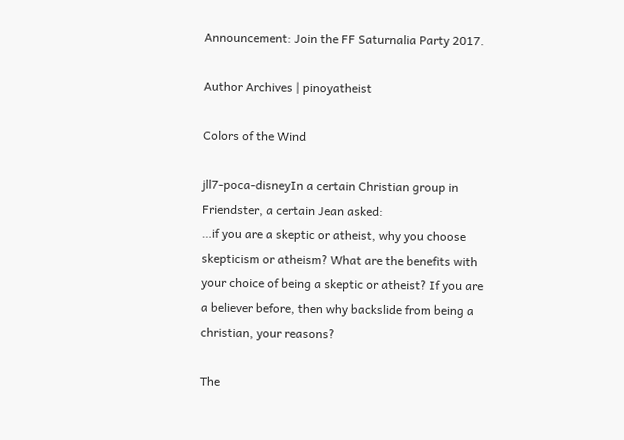Announcement: Join the FF Saturnalia Party 2017.

Author Archives | pinoyatheist

Colors of the Wind

jll7-poca-disneyIn a certain Christian group in Friendster, a certain Jean asked:
…if you are a skeptic or atheist, why you choose
skepticism or atheism? What are the benefits with your choice of being a skeptic or atheist? If you are a believer before, then why backslide from being a christian, your reasons?

The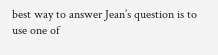best way to answer Jean’s question is to use one of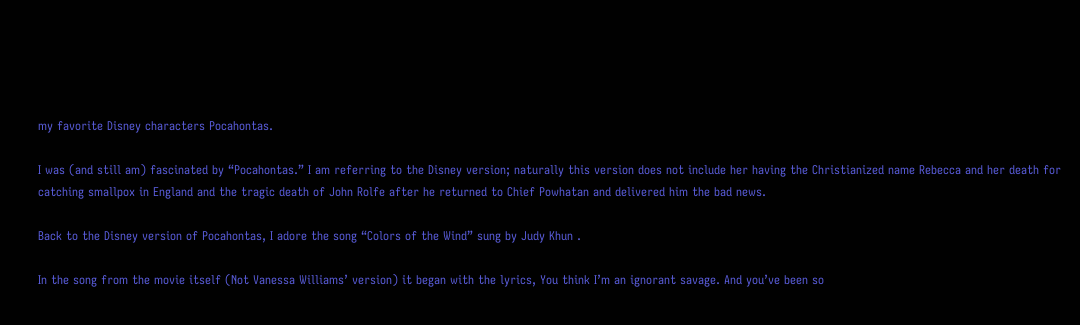my favorite Disney characters Pocahontas.

I was (and still am) fascinated by “Pocahontas.” I am referring to the Disney version; naturally this version does not include her having the Christianized name Rebecca and her death for catching smallpox in England and the tragic death of John Rolfe after he returned to Chief Powhatan and delivered him the bad news.

Back to the Disney version of Pocahontas, I adore the song “Colors of the Wind” sung by Judy Khun .

In the song from the movie itself (Not Vanessa Williams’ version) it began with the lyrics, You think I’m an ignorant savage. And you’ve been so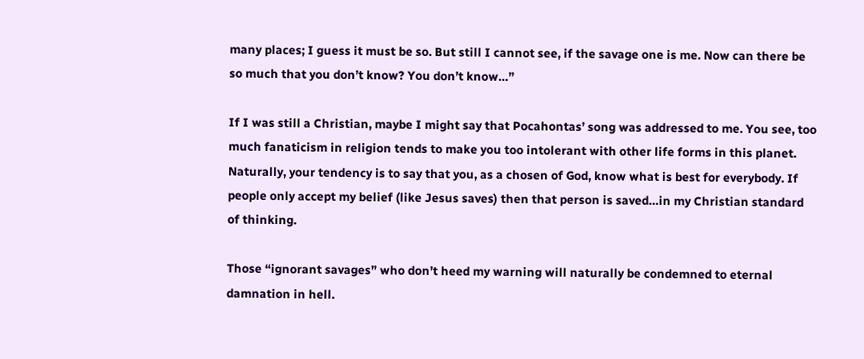many places; I guess it must be so. But still I cannot see, if the savage one is me. Now can there be so much that you don’t know? You don’t know…”

If I was still a Christian, maybe I might say that Pocahontas’ song was addressed to me. You see, too much fanaticism in religion tends to make you too intolerant with other life forms in this planet. Naturally, your tendency is to say that you, as a chosen of God, know what is best for everybody. If people only accept my belief (like Jesus saves) then that person is saved…in my Christian standard of thinking.

Those “ignorant savages” who don’t heed my warning will naturally be condemned to eternal damnation in hell.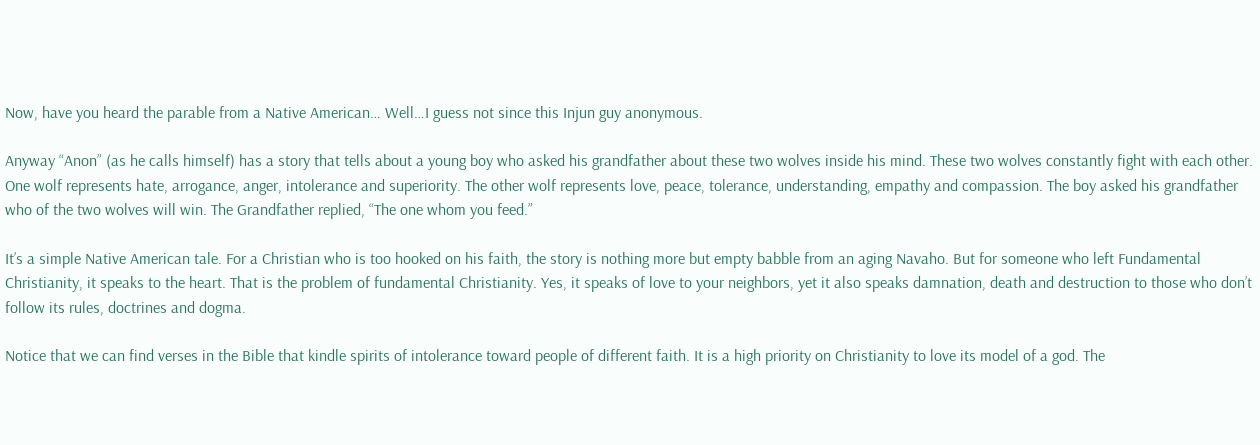Now, have you heard the parable from a Native American… Well…I guess not since this Injun guy anonymous.

Anyway “Anon” (as he calls himself) has a story that tells about a young boy who asked his grandfather about these two wolves inside his mind. These two wolves constantly fight with each other. One wolf represents hate, arrogance, anger, intolerance and superiority. The other wolf represents love, peace, tolerance, understanding, empathy and compassion. The boy asked his grandfather who of the two wolves will win. The Grandfather replied, “The one whom you feed.”

It’s a simple Native American tale. For a Christian who is too hooked on his faith, the story is nothing more but empty babble from an aging Navaho. But for someone who left Fundamental Christianity, it speaks to the heart. That is the problem of fundamental Christianity. Yes, it speaks of love to your neighbors, yet it also speaks damnation, death and destruction to those who don’t follow its rules, doctrines and dogma.

Notice that we can find verses in the Bible that kindle spirits of intolerance toward people of different faith. It is a high priority on Christianity to love its model of a god. The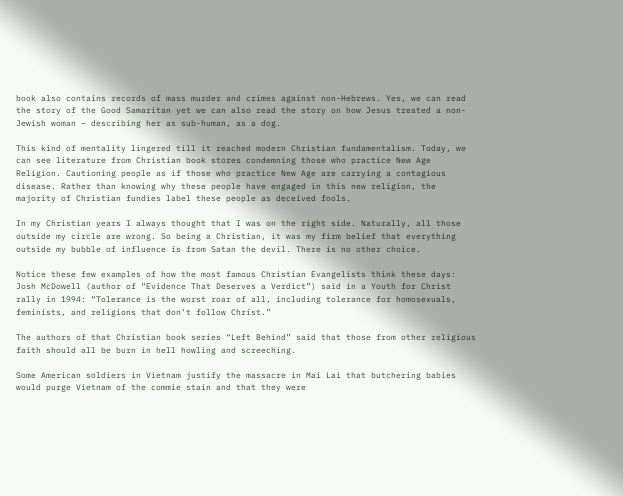book also contains records of mass murder and crimes against non-Hebrews. Yes, we can read the story of the Good Samaritan yet we can also read the story on how Jesus treated a non-Jewish woman – describing her as sub-human, as a dog.

This kind of mentality lingered till it reached modern Christian fundamentalism. Today, we can see literature from Christian book stores condemning those who practice New Age Religion. Cautioning people as if those who practice New Age are carrying a contagious disease. Rather than knowing why these people have engaged in this new religion, the majority of Christian fundies label these people as deceived fools.

In my Christian years I always thought that I was on the right side. Naturally, all those outside my circle are wrong. So being a Christian, it was my firm belief that everything outside my bubble of influence is from Satan the devil. There is no other choice.

Notice these few examples of how the most famous Christian Evangelists think these days:
Josh McDowell (author of “Evidence That Deserves a Verdict”) said in a Youth for Christ rally in 1994: “Tolerance is the worst roar of all, including tolerance for homosexuals, feminists, and religions that don’t follow Christ.”

The authors of that Christian book series “Left Behind” said that those from other religious faith should all be burn in hell howling and screeching.

Some American soldiers in Vietnam justify the massacre in Mai Lai that butchering babies would purge Vietnam of the commie stain and that they were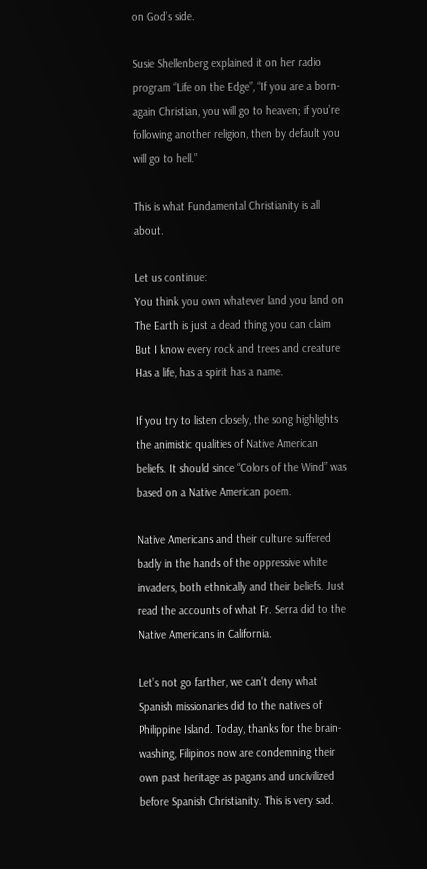on God’s side.

Susie Shellenberg explained it on her radio program “Life on the Edge”, “If you are a born-again Christian, you will go to heaven; if you’re following another religion, then by default you will go to hell.”

This is what Fundamental Christianity is all about.

Let us continue:
You think you own whatever land you land on
The Earth is just a dead thing you can claim
But I know every rock and trees and creature
Has a life, has a spirit has a name.

If you try to listen closely, the song highlights the animistic qualities of Native American beliefs. It should since “Colors of the Wind” was based on a Native American poem.

Native Americans and their culture suffered badly in the hands of the oppressive white invaders, both ethnically and their beliefs. Just read the accounts of what Fr. Serra did to the Native Americans in California.

Let’s not go farther, we can’t deny what Spanish missionaries did to the natives of Philippine Island. Today, thanks for the brain-washing, Filipinos now are condemning their own past heritage as pagans and uncivilized before Spanish Christianity. This is very sad.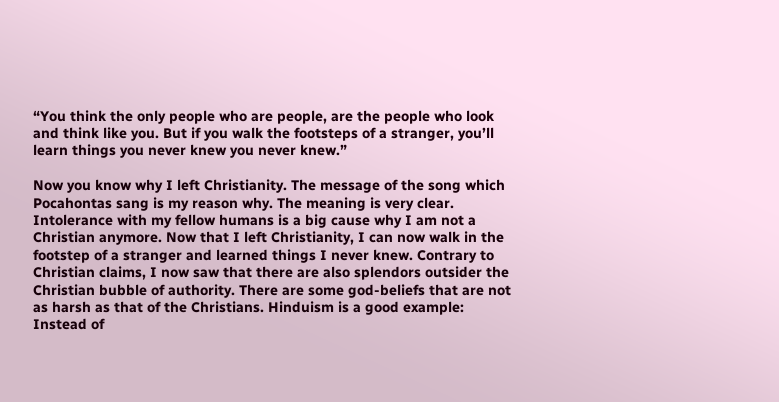“You think the only people who are people, are the people who look and think like you. But if you walk the footsteps of a stranger, you’ll learn things you never knew you never knew.”

Now you know why I left Christianity. The message of the song which Pocahontas sang is my reason why. The meaning is very clear. Intolerance with my fellow humans is a big cause why I am not a Christian anymore. Now that I left Christianity, I can now walk in the footstep of a stranger and learned things I never knew. Contrary to Christian claims, I now saw that there are also splendors outsider the Christian bubble of authority. There are some god-beliefs that are not as harsh as that of the Christians. Hinduism is a good example: Instead of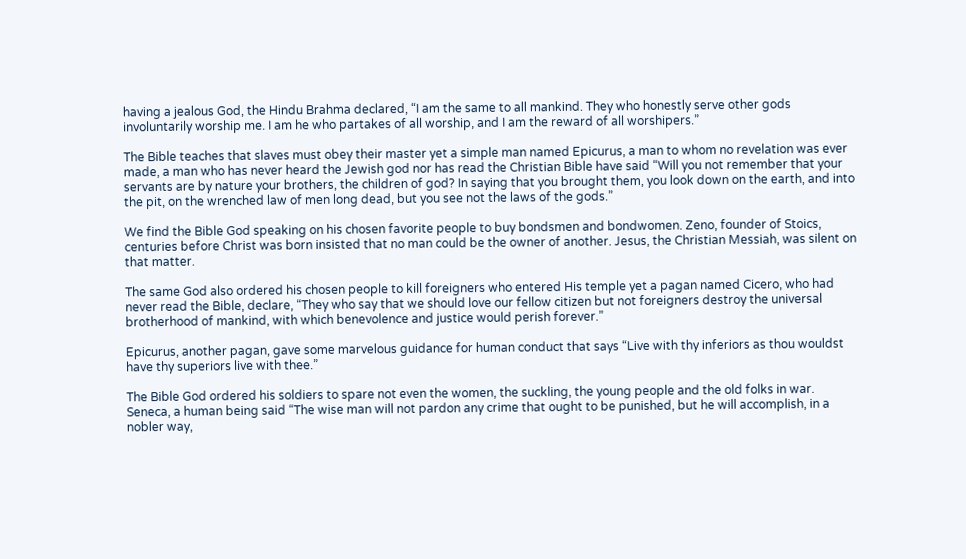having a jealous God, the Hindu Brahma declared, “I am the same to all mankind. They who honestly serve other gods involuntarily worship me. I am he who partakes of all worship, and I am the reward of all worshipers.”

The Bible teaches that slaves must obey their master yet a simple man named Epicurus, a man to whom no revelation was ever made, a man who has never heard the Jewish god nor has read the Christian Bible have said “Will you not remember that your servants are by nature your brothers, the children of god? In saying that you brought them, you look down on the earth, and into the pit, on the wrenched law of men long dead, but you see not the laws of the gods.”

We find the Bible God speaking on his chosen favorite people to buy bondsmen and bondwomen. Zeno, founder of Stoics, centuries before Christ was born insisted that no man could be the owner of another. Jesus, the Christian Messiah, was silent on that matter.

The same God also ordered his chosen people to kill foreigners who entered His temple yet a pagan named Cicero, who had never read the Bible, declare, “They who say that we should love our fellow citizen but not foreigners destroy the universal brotherhood of mankind, with which benevolence and justice would perish forever.”

Epicurus, another pagan, gave some marvelous guidance for human conduct that says “Live with thy inferiors as thou wouldst have thy superiors live with thee.”

The Bible God ordered his soldiers to spare not even the women, the suckling, the young people and the old folks in war. Seneca, a human being said “The wise man will not pardon any crime that ought to be punished, but he will accomplish, in a nobler way,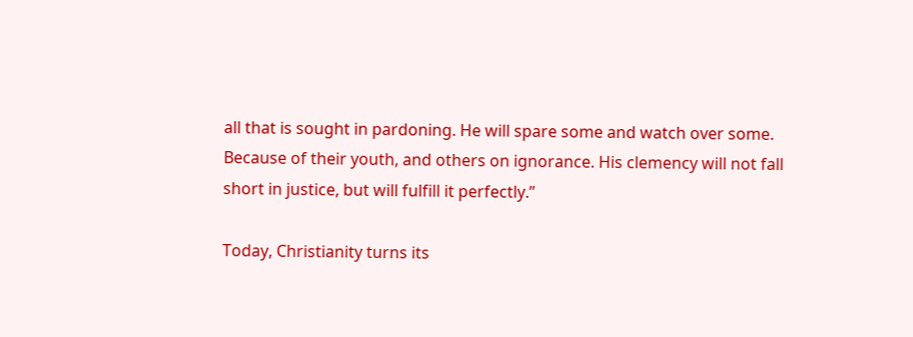all that is sought in pardoning. He will spare some and watch over some. Because of their youth, and others on ignorance. His clemency will not fall short in justice, but will fulfill it perfectly.”

Today, Christianity turns its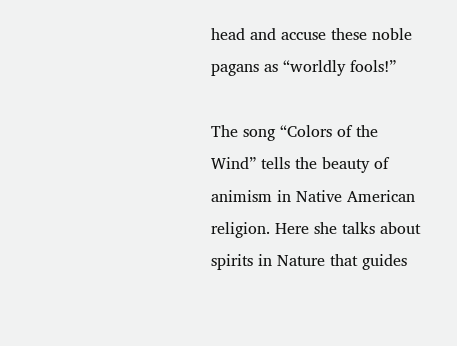head and accuse these noble pagans as “worldly fools!”

The song “Colors of the Wind” tells the beauty of animism in Native American religion. Here she talks about spirits in Nature that guides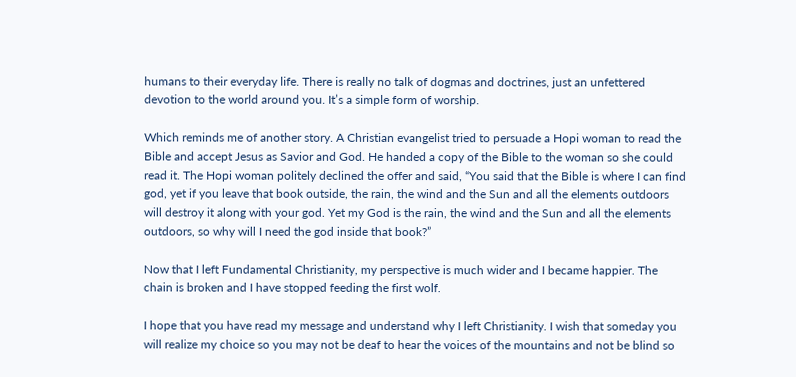humans to their everyday life. There is really no talk of dogmas and doctrines, just an unfettered devotion to the world around you. It’s a simple form of worship.

Which reminds me of another story. A Christian evangelist tried to persuade a Hopi woman to read the Bible and accept Jesus as Savior and God. He handed a copy of the Bible to the woman so she could read it. The Hopi woman politely declined the offer and said, “You said that the Bible is where I can find god, yet if you leave that book outside, the rain, the wind and the Sun and all the elements outdoors will destroy it along with your god. Yet my God is the rain, the wind and the Sun and all the elements outdoors, so why will I need the god inside that book?”

Now that I left Fundamental Christianity, my perspective is much wider and I became happier. The chain is broken and I have stopped feeding the first wolf.

I hope that you have read my message and understand why I left Christianity. I wish that someday you will realize my choice so you may not be deaf to hear the voices of the mountains and not be blind so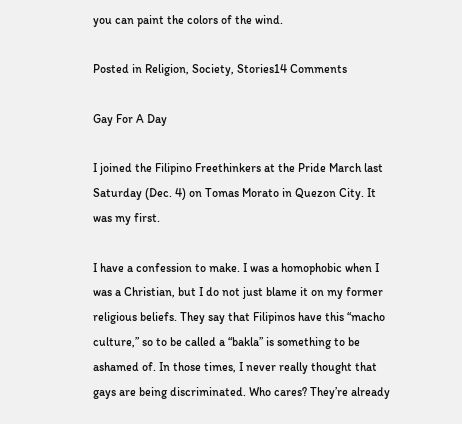you can paint the colors of the wind.

Posted in Religion, Society, Stories14 Comments

Gay For A Day

I joined the Filipino Freethinkers at the Pride March last Saturday (Dec. 4) on Tomas Morato in Quezon City. It was my first.

I have a confession to make. I was a homophobic when I was a Christian, but I do not just blame it on my former religious beliefs. They say that Filipinos have this “macho culture,” so to be called a “bakla” is something to be ashamed of. In those times, I never really thought that gays are being discriminated. Who cares? They’re already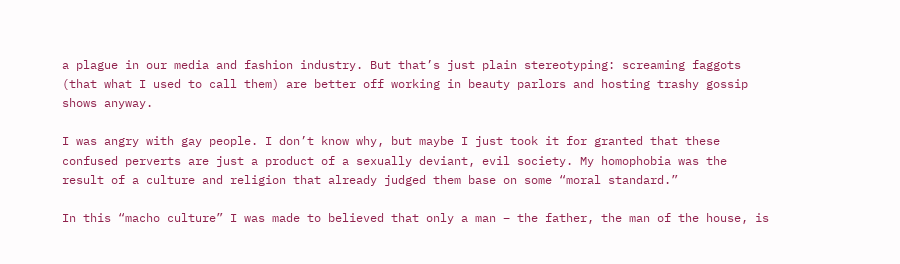a plague in our media and fashion industry. But that’s just plain stereotyping: screaming faggots (that what I used to call them) are better off working in beauty parlors and hosting trashy gossip shows anyway.

I was angry with gay people. I don’t know why, but maybe I just took it for granted that these confused perverts are just a product of a sexually deviant, evil society. My homophobia was the result of a culture and religion that already judged them base on some “moral standard.”

In this “macho culture” I was made to believed that only a man – the father, the man of the house, is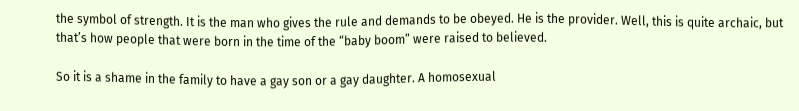the symbol of strength. It is the man who gives the rule and demands to be obeyed. He is the provider. Well, this is quite archaic, but that’s how people that were born in the time of the “baby boom” were raised to believed.

So it is a shame in the family to have a gay son or a gay daughter. A homosexual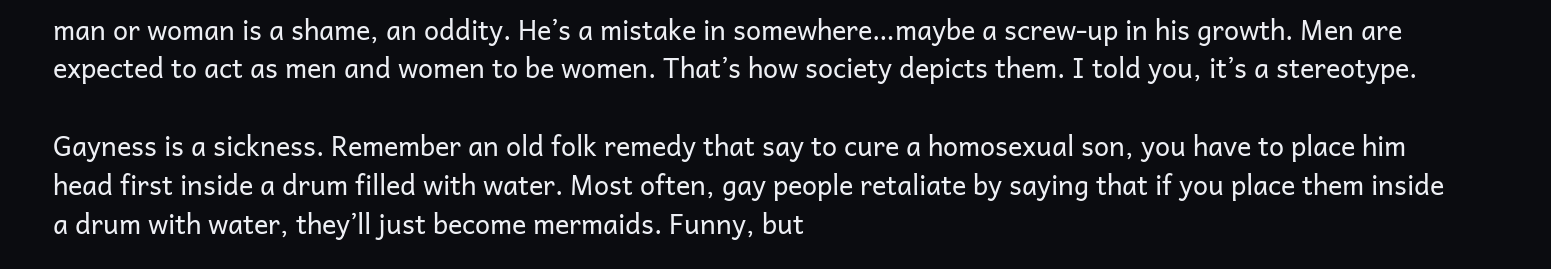man or woman is a shame, an oddity. He’s a mistake in somewhere…maybe a screw-up in his growth. Men are expected to act as men and women to be women. That’s how society depicts them. I told you, it’s a stereotype.

Gayness is a sickness. Remember an old folk remedy that say to cure a homosexual son, you have to place him head first inside a drum filled with water. Most often, gay people retaliate by saying that if you place them inside a drum with water, they’ll just become mermaids. Funny, but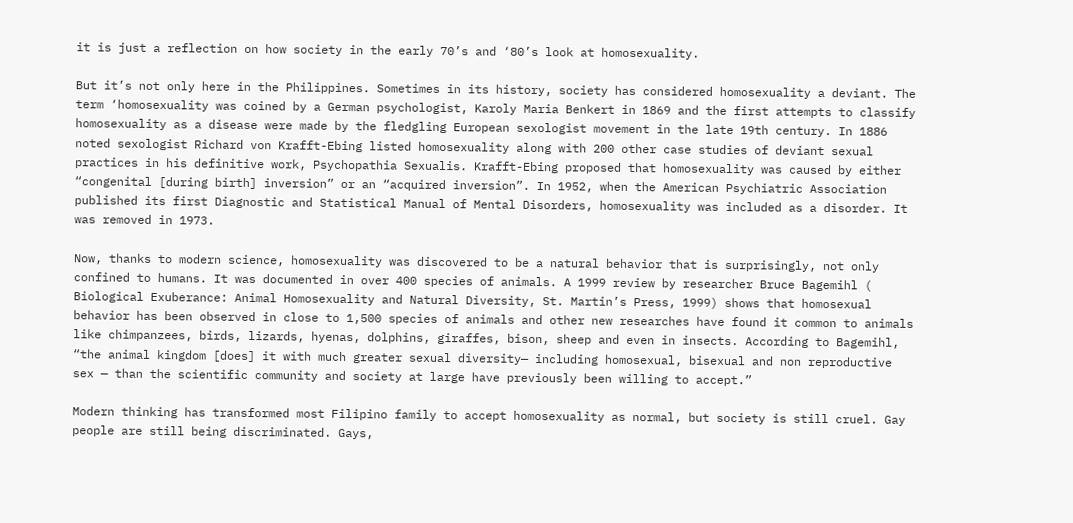it is just a reflection on how society in the early 70’s and ‘80’s look at homosexuality.

But it’s not only here in the Philippines. Sometimes in its history, society has considered homosexuality a deviant. The term ‘homosexuality was coined by a German psychologist, Karoly Maria Benkert in 1869 and the first attempts to classify homosexuality as a disease were made by the fledgling European sexologist movement in the late 19th century. In 1886 noted sexologist Richard von Krafft-Ebing listed homosexuality along with 200 other case studies of deviant sexual practices in his definitive work, Psychopathia Sexualis. Krafft-Ebing proposed that homosexuality was caused by either “congenital [during birth] inversion” or an “acquired inversion”. In 1952, when the American Psychiatric Association published its first Diagnostic and Statistical Manual of Mental Disorders, homosexuality was included as a disorder. It was removed in 1973.

Now, thanks to modern science, homosexuality was discovered to be a natural behavior that is surprisingly, not only confined to humans. It was documented in over 400 species of animals. A 1999 review by researcher Bruce Bagemihl ( Biological Exuberance: Animal Homosexuality and Natural Diversity, St. Martin’s Press, 1999) shows that homosexual behavior has been observed in close to 1,500 species of animals and other new researches have found it common to animals like chimpanzees, birds, lizards, hyenas, dolphins, giraffes, bison, sheep and even in insects. According to Bagemihl, “the animal kingdom [does] it with much greater sexual diversity— including homosexual, bisexual and non reproductive sex — than the scientific community and society at large have previously been willing to accept.”

Modern thinking has transformed most Filipino family to accept homosexuality as normal, but society is still cruel. Gay people are still being discriminated. Gays,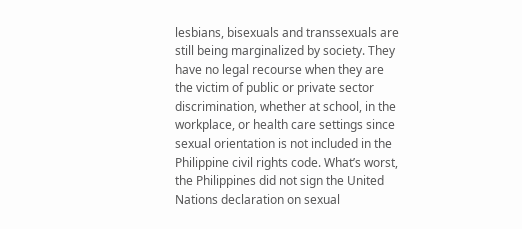lesbians, bisexuals and transsexuals are still being marginalized by society. They have no legal recourse when they are the victim of public or private sector discrimination, whether at school, in the workplace, or health care settings since sexual orientation is not included in the Philippine civil rights code. What’s worst, the Philippines did not sign the United Nations declaration on sexual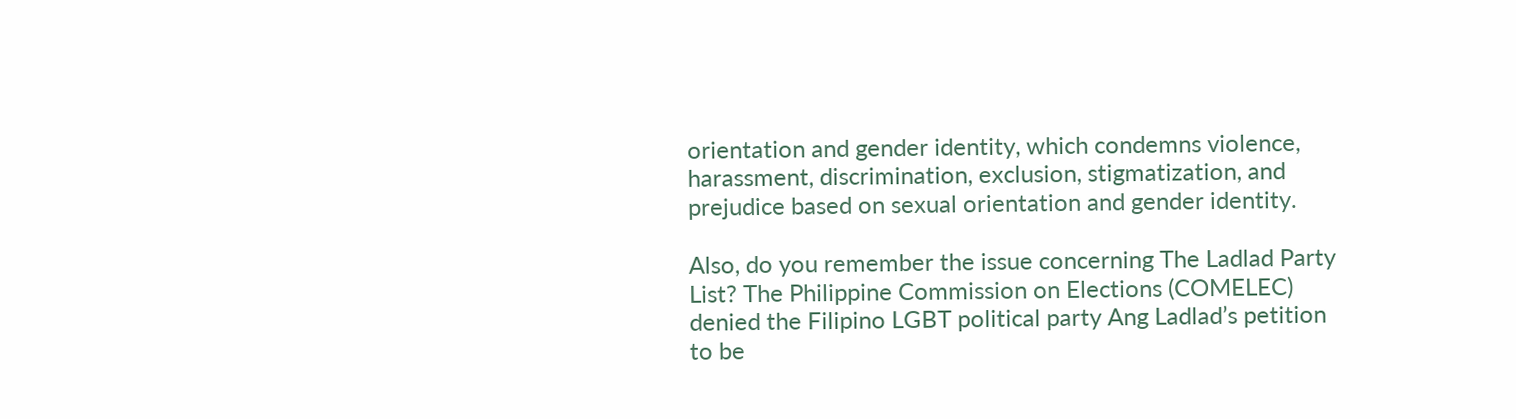orientation and gender identity, which condemns violence, harassment, discrimination, exclusion, stigmatization, and prejudice based on sexual orientation and gender identity.

Also, do you remember the issue concerning The Ladlad Party List? The Philippine Commission on Elections (COMELEC) denied the Filipino LGBT political party Ang Ladlad’s petition to be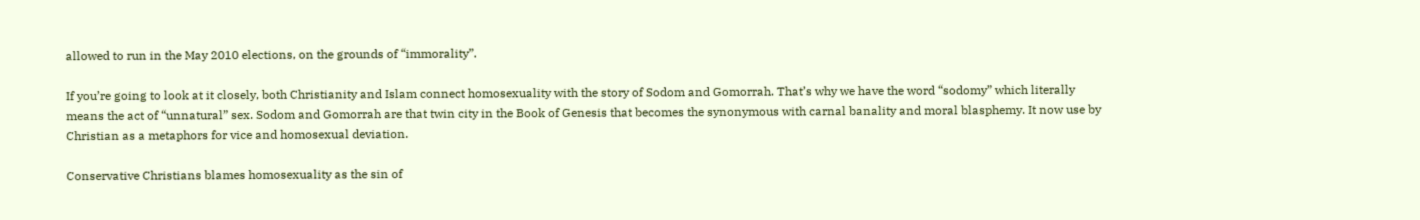allowed to run in the May 2010 elections, on the grounds of “immorality”.

If you’re going to look at it closely, both Christianity and Islam connect homosexuality with the story of Sodom and Gomorrah. That’s why we have the word “sodomy” which literally means the act of “unnatural” sex. Sodom and Gomorrah are that twin city in the Book of Genesis that becomes the synonymous with carnal banality and moral blasphemy. It now use by Christian as a metaphors for vice and homosexual deviation.

Conservative Christians blames homosexuality as the sin of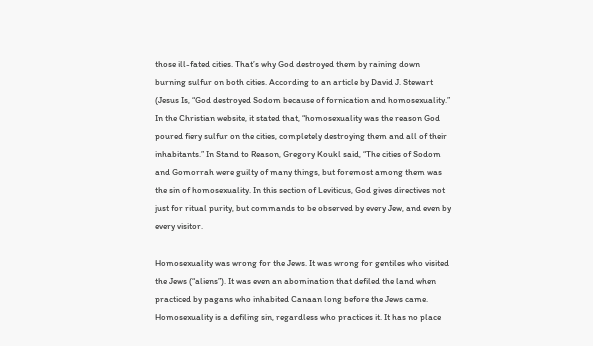those ill-fated cities. That’s why God destroyed them by raining down burning sulfur on both cities. According to an article by David J. Stewart (Jesus Is, “God destroyed Sodom because of fornication and homosexuality.” In the Christian website, it stated that, “homosexuality was the reason God poured fiery sulfur on the cities, completely destroying them and all of their inhabitants.” In Stand to Reason, Gregory Koukl said, “The cities of Sodom and Gomorrah were guilty of many things, but foremost among them was the sin of homosexuality. In this section of Leviticus, God gives directives not just for ritual purity, but commands to be observed by every Jew, and even by every visitor.

Homosexuality was wrong for the Jews. It was wrong for gentiles who visited the Jews (“aliens”). It was even an abomination that defiled the land when practiced by pagans who inhabited Canaan long before the Jews came. Homosexuality is a defiling sin, regardless who practices it. It has no place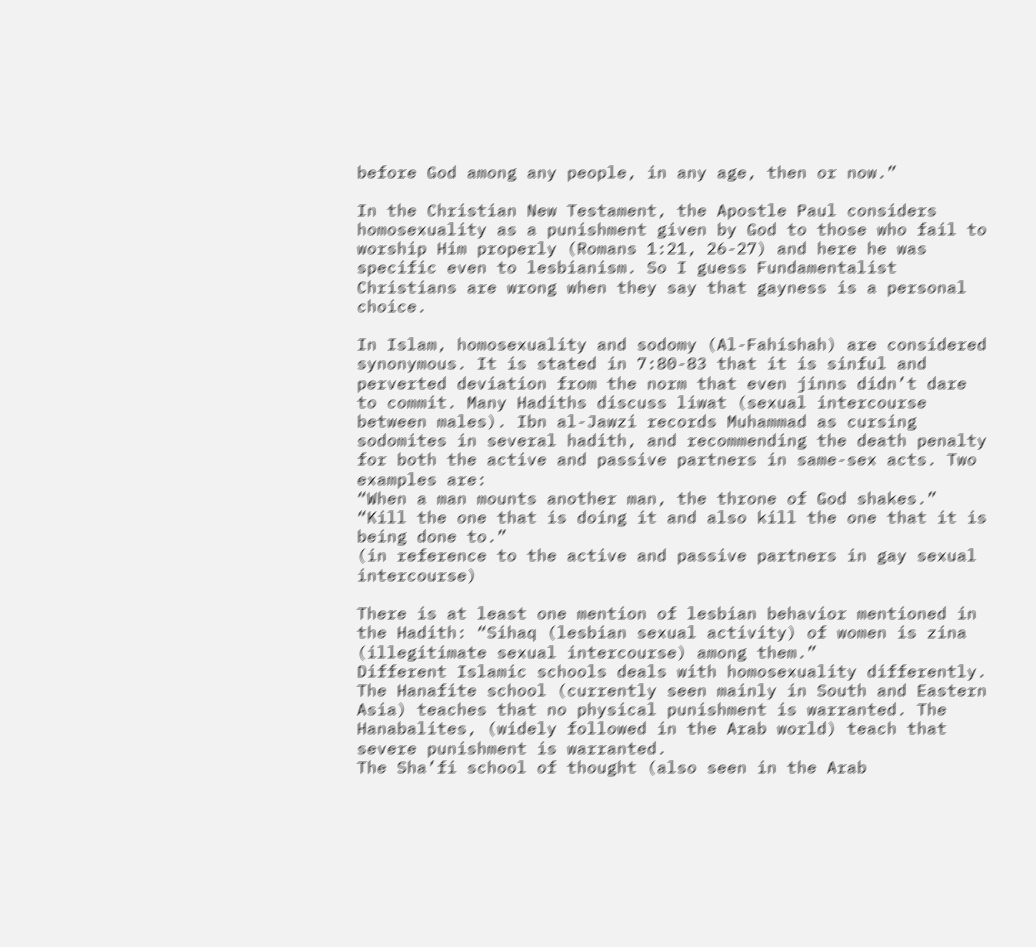before God among any people, in any age, then or now.”

In the Christian New Testament, the Apostle Paul considers homosexuality as a punishment given by God to those who fail to worship Him properly (Romans 1:21, 26-27) and here he was specific even to lesbianism. So I guess Fundamentalist Christians are wrong when they say that gayness is a personal choice.

In Islam, homosexuality and sodomy (Al-Fahishah) are considered synonymous. It is stated in 7:80-83 that it is sinful and perverted deviation from the norm that even jinns didn’t dare to commit. Many Hadiths discuss liwat (sexual intercourse between males). Ibn al-Jawzi records Muhammad as cursing sodomites in several hadith, and recommending the death penalty for both the active and passive partners in same-sex acts. Two examples are:
“When a man mounts another man, the throne of God shakes.”
“Kill the one that is doing it and also kill the one that it is being done to.”
(in reference to the active and passive partners in gay sexual intercourse)

There is at least one mention of lesbian behavior mentioned in the Hadith: “Sihaq (lesbian sexual activity) of women is zina (illegitimate sexual intercourse) among them.”
Different Islamic schools deals with homosexuality differently. The Hanafite school (currently seen mainly in South and Eastern Asia) teaches that no physical punishment is warranted. The Hanabalites, (widely followed in the Arab world) teach that severe punishment is warranted.
The Sha’fi school of thought (also seen in the Arab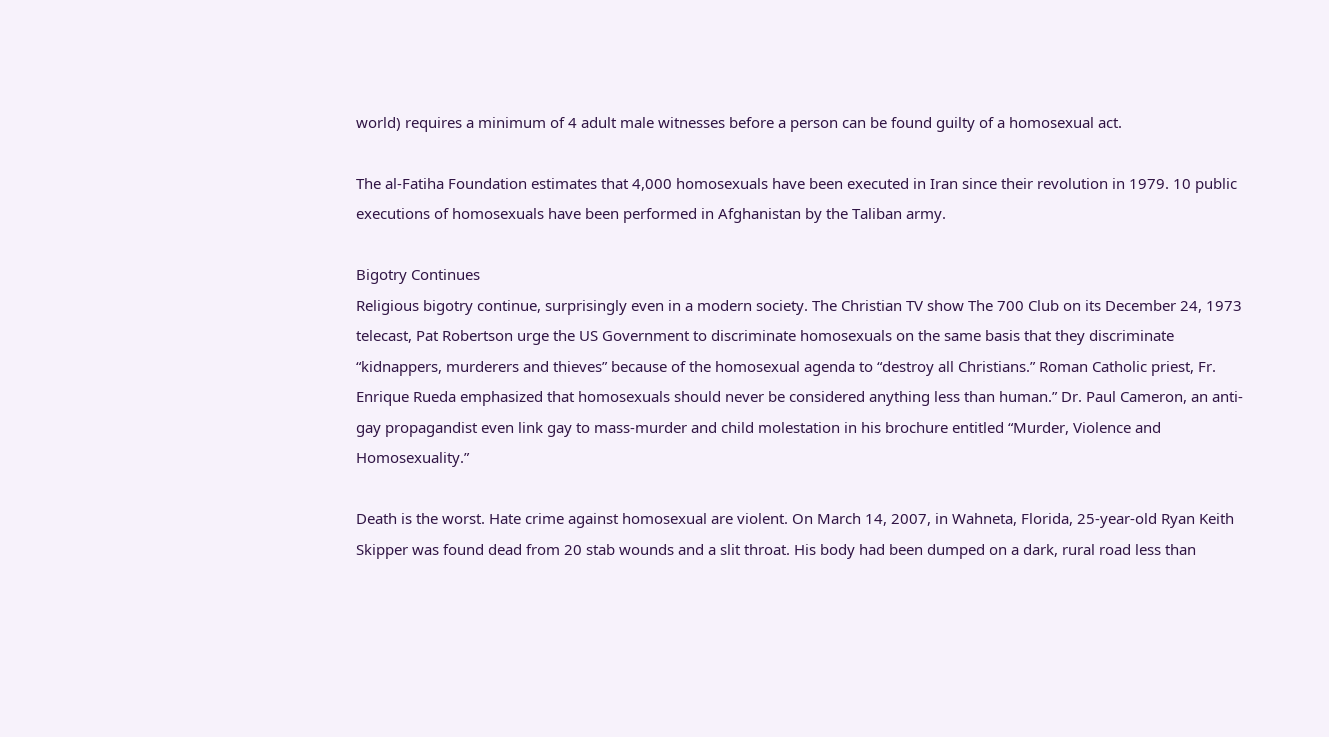world) requires a minimum of 4 adult male witnesses before a person can be found guilty of a homosexual act.

The al-Fatiha Foundation estimates that 4,000 homosexuals have been executed in Iran since their revolution in 1979. 10 public executions of homosexuals have been performed in Afghanistan by the Taliban army.

Bigotry Continues
Religious bigotry continue, surprisingly even in a modern society. The Christian TV show The 700 Club on its December 24, 1973 telecast, Pat Robertson urge the US Government to discriminate homosexuals on the same basis that they discriminate “kidnappers, murderers and thieves” because of the homosexual agenda to “destroy all Christians.” Roman Catholic priest, Fr. Enrique Rueda emphasized that homosexuals should never be considered anything less than human.” Dr. Paul Cameron, an anti-gay propagandist even link gay to mass-murder and child molestation in his brochure entitled “Murder, Violence and Homosexuality.”

Death is the worst. Hate crime against homosexual are violent. On March 14, 2007, in Wahneta, Florida, 25-year-old Ryan Keith Skipper was found dead from 20 stab wounds and a slit throat. His body had been dumped on a dark, rural road less than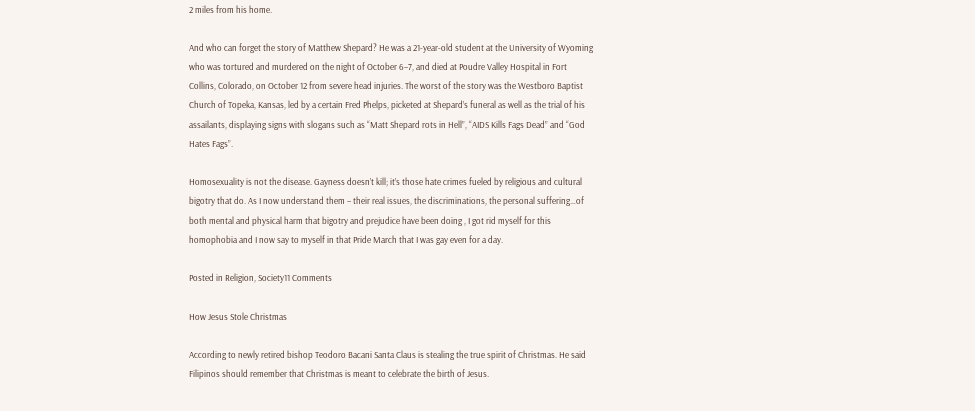2 miles from his home.

And who can forget the story of Matthew Shepard? He was a 21-year-old student at the University of Wyoming who was tortured and murdered on the night of October 6–7, and died at Poudre Valley Hospital in Fort Collins, Colorado, on October 12 from severe head injuries. The worst of the story was the Westboro Baptist Church of Topeka, Kansas, led by a certain Fred Phelps, picketed at Shepard’s funeral as well as the trial of his assailants, displaying signs with slogans such as “Matt Shepard rots in Hell”, “AIDS Kills Fags Dead” and “God Hates Fags”.

Homosexuality is not the disease. Gayness doesn’t kill; it’s those hate crimes fueled by religious and cultural bigotry that do. As I now understand them – their real issues, the discriminations, the personal suffering…of both mental and physical harm that bigotry and prejudice have been doing , I got rid myself for this homophobia and I now say to myself in that Pride March that I was gay even for a day.

Posted in Religion, Society11 Comments

How Jesus Stole Christmas

According to newly retired bishop Teodoro Bacani Santa Claus is stealing the true spirit of Christmas. He said Filipinos should remember that Christmas is meant to celebrate the birth of Jesus.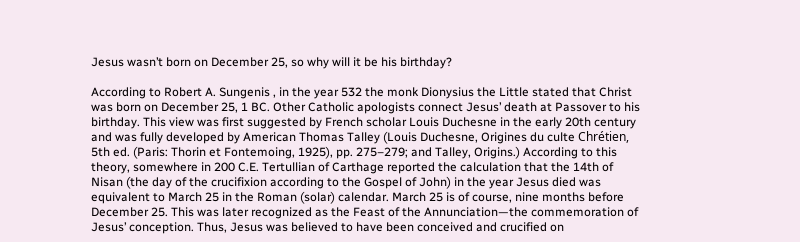Jesus wasn’t born on December 25, so why will it be his birthday?

According to Robert A. Sungenis , in the year 532 the monk Dionysius the Little stated that Christ was born on December 25, 1 BC. Other Catholic apologists connect Jesus’ death at Passover to his birthday. This view was first suggested by French scholar Louis Duchesne in the early 20th century and was fully developed by American Thomas Talley (Louis Duchesne, Origines du culte Chrétien, 5th ed. (Paris: Thorin et Fontemoing, 1925), pp. 275–279; and Talley, Origins.) According to this theory, somewhere in 200 C.E. Tertullian of Carthage reported the calculation that the 14th of Nisan (the day of the crucifixion according to the Gospel of John) in the year Jesus died was equivalent to March 25 in the Roman (solar) calendar. March 25 is of course, nine months before December 25. This was later recognized as the Feast of the Annunciation—the commemoration of Jesus’ conception. Thus, Jesus was believed to have been conceived and crucified on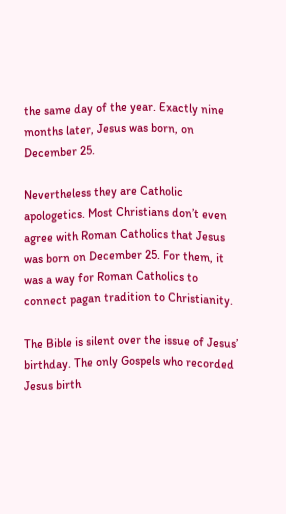the same day of the year. Exactly nine months later, Jesus was born, on December 25.

Nevertheless they are Catholic apologetics. Most Christians don’t even agree with Roman Catholics that Jesus was born on December 25. For them, it was a way for Roman Catholics to connect pagan tradition to Christianity.

The Bible is silent over the issue of Jesus’ birthday. The only Gospels who recorded Jesus birth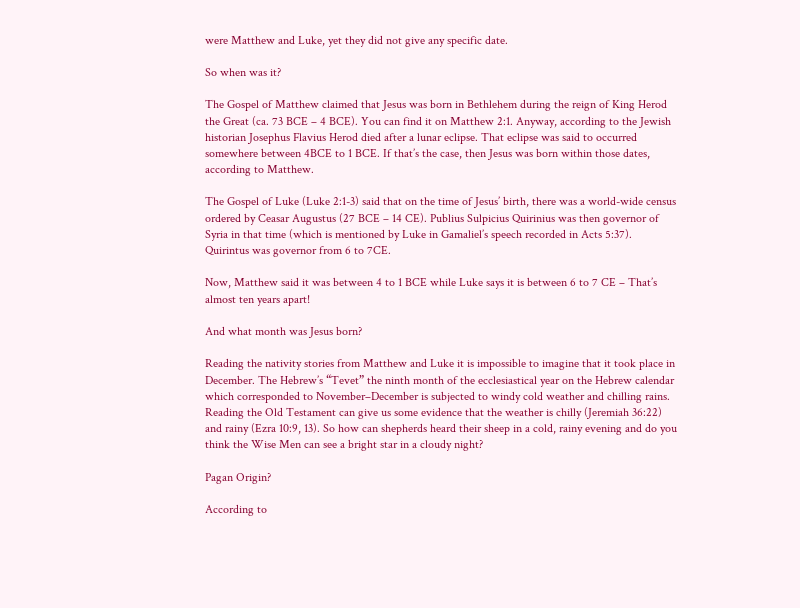were Matthew and Luke, yet they did not give any specific date.

So when was it?

The Gospel of Matthew claimed that Jesus was born in Bethlehem during the reign of King Herod the Great (ca. 73 BCE – 4 BCE). You can find it on Matthew 2:1. Anyway, according to the Jewish historian Josephus Flavius Herod died after a lunar eclipse. That eclipse was said to occurred somewhere between 4BCE to 1 BCE. If that’s the case, then Jesus was born within those dates, according to Matthew.

The Gospel of Luke (Luke 2:1-3) said that on the time of Jesus’ birth, there was a world-wide census ordered by Ceasar Augustus (27 BCE – 14 CE). Publius Sulpicius Quirinius was then governor of Syria in that time (which is mentioned by Luke in Gamaliel’s speech recorded in Acts 5:37). Quirintus was governor from 6 to 7CE.

Now, Matthew said it was between 4 to 1 BCE while Luke says it is between 6 to 7 CE – That’s almost ten years apart!

And what month was Jesus born?

Reading the nativity stories from Matthew and Luke it is impossible to imagine that it took place in December. The Hebrew’s “Tevet” the ninth month of the ecclesiastical year on the Hebrew calendar which corresponded to November–December is subjected to windy cold weather and chilling rains. Reading the Old Testament can give us some evidence that the weather is chilly (Jeremiah 36:22) and rainy (Ezra 10:9, 13). So how can shepherds heard their sheep in a cold, rainy evening and do you think the Wise Men can see a bright star in a cloudy night?

Pagan Origin?

According to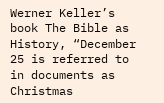Werner Keller’s book The Bible as History, “December 25 is referred to in documents as Christmas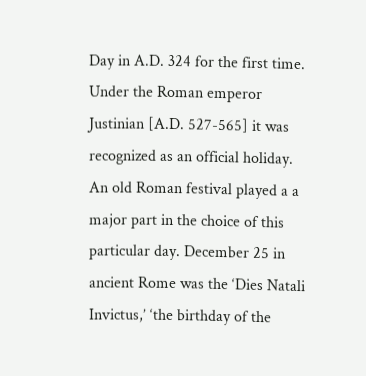Day in A.D. 324 for the first time. Under the Roman emperor Justinian [A.D. 527-565] it was recognized as an official holiday. An old Roman festival played a a major part in the choice of this particular day. December 25 in ancient Rome was the ‘Dies Natali Invictus,’ ‘the birthday of the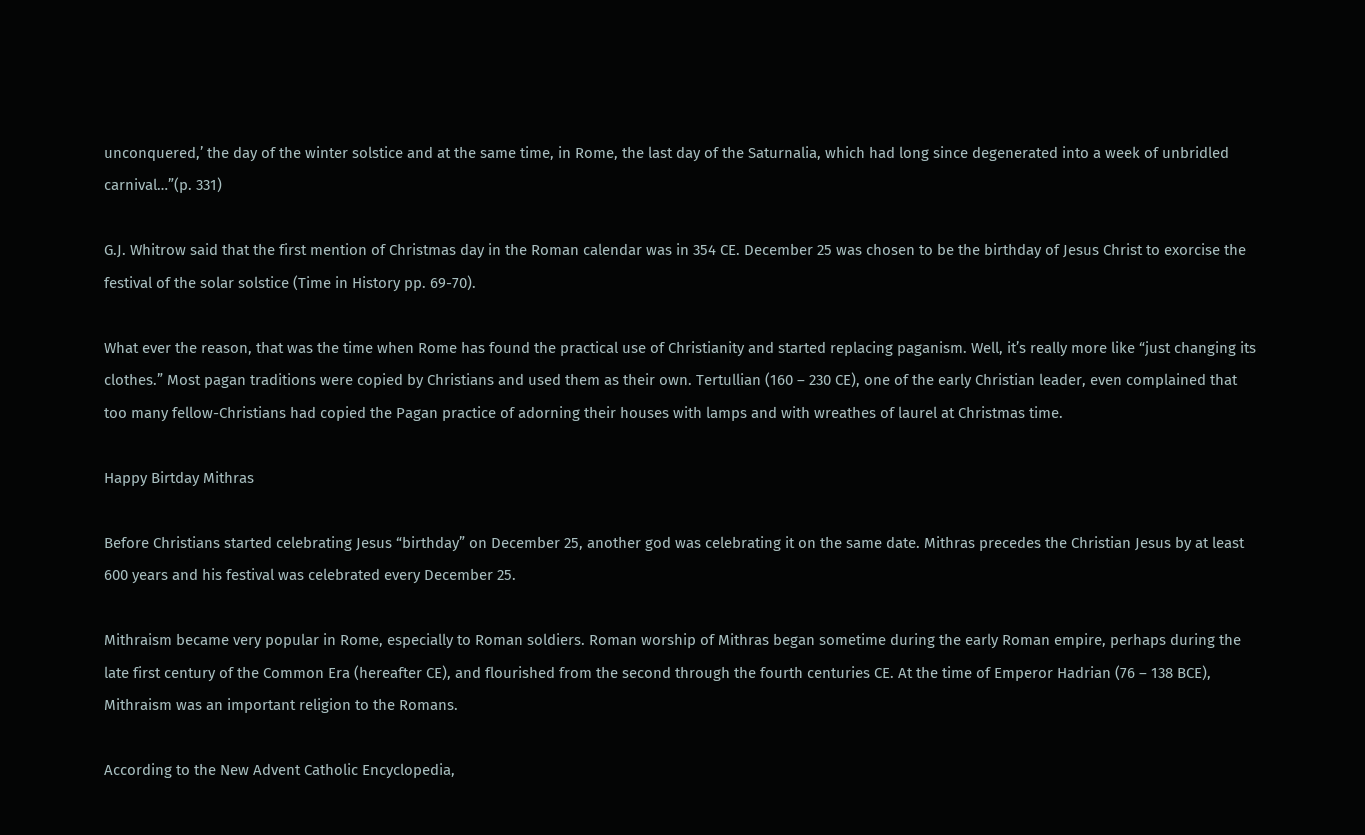unconquered,’ the day of the winter solstice and at the same time, in Rome, the last day of the Saturnalia, which had long since degenerated into a week of unbridled carnival…”(p. 331)

G.J. Whitrow said that the first mention of Christmas day in the Roman calendar was in 354 CE. December 25 was chosen to be the birthday of Jesus Christ to exorcise the festival of the solar solstice (Time in History pp. 69-70).

What ever the reason, that was the time when Rome has found the practical use of Christianity and started replacing paganism. Well, it’s really more like “just changing its clothes.” Most pagan traditions were copied by Christians and used them as their own. Tertullian (160 – 230 CE), one of the early Christian leader, even complained that too many fellow-Christians had copied the Pagan practice of adorning their houses with lamps and with wreathes of laurel at Christmas time.

Happy Birtday Mithras

Before Christians started celebrating Jesus “birthday” on December 25, another god was celebrating it on the same date. Mithras precedes the Christian Jesus by at least 600 years and his festival was celebrated every December 25.

Mithraism became very popular in Rome, especially to Roman soldiers. Roman worship of Mithras began sometime during the early Roman empire, perhaps during the late first century of the Common Era (hereafter CE), and flourished from the second through the fourth centuries CE. At the time of Emperor Hadrian (76 – 138 BCE), Mithraism was an important religion to the Romans.

According to the New Advent Catholic Encyclopedia,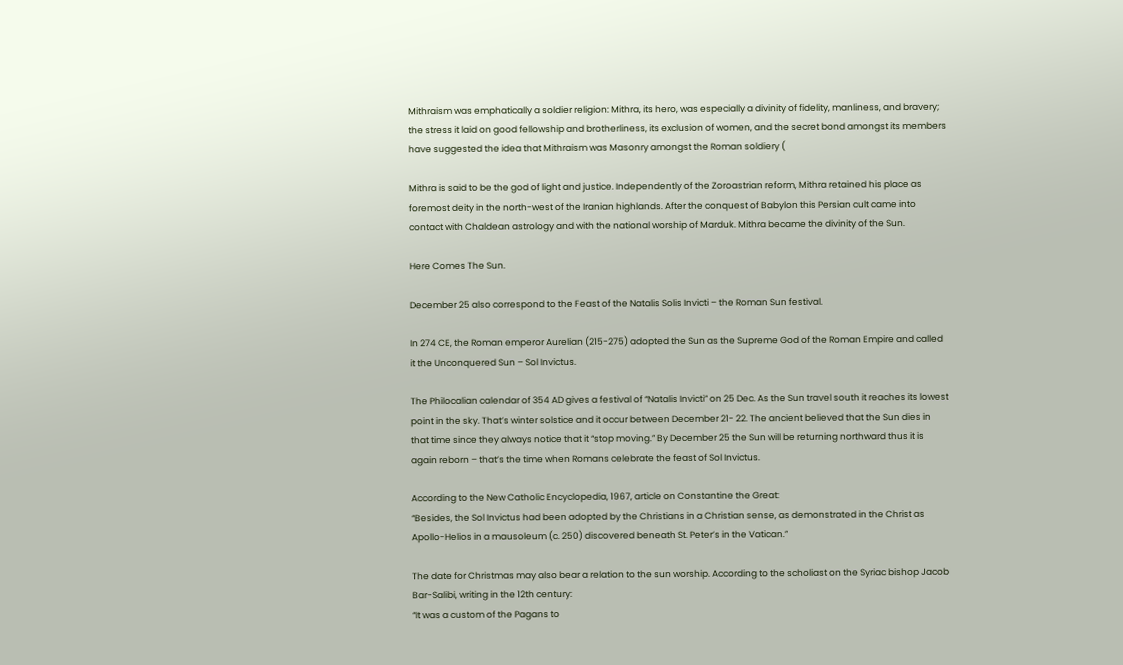Mithraism was emphatically a soldier religion: Mithra, its hero, was especially a divinity of fidelity, manliness, and bravery; the stress it laid on good fellowship and brotherliness, its exclusion of women, and the secret bond amongst its members have suggested the idea that Mithraism was Masonry amongst the Roman soldiery (

Mithra is said to be the god of light and justice. Independently of the Zoroastrian reform, Mithra retained his place as foremost deity in the north-west of the Iranian highlands. After the conquest of Babylon this Persian cult came into contact with Chaldean astrology and with the national worship of Marduk. Mithra became the divinity of the Sun.

Here Comes The Sun.

December 25 also correspond to the Feast of the Natalis Solis Invicti – the Roman Sun festival.

In 274 CE, the Roman emperor Aurelian (215-275) adopted the Sun as the Supreme God of the Roman Empire and called it the Unconquered Sun – Sol Invictus.

The Philocalian calendar of 354 AD gives a festival of “Natalis Invicti” on 25 Dec. As the Sun travel south it reaches its lowest point in the sky. That’s winter solstice and it occur between December 21- 22. The ancient believed that the Sun dies in that time since they always notice that it “stop moving.” By December 25 the Sun will be returning northward thus it is again reborn – that’s the time when Romans celebrate the feast of Sol Invictus.

According to the New Catholic Encyclopedia, 1967, article on Constantine the Great:
“Besides, the Sol Invictus had been adopted by the Christians in a Christian sense, as demonstrated in the Christ as Apollo-Helios in a mausoleum (c. 250) discovered beneath St. Peter’s in the Vatican.”

The date for Christmas may also bear a relation to the sun worship. According to the scholiast on the Syriac bishop Jacob Bar-Salibi, writing in the 12th century:
“It was a custom of the Pagans to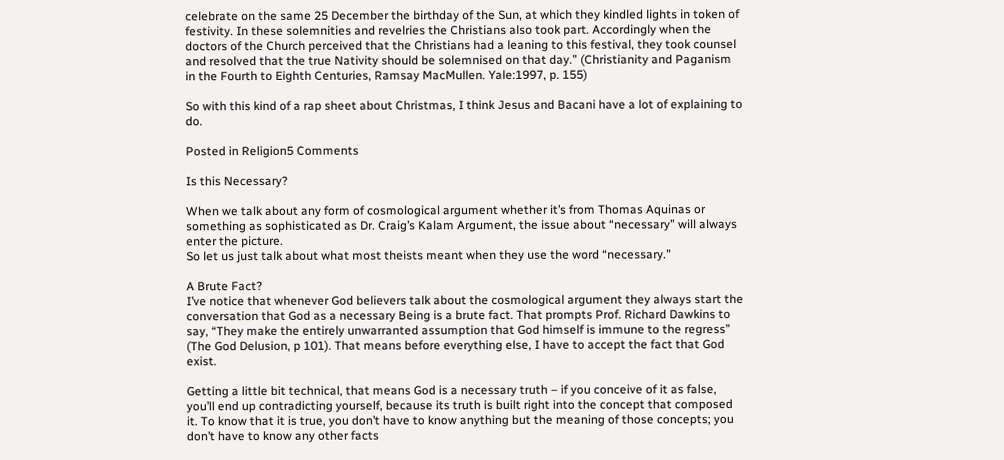celebrate on the same 25 December the birthday of the Sun, at which they kindled lights in token of festivity. In these solemnities and revelries the Christians also took part. Accordingly when the doctors of the Church perceived that the Christians had a leaning to this festival, they took counsel and resolved that the true Nativity should be solemnised on that day.” (Christianity and Paganism in the Fourth to Eighth Centuries, Ramsay MacMullen. Yale:1997, p. 155)

So with this kind of a rap sheet about Christmas, I think Jesus and Bacani have a lot of explaining to do.

Posted in Religion5 Comments

Is this Necessary?

When we talk about any form of cosmological argument whether it’s from Thomas Aquinas or something as sophisticated as Dr. Craig’s Kalam Argument, the issue about “necessary” will always enter the picture.
So let us just talk about what most theists meant when they use the word “necessary.”

A Brute Fact?
I’ve notice that whenever God believers talk about the cosmological argument they always start the conversation that God as a necessary Being is a brute fact. That prompts Prof. Richard Dawkins to say, “They make the entirely unwarranted assumption that God himself is immune to the regress” (The God Delusion, p 101). That means before everything else, I have to accept the fact that God exist.

Getting a little bit technical, that means God is a necessary truth – if you conceive of it as false, you’ll end up contradicting yourself, because its truth is built right into the concept that composed it. To know that it is true, you don’t have to know anything but the meaning of those concepts; you don’t have to know any other facts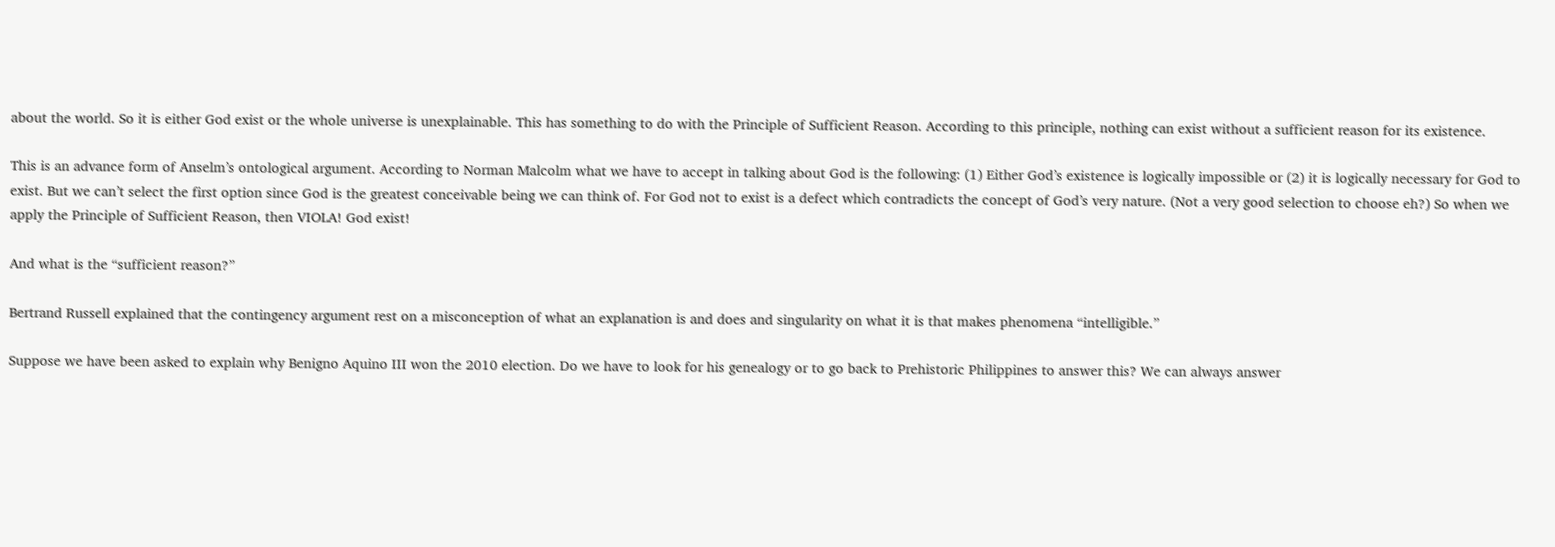about the world. So it is either God exist or the whole universe is unexplainable. This has something to do with the Principle of Sufficient Reason. According to this principle, nothing can exist without a sufficient reason for its existence.

This is an advance form of Anselm’s ontological argument. According to Norman Malcolm what we have to accept in talking about God is the following: (1) Either God’s existence is logically impossible or (2) it is logically necessary for God to exist. But we can’t select the first option since God is the greatest conceivable being we can think of. For God not to exist is a defect which contradicts the concept of God’s very nature. (Not a very good selection to choose eh?) So when we apply the Principle of Sufficient Reason, then VIOLA! God exist!

And what is the “sufficient reason?”

Bertrand Russell explained that the contingency argument rest on a misconception of what an explanation is and does and singularity on what it is that makes phenomena “intelligible.”

Suppose we have been asked to explain why Benigno Aquino III won the 2010 election. Do we have to look for his genealogy or to go back to Prehistoric Philippines to answer this? We can always answer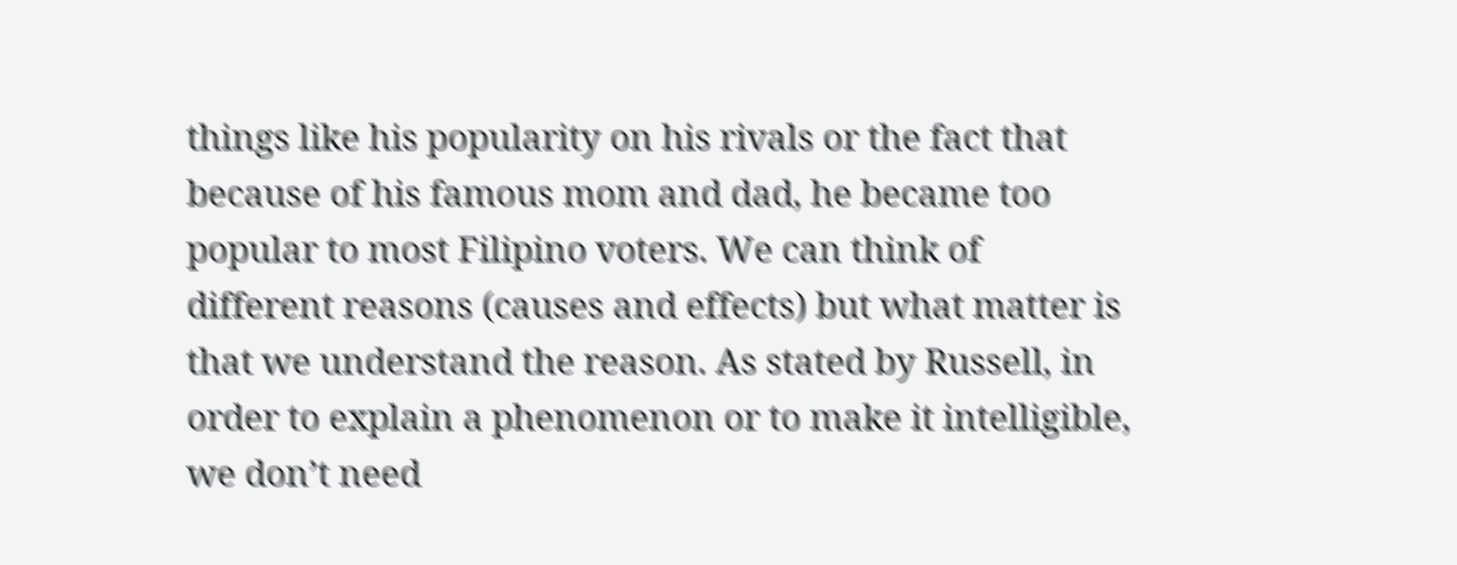things like his popularity on his rivals or the fact that because of his famous mom and dad, he became too popular to most Filipino voters. We can think of different reasons (causes and effects) but what matter is that we understand the reason. As stated by Russell, in order to explain a phenomenon or to make it intelligible, we don’t need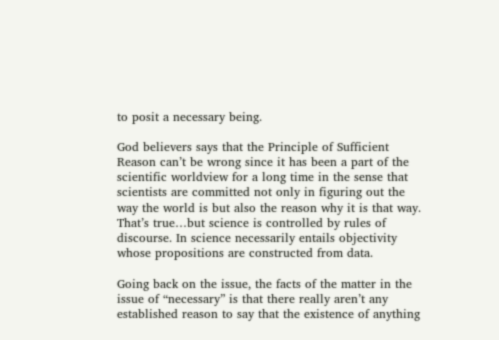to posit a necessary being.

God believers says that the Principle of Sufficient Reason can’t be wrong since it has been a part of the scientific worldview for a long time in the sense that scientists are committed not only in figuring out the way the world is but also the reason why it is that way. That’s true…but science is controlled by rules of discourse. In science necessarily entails objectivity whose propositions are constructed from data.

Going back on the issue, the facts of the matter in the issue of “necessary” is that there really aren’t any established reason to say that the existence of anything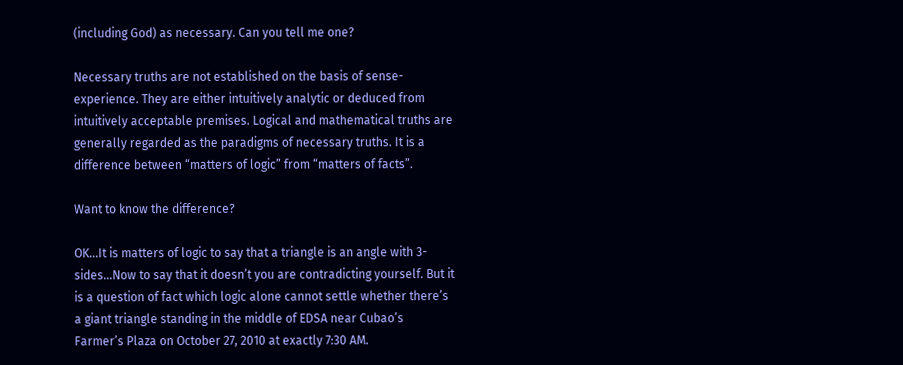(including God) as necessary. Can you tell me one?

Necessary truths are not established on the basis of sense-experience. They are either intuitively analytic or deduced from intuitively acceptable premises. Logical and mathematical truths are generally regarded as the paradigms of necessary truths. It is a difference between “matters of logic” from “matters of facts”.

Want to know the difference?

OK…It is matters of logic to say that a triangle is an angle with 3-sides…Now to say that it doesn’t you are contradicting yourself. But it is a question of fact which logic alone cannot settle whether there’s a giant triangle standing in the middle of EDSA near Cubao’s Farmer’s Plaza on October 27, 2010 at exactly 7:30 AM.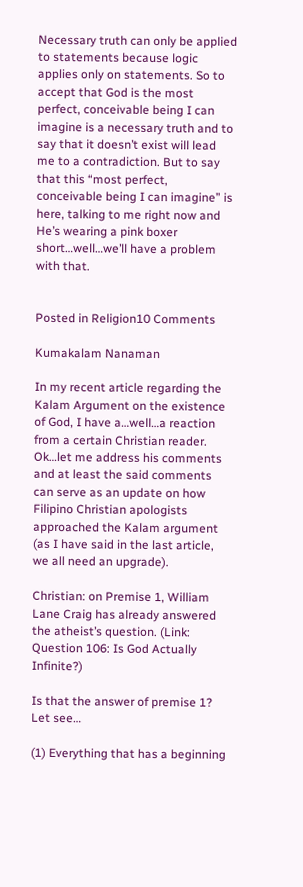Necessary truth can only be applied to statements because logic applies only on statements. So to accept that God is the most perfect, conceivable being I can imagine is a necessary truth and to say that it doesn’t exist will lead me to a contradiction. But to say that this “most perfect, conceivable being I can imagine” is here, talking to me right now and He’s wearing a pink boxer short…well…we’ll have a problem with that.


Posted in Religion10 Comments

Kumakalam Nanaman

In my recent article regarding the Kalam Argument on the existence of God, I have a…well…a reaction from a certain Christian reader. Ok…let me address his comments and at least the said comments can serve as an update on how Filipino Christian apologists approached the Kalam argument (as I have said in the last article, we all need an upgrade).

Christian: on Premise 1, William Lane Craig has already answered the atheist’s question. (Link: Question 106: Is God Actually Infinite?)

Is that the answer of premise 1? Let see…

(1) Everything that has a beginning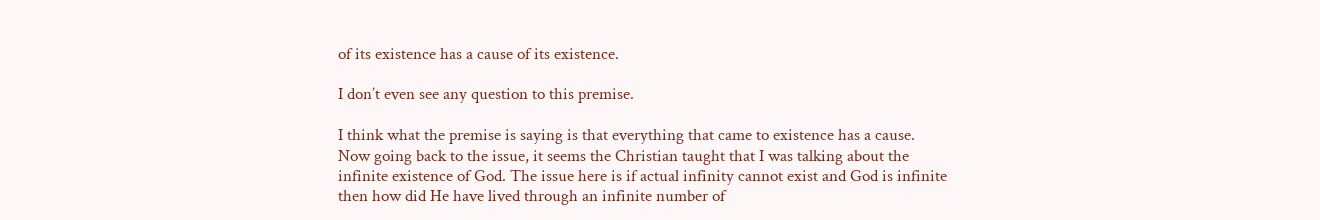of its existence has a cause of its existence.

I don’t even see any question to this premise.

I think what the premise is saying is that everything that came to existence has a cause.
Now going back to the issue, it seems the Christian taught that I was talking about the infinite existence of God. The issue here is if actual infinity cannot exist and God is infinite then how did He have lived through an infinite number of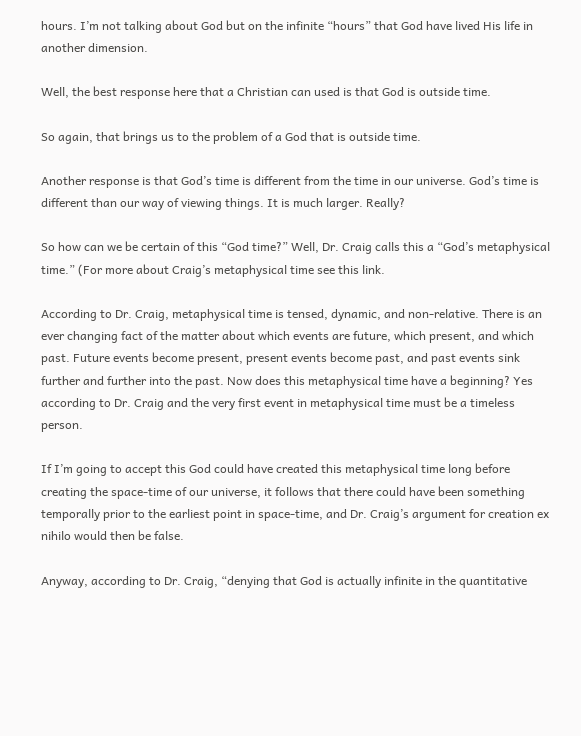hours. I’m not talking about God but on the infinite “hours” that God have lived His life in another dimension.

Well, the best response here that a Christian can used is that God is outside time.

So again, that brings us to the problem of a God that is outside time.

Another response is that God’s time is different from the time in our universe. God’s time is different than our way of viewing things. It is much larger. Really?

So how can we be certain of this “God time?” Well, Dr. Craig calls this a “God’s metaphysical time.” (For more about Craig’s metaphysical time see this link.

According to Dr. Craig, metaphysical time is tensed, dynamic, and non-relative. There is an ever changing fact of the matter about which events are future, which present, and which past. Future events become present, present events become past, and past events sink further and further into the past. Now does this metaphysical time have a beginning? Yes according to Dr. Craig and the very first event in metaphysical time must be a timeless person.

If I’m going to accept this God could have created this metaphysical time long before creating the space-time of our universe, it follows that there could have been something temporally prior to the earliest point in space-time, and Dr. Craig’s argument for creation ex nihilo would then be false.

Anyway, according to Dr. Craig, “denying that God is actually infinite in the quantitative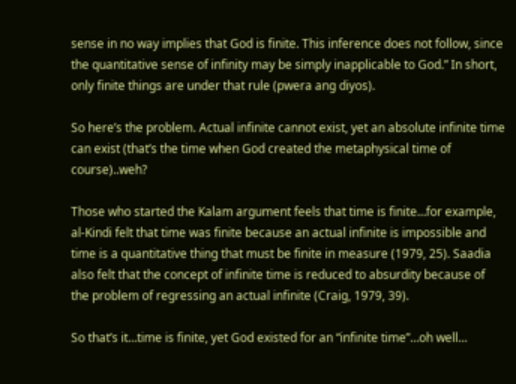sense in no way implies that God is finite. This inference does not follow, since the quantitative sense of infinity may be simply inapplicable to God.” In short, only finite things are under that rule (pwera ang diyos).

So here’s the problem. Actual infinite cannot exist, yet an absolute infinite time can exist (that’s the time when God created the metaphysical time of course)..weh?

Those who started the Kalam argument feels that time is finite…for example, al-Kindi felt that time was finite because an actual infinite is impossible and time is a quantitative thing that must be finite in measure (1979, 25). Saadia also felt that the concept of infinite time is reduced to absurdity because of the problem of regressing an actual infinite (Craig, 1979, 39).

So that’s it…time is finite, yet God existed for an “infinite time”…oh well…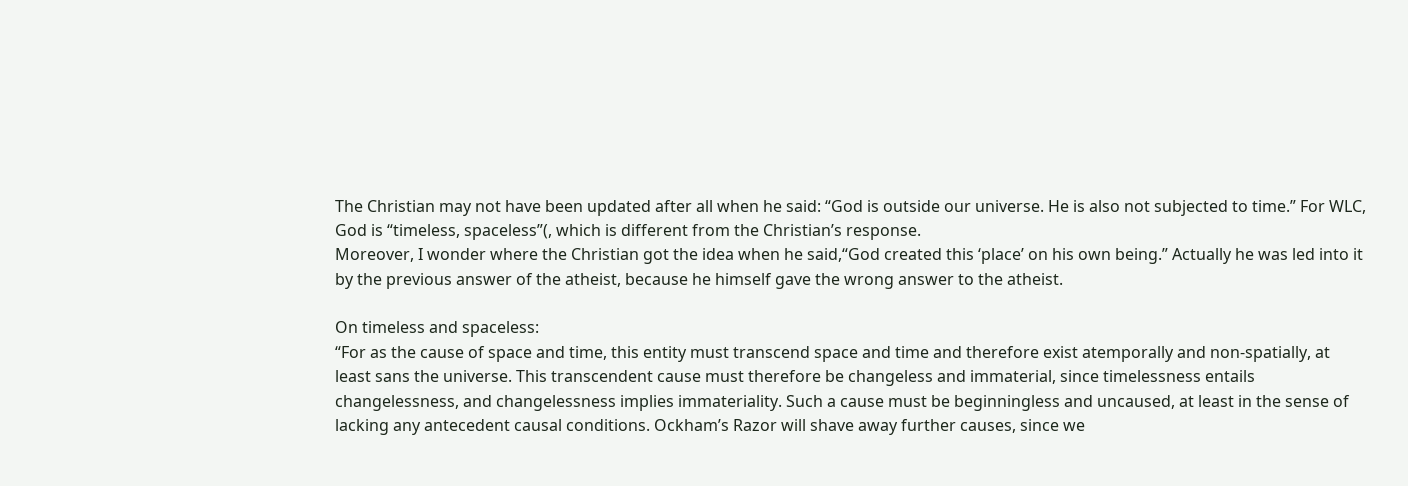The Christian may not have been updated after all when he said: “God is outside our universe. He is also not subjected to time.” For WLC, God is “timeless, spaceless”(, which is different from the Christian’s response.
Moreover, I wonder where the Christian got the idea when he said,“God created this ‘place’ on his own being.” Actually he was led into it by the previous answer of the atheist, because he himself gave the wrong answer to the atheist.

On timeless and spaceless:
“For as the cause of space and time, this entity must transcend space and time and therefore exist atemporally and non-spatially, at least sans the universe. This transcendent cause must therefore be changeless and immaterial, since timelessness entails changelessness, and changelessness implies immateriality. Such a cause must be beginningless and uncaused, at least in the sense of lacking any antecedent causal conditions. Ockham’s Razor will shave away further causes, since we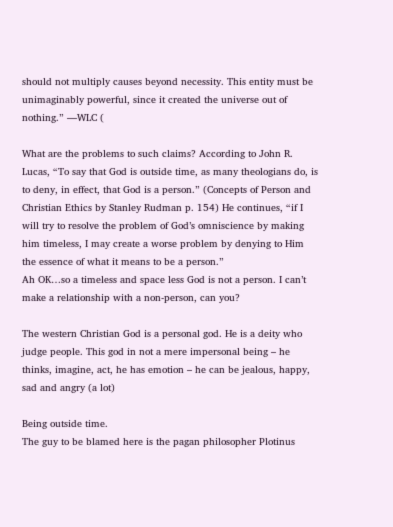should not multiply causes beyond necessity. This entity must be unimaginably powerful, since it created the universe out of nothing.” —WLC (

What are the problems to such claims? According to John R. Lucas, “To say that God is outside time, as many theologians do, is to deny, in effect, that God is a person.” (Concepts of Person and Christian Ethics by Stanley Rudman p. 154) He continues, “if I will try to resolve the problem of God’s omniscience by making him timeless, I may create a worse problem by denying to Him the essence of what it means to be a person.”
Ah OK…so a timeless and space less God is not a person. I can’t make a relationship with a non-person, can you?

The western Christian God is a personal god. He is a deity who judge people. This god in not a mere impersonal being – he thinks, imagine, act, he has emotion – he can be jealous, happy, sad and angry (a lot)

Being outside time.
The guy to be blamed here is the pagan philosopher Plotinus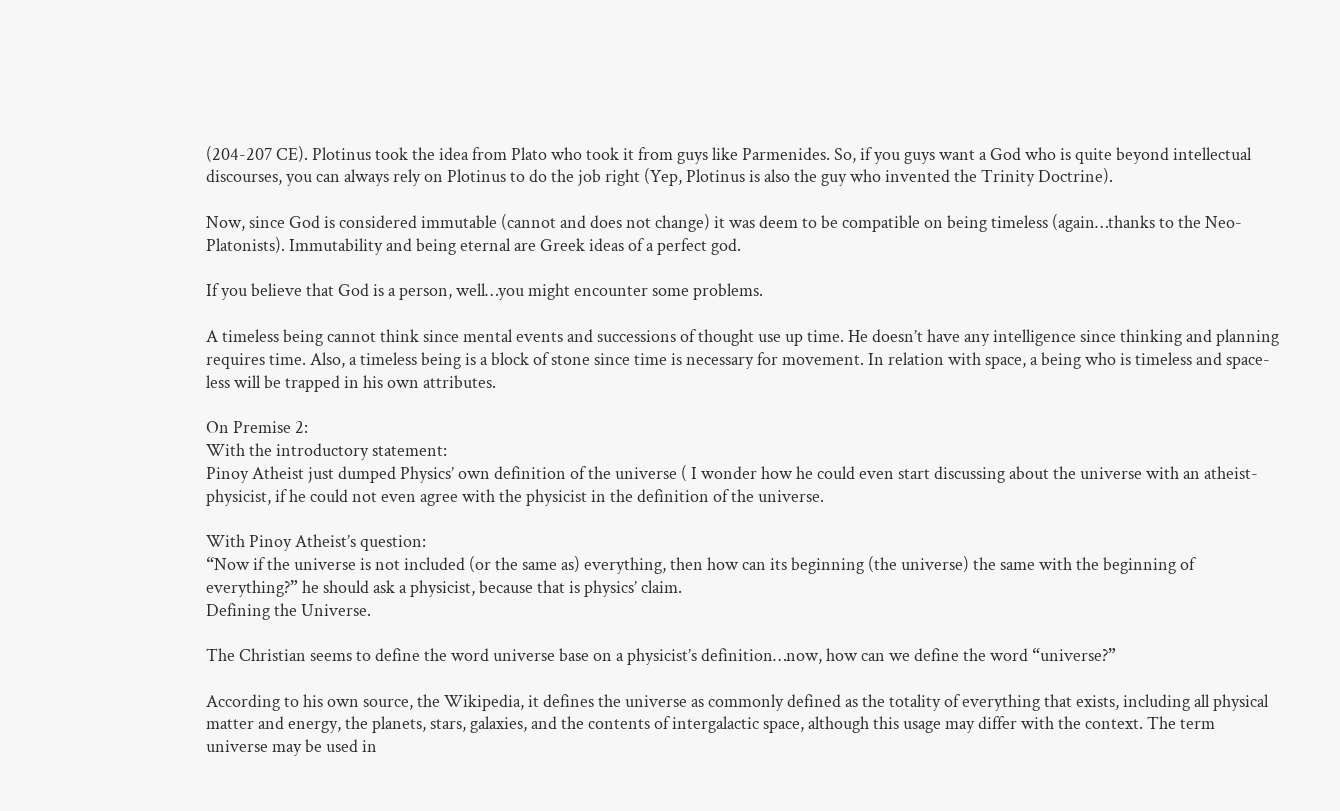(204-207 CE). Plotinus took the idea from Plato who took it from guys like Parmenides. So, if you guys want a God who is quite beyond intellectual discourses, you can always rely on Plotinus to do the job right (Yep, Plotinus is also the guy who invented the Trinity Doctrine).

Now, since God is considered immutable (cannot and does not change) it was deem to be compatible on being timeless (again…thanks to the Neo-Platonists). Immutability and being eternal are Greek ideas of a perfect god.

If you believe that God is a person, well…you might encounter some problems.

A timeless being cannot think since mental events and successions of thought use up time. He doesn’t have any intelligence since thinking and planning requires time. Also, a timeless being is a block of stone since time is necessary for movement. In relation with space, a being who is timeless and space-less will be trapped in his own attributes.

On Premise 2:
With the introductory statement:
Pinoy Atheist just dumped Physics’ own definition of the universe ( I wonder how he could even start discussing about the universe with an atheist-physicist, if he could not even agree with the physicist in the definition of the universe.

With Pinoy Atheist’s question:
“Now if the universe is not included (or the same as) everything, then how can its beginning (the universe) the same with the beginning of everything?” he should ask a physicist, because that is physics’ claim.
Defining the Universe.

The Christian seems to define the word universe base on a physicist’s definition…now, how can we define the word “universe?”

According to his own source, the Wikipedia, it defines the universe as commonly defined as the totality of everything that exists, including all physical matter and energy, the planets, stars, galaxies, and the contents of intergalactic space, although this usage may differ with the context. The term universe may be used in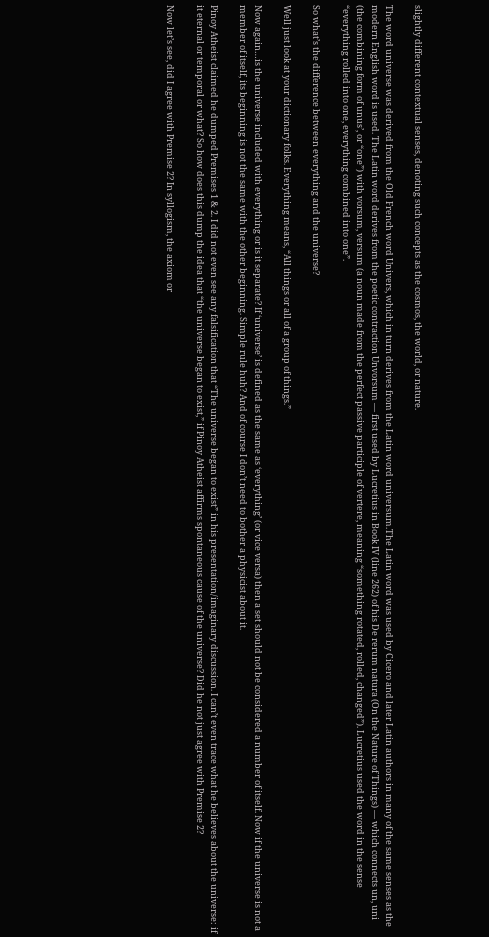slightly different contextual senses, denoting such concepts as the cosmos, the world, or nature.

The word universe was derived from the Old French word Univers, which in turn derives from the Latin word universum.The Latin word was used by Cicero and later Latin authors in many of the same senses as the modern English word is used. The Latin word derives from the poetic contraction Unvorsum — first used by Lucretius in Book IV (line 262) of his De rerum natura (On the Nature of Things) — which connects un, uni (the combining form of unus’, or “one”) with vorsum, versum (a noun made from the perfect passive participle of vertere, meaning “something rotated, rolled, changed”). Lucretius used the word in the sense “everything rolled into one, everything combined into one”.

So what’s the difference between everything and the universe?

Well just look at your dictionary folks. Everything means, “All things or all of a group of things.”

Now again…is the universe included with everything or is it separate? If ‘universe’ is defined as the same as ‘everything’ (or vice versa) then a set should not be considered a number of itself. Now if the universe is not a member of itself, its beginning is not the same with the other beginning. Simple rule huh? And of course I don’t need to bother a physicist about it.

Pinoy Atheist claimed he dumped Premises 1 & 2. I did not even see any falsification that “The universe began to exist” in his presentation/imaginary discussion. I can’t even trace what he believes about the universe: if it eternal or temporal or what? So how does this dump the idea that “the universe began to exist,” if Pinoy Atheist affirms spontaneous cause of the universe? Did he not just agree with Premise 2?

Now let’s see, did I agree with Premise 2? In syllogism, the axiom or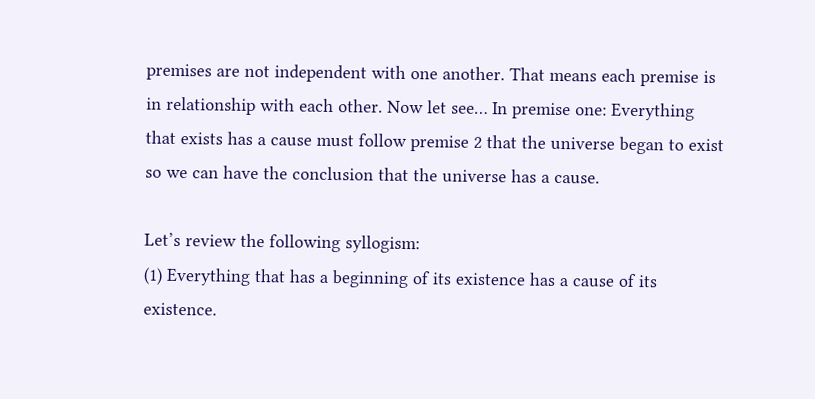premises are not independent with one another. That means each premise is in relationship with each other. Now let see… In premise one: Everything that exists has a cause must follow premise 2 that the universe began to exist so we can have the conclusion that the universe has a cause.

Let’s review the following syllogism:
(1) Everything that has a beginning of its existence has a cause of its existence.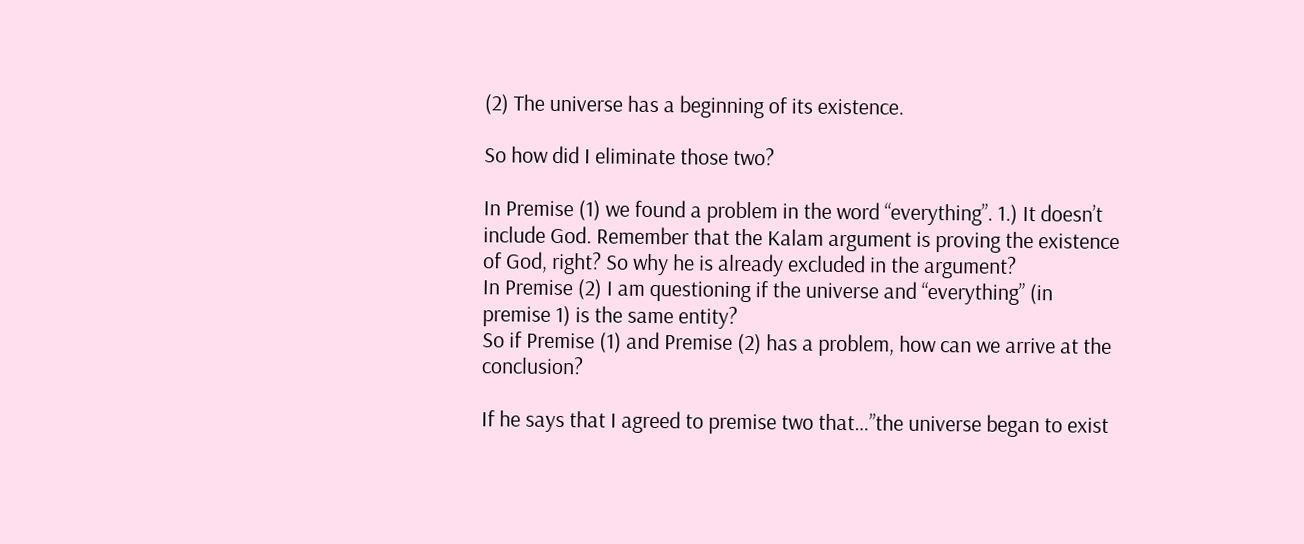(2) The universe has a beginning of its existence.

So how did I eliminate those two?

In Premise (1) we found a problem in the word “everything”. 1.) It doesn’t include God. Remember that the Kalam argument is proving the existence of God, right? So why he is already excluded in the argument?
In Premise (2) I am questioning if the universe and “everything” (in premise 1) is the same entity?
So if Premise (1) and Premise (2) has a problem, how can we arrive at the conclusion?

If he says that I agreed to premise two that…”the universe began to exist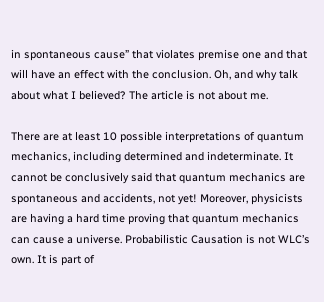in spontaneous cause” that violates premise one and that will have an effect with the conclusion. Oh, and why talk about what I believed? The article is not about me.

There are at least 10 possible interpretations of quantum mechanics, including determined and indeterminate. It cannot be conclusively said that quantum mechanics are spontaneous and accidents, not yet! Moreover, physicists are having a hard time proving that quantum mechanics can cause a universe. Probabilistic Causation is not WLC’s own. It is part of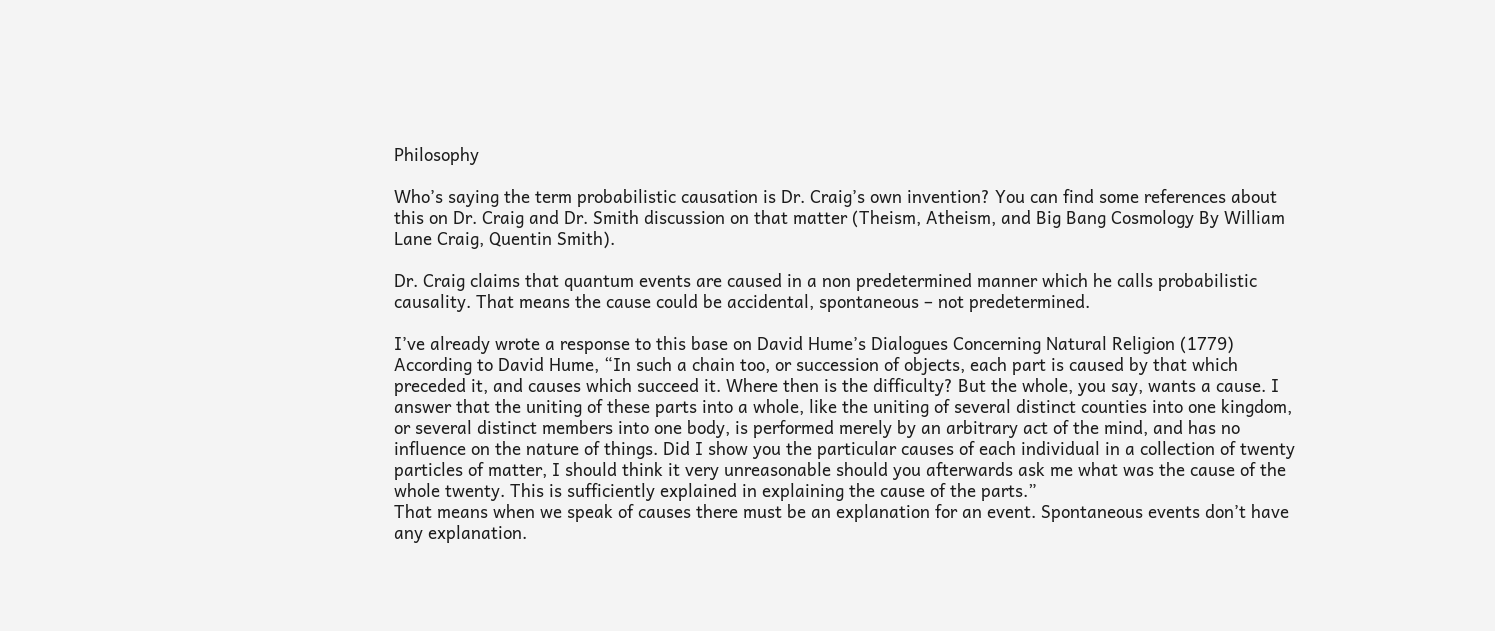Philosophy

Who’s saying the term probabilistic causation is Dr. Craig’s own invention? You can find some references about this on Dr. Craig and Dr. Smith discussion on that matter (Theism, Atheism, and Big Bang Cosmology By William Lane Craig, Quentin Smith).

Dr. Craig claims that quantum events are caused in a non predetermined manner which he calls probabilistic causality. That means the cause could be accidental, spontaneous – not predetermined.

I’ve already wrote a response to this base on David Hume’s Dialogues Concerning Natural Religion (1779)
According to David Hume, “In such a chain too, or succession of objects, each part is caused by that which preceded it, and causes which succeed it. Where then is the difficulty? But the whole, you say, wants a cause. I answer that the uniting of these parts into a whole, like the uniting of several distinct counties into one kingdom, or several distinct members into one body, is performed merely by an arbitrary act of the mind, and has no influence on the nature of things. Did I show you the particular causes of each individual in a collection of twenty particles of matter, I should think it very unreasonable should you afterwards ask me what was the cause of the whole twenty. This is sufficiently explained in explaining the cause of the parts.”
That means when we speak of causes there must be an explanation for an event. Spontaneous events don’t have any explanation.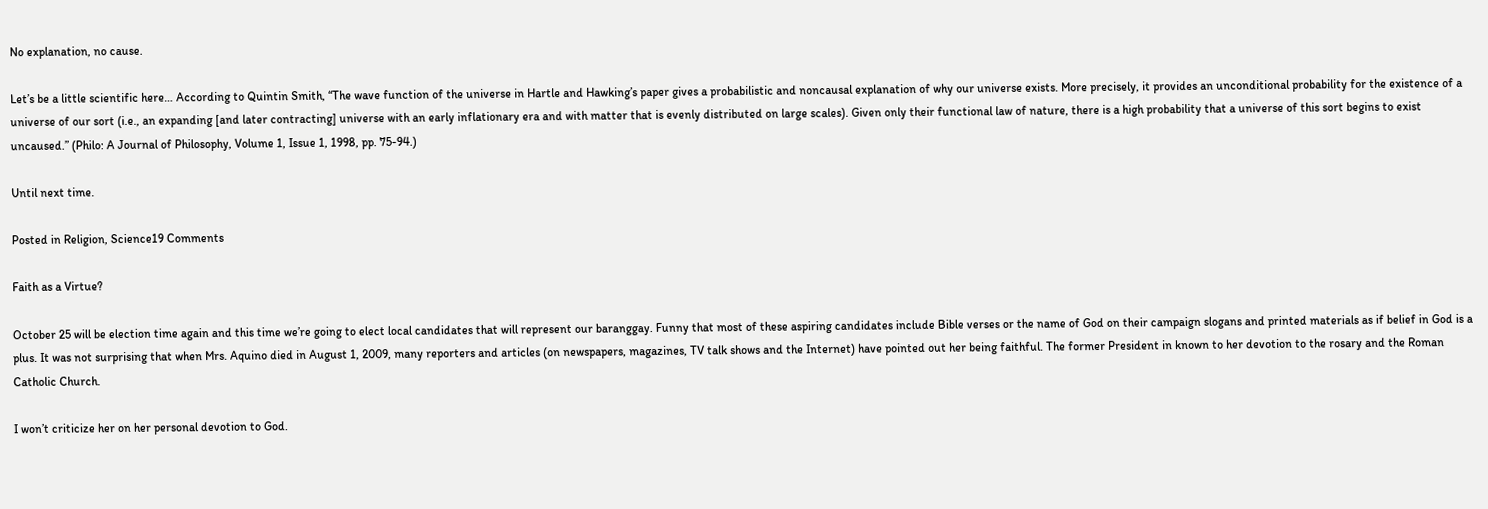No explanation, no cause.

Let’s be a little scientific here… According to Quintin Smith, “The wave function of the universe in Hartle and Hawking’s paper gives a probabilistic and noncausal explanation of why our universe exists. More precisely, it provides an unconditional probability for the existence of a universe of our sort (i.e., an expanding [and later contracting] universe with an early inflationary era and with matter that is evenly distributed on large scales). Given only their functional law of nature, there is a high probability that a universe of this sort begins to exist uncaused.” (Philo: A Journal of Philosophy, Volume 1, Issue 1, 1998, pp. 75-94.)

Until next time.

Posted in Religion, Science19 Comments

Faith as a Virtue?

October 25 will be election time again and this time we’re going to elect local candidates that will represent our baranggay. Funny that most of these aspiring candidates include Bible verses or the name of God on their campaign slogans and printed materials as if belief in God is a plus. It was not surprising that when Mrs. Aquino died in August 1, 2009, many reporters and articles (on newspapers, magazines, TV talk shows and the Internet) have pointed out her being faithful. The former President in known to her devotion to the rosary and the Roman Catholic Church.

I won’t criticize her on her personal devotion to God.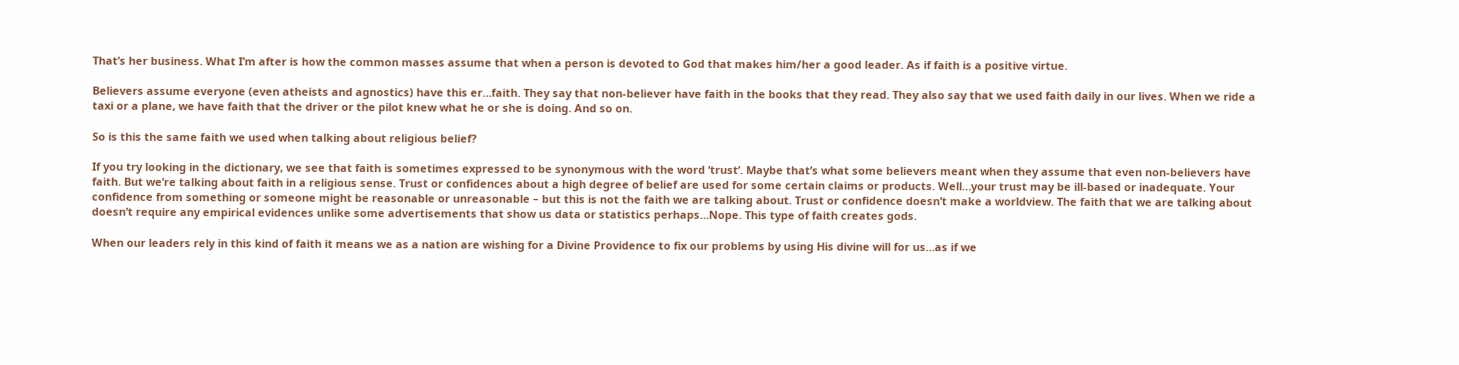That’s her business. What I’m after is how the common masses assume that when a person is devoted to God that makes him/her a good leader. As if faith is a positive virtue.

Believers assume everyone (even atheists and agnostics) have this er…faith. They say that non-believer have faith in the books that they read. They also say that we used faith daily in our lives. When we ride a taxi or a plane, we have faith that the driver or the pilot knew what he or she is doing. And so on.

So is this the same faith we used when talking about religious belief?

If you try looking in the dictionary, we see that faith is sometimes expressed to be synonymous with the word ‘trust’. Maybe that’s what some believers meant when they assume that even non-believers have faith. But we’re talking about faith in a religious sense. Trust or confidences about a high degree of belief are used for some certain claims or products. Well…your trust may be ill-based or inadequate. Your confidence from something or someone might be reasonable or unreasonable – but this is not the faith we are talking about. Trust or confidence doesn’t make a worldview. The faith that we are talking about doesn’t require any empirical evidences unlike some advertisements that show us data or statistics perhaps…Nope. This type of faith creates gods.

When our leaders rely in this kind of faith it means we as a nation are wishing for a Divine Providence to fix our problems by using His divine will for us…as if we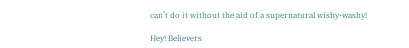can’t do it without the aid of a supernatural wishy-washy!

Hey! Believers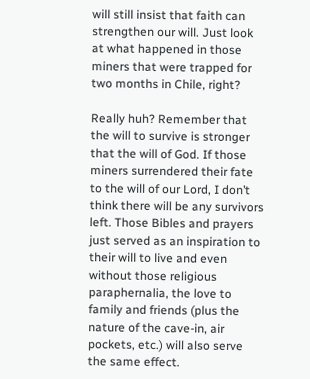will still insist that faith can strengthen our will. Just look at what happened in those miners that were trapped for two months in Chile, right?

Really huh? Remember that the will to survive is stronger that the will of God. If those miners surrendered their fate to the will of our Lord, I don’t think there will be any survivors left. Those Bibles and prayers just served as an inspiration to their will to live and even without those religious paraphernalia, the love to family and friends (plus the nature of the cave-in, air pockets, etc.) will also serve the same effect.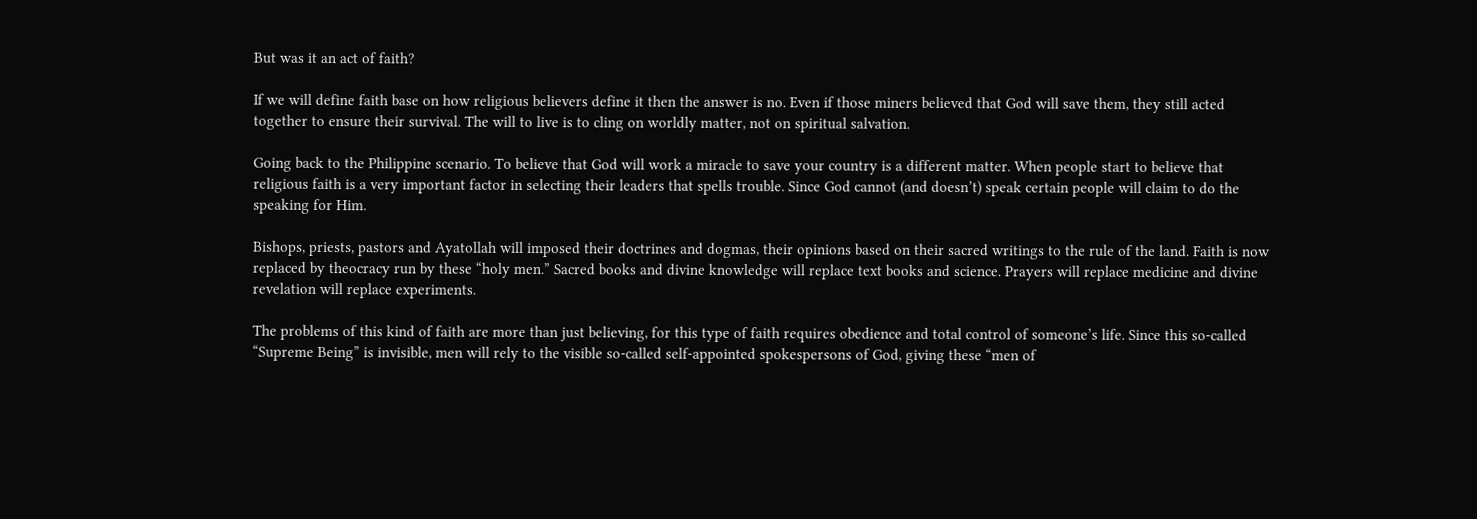But was it an act of faith?

If we will define faith base on how religious believers define it then the answer is no. Even if those miners believed that God will save them, they still acted together to ensure their survival. The will to live is to cling on worldly matter, not on spiritual salvation.

Going back to the Philippine scenario. To believe that God will work a miracle to save your country is a different matter. When people start to believe that religious faith is a very important factor in selecting their leaders that spells trouble. Since God cannot (and doesn’t) speak certain people will claim to do the speaking for Him.

Bishops, priests, pastors and Ayatollah will imposed their doctrines and dogmas, their opinions based on their sacred writings to the rule of the land. Faith is now replaced by theocracy run by these “holy men.” Sacred books and divine knowledge will replace text books and science. Prayers will replace medicine and divine revelation will replace experiments.

The problems of this kind of faith are more than just believing, for this type of faith requires obedience and total control of someone’s life. Since this so-called “Supreme Being” is invisible, men will rely to the visible so-called self-appointed spokespersons of God, giving these “men of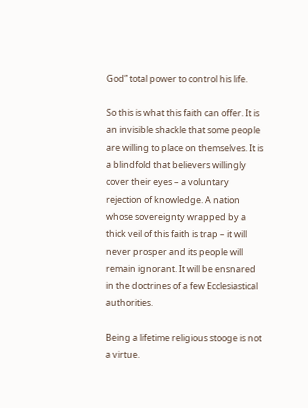God” total power to control his life.

So this is what this faith can offer. It is an invisible shackle that some people are willing to place on themselves. It is a blindfold that believers willingly cover their eyes – a voluntary rejection of knowledge. A nation whose sovereignty wrapped by a thick veil of this faith is trap – it will never prosper and its people will remain ignorant. It will be ensnared in the doctrines of a few Ecclesiastical authorities.

Being a lifetime religious stooge is not a virtue.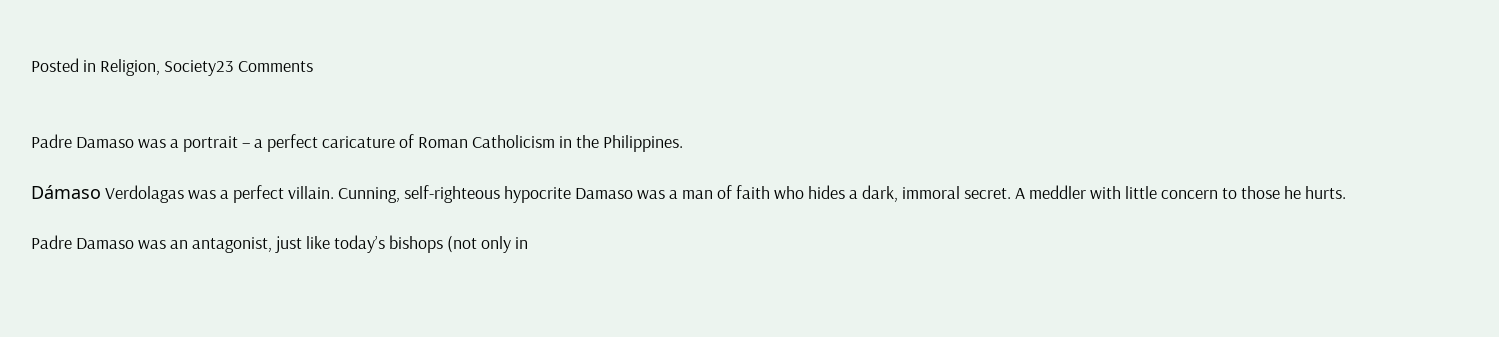Posted in Religion, Society23 Comments


Padre Damaso was a portrait – a perfect caricature of Roman Catholicism in the Philippines.

Dámaso Verdolagas was a perfect villain. Cunning, self-righteous hypocrite Damaso was a man of faith who hides a dark, immoral secret. A meddler with little concern to those he hurts.

Padre Damaso was an antagonist, just like today’s bishops (not only in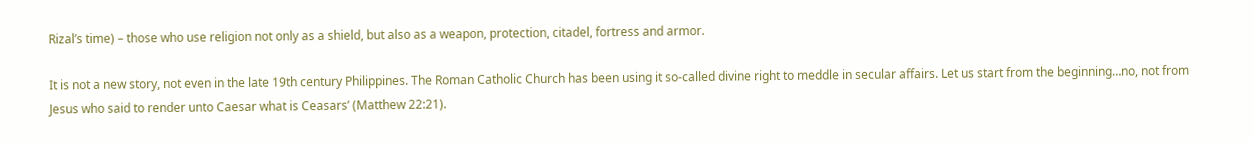Rizal’s time) – those who use religion not only as a shield, but also as a weapon, protection, citadel, fortress and armor.

It is not a new story, not even in the late 19th century Philippines. The Roman Catholic Church has been using it so-called divine right to meddle in secular affairs. Let us start from the beginning…no, not from Jesus who said to render unto Caesar what is Ceasars’ (Matthew 22:21).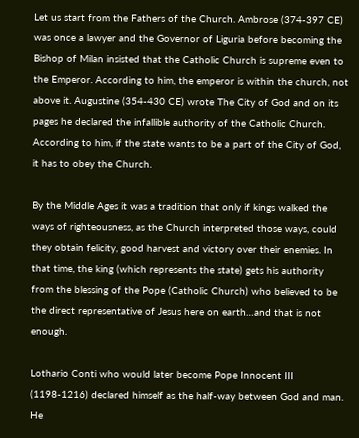Let us start from the Fathers of the Church. Ambrose (374-397 CE) was once a lawyer and the Governor of Liguria before becoming the Bishop of Milan insisted that the Catholic Church is supreme even to the Emperor. According to him, the emperor is within the church, not above it. Augustine (354-430 CE) wrote The City of God and on its pages he declared the infallible authority of the Catholic Church. According to him, if the state wants to be a part of the City of God, it has to obey the Church.

By the Middle Ages it was a tradition that only if kings walked the ways of righteousness, as the Church interpreted those ways, could they obtain felicity, good harvest and victory over their enemies. In that time, the king (which represents the state) gets his authority from the blessing of the Pope (Catholic Church) who believed to be the direct representative of Jesus here on earth…and that is not enough.

Lothario Conti who would later become Pope Innocent III (1198-1216) declared himself as the half-way between God and man. He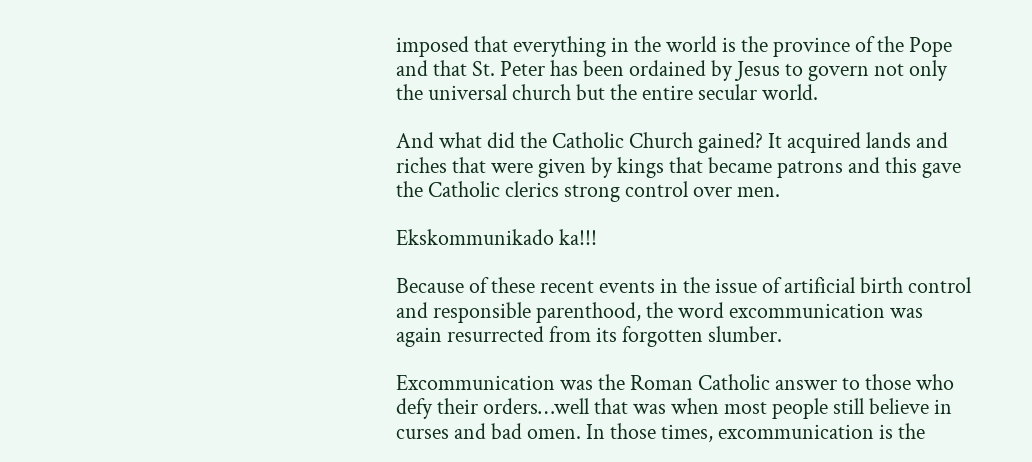imposed that everything in the world is the province of the Pope and that St. Peter has been ordained by Jesus to govern not only the universal church but the entire secular world.

And what did the Catholic Church gained? It acquired lands and riches that were given by kings that became patrons and this gave the Catholic clerics strong control over men.

Ekskommunikado ka!!!

Because of these recent events in the issue of artificial birth control and responsible parenthood, the word excommunication was again resurrected from its forgotten slumber.

Excommunication was the Roman Catholic answer to those who defy their orders…well that was when most people still believe in curses and bad omen. In those times, excommunication is the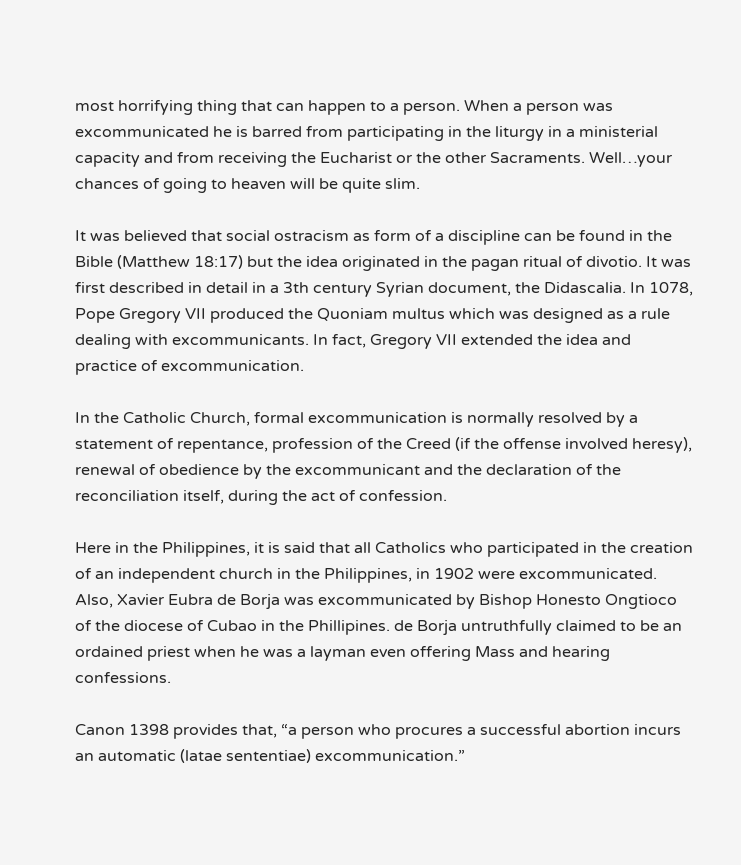most horrifying thing that can happen to a person. When a person was excommunicated he is barred from participating in the liturgy in a ministerial capacity and from receiving the Eucharist or the other Sacraments. Well…your chances of going to heaven will be quite slim.

It was believed that social ostracism as form of a discipline can be found in the Bible (Matthew 18:17) but the idea originated in the pagan ritual of divotio. It was first described in detail in a 3th century Syrian document, the Didascalia. In 1078, Pope Gregory VII produced the Quoniam multus which was designed as a rule dealing with excommunicants. In fact, Gregory VII extended the idea and practice of excommunication.

In the Catholic Church, formal excommunication is normally resolved by a statement of repentance, profession of the Creed (if the offense involved heresy), renewal of obedience by the excommunicant and the declaration of the reconciliation itself, during the act of confession.

Here in the Philippines, it is said that all Catholics who participated in the creation of an independent church in the Philippines, in 1902 were excommunicated. Also, Xavier Eubra de Borja was excommunicated by Bishop Honesto Ongtioco of the diocese of Cubao in the Phillipines. de Borja untruthfully claimed to be an ordained priest when he was a layman even offering Mass and hearing confessions.

Canon 1398 provides that, “a person who procures a successful abortion incurs an automatic (latae sententiae) excommunication.”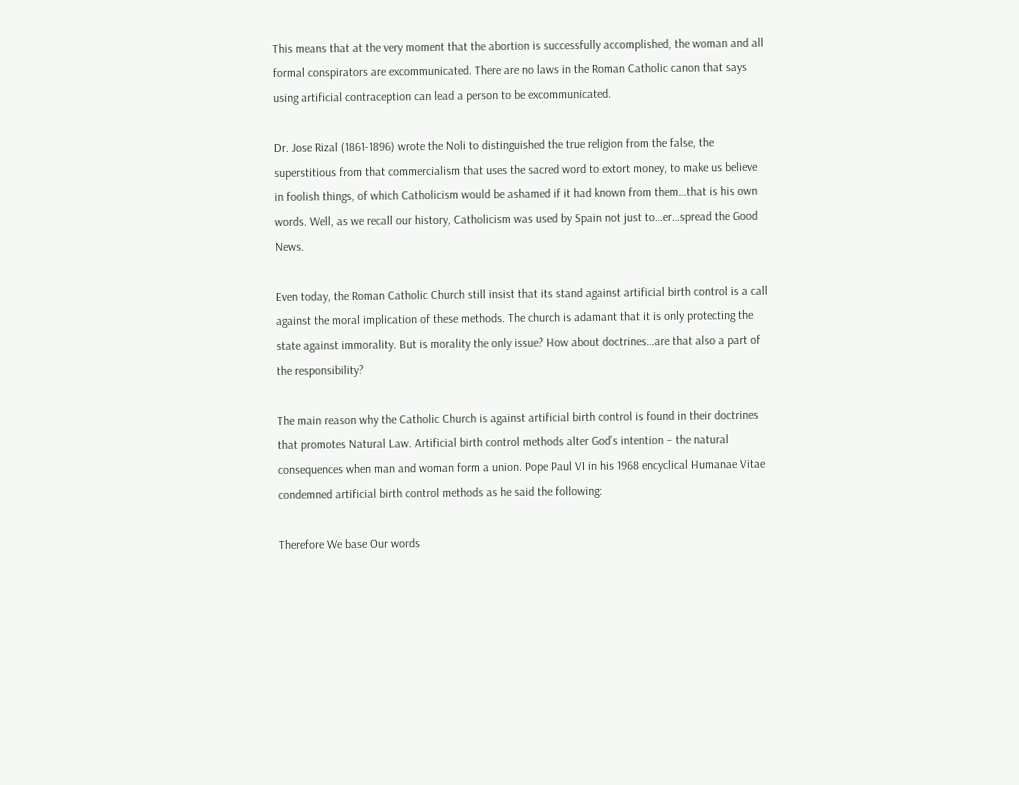This means that at the very moment that the abortion is successfully accomplished, the woman and all formal conspirators are excommunicated. There are no laws in the Roman Catholic canon that says using artificial contraception can lead a person to be excommunicated.

Dr. Jose Rizal (1861-1896) wrote the Noli to distinguished the true religion from the false, the superstitious from that commercialism that uses the sacred word to extort money, to make us believe in foolish things, of which Catholicism would be ashamed if it had known from them…that is his own words. Well, as we recall our history, Catholicism was used by Spain not just to…er…spread the Good News.

Even today, the Roman Catholic Church still insist that its stand against artificial birth control is a call against the moral implication of these methods. The church is adamant that it is only protecting the state against immorality. But is morality the only issue? How about doctrines…are that also a part of the responsibility?

The main reason why the Catholic Church is against artificial birth control is found in their doctrines that promotes Natural Law. Artificial birth control methods alter God’s intention – the natural consequences when man and woman form a union. Pope Paul VI in his 1968 encyclical Humanae Vitae condemned artificial birth control methods as he said the following:

Therefore We base Our words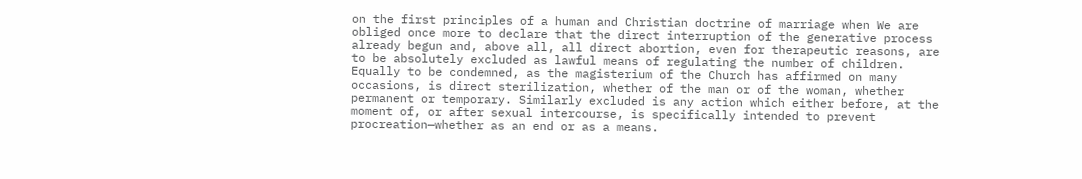on the first principles of a human and Christian doctrine of marriage when We are obliged once more to declare that the direct interruption of the generative process already begun and, above all, all direct abortion, even for therapeutic reasons, are to be absolutely excluded as lawful means of regulating the number of children. Equally to be condemned, as the magisterium of the Church has affirmed on many occasions, is direct sterilization, whether of the man or of the woman, whether permanent or temporary. Similarly excluded is any action which either before, at the moment of, or after sexual intercourse, is specifically intended to prevent procreation—whether as an end or as a means.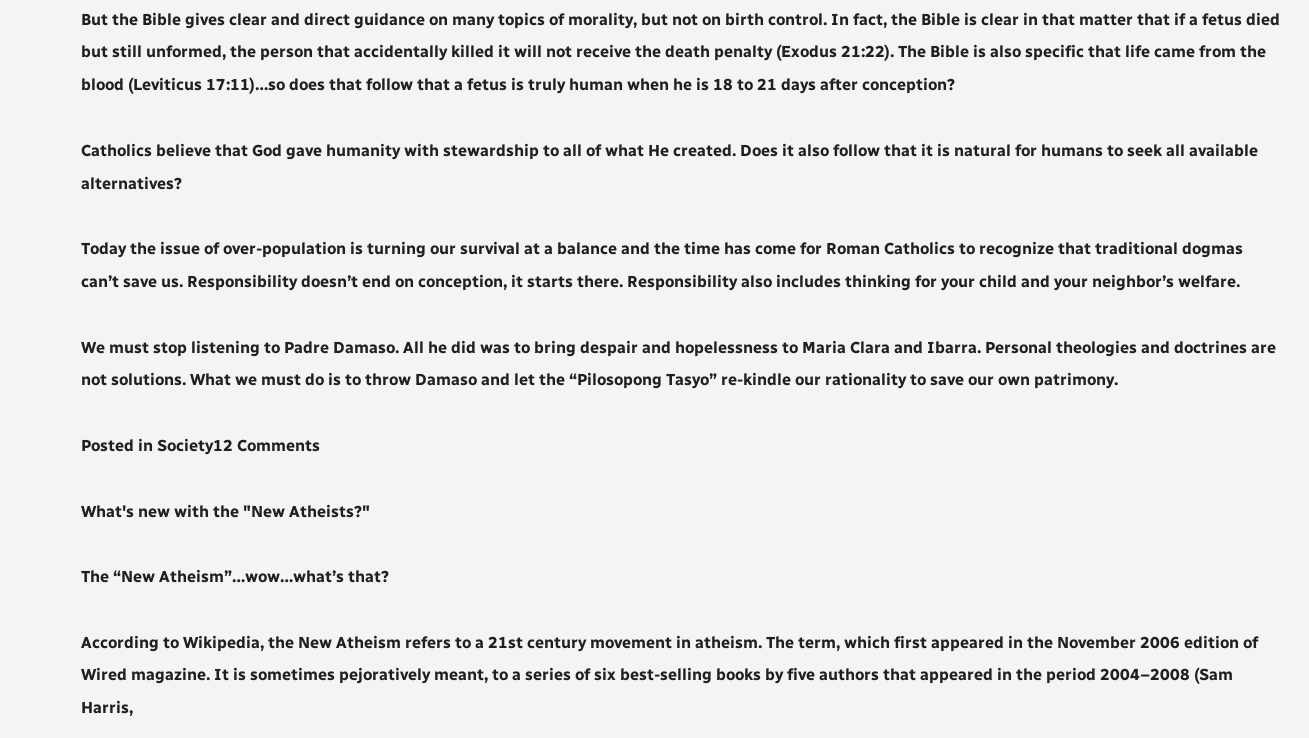But the Bible gives clear and direct guidance on many topics of morality, but not on birth control. In fact, the Bible is clear in that matter that if a fetus died but still unformed, the person that accidentally killed it will not receive the death penalty (Exodus 21:22). The Bible is also specific that life came from the blood (Leviticus 17:11)…so does that follow that a fetus is truly human when he is 18 to 21 days after conception?

Catholics believe that God gave humanity with stewardship to all of what He created. Does it also follow that it is natural for humans to seek all available alternatives?

Today the issue of over-population is turning our survival at a balance and the time has come for Roman Catholics to recognize that traditional dogmas can’t save us. Responsibility doesn’t end on conception, it starts there. Responsibility also includes thinking for your child and your neighbor’s welfare.

We must stop listening to Padre Damaso. All he did was to bring despair and hopelessness to Maria Clara and Ibarra. Personal theologies and doctrines are not solutions. What we must do is to throw Damaso and let the “Pilosopong Tasyo” re-kindle our rationality to save our own patrimony.

Posted in Society12 Comments

What's new with the "New Atheists?"

The “New Atheism”…wow…what’s that?

According to Wikipedia, the New Atheism refers to a 21st century movement in atheism. The term, which first appeared in the November 2006 edition of Wired magazine. It is sometimes pejoratively meant, to a series of six best-selling books by five authors that appeared in the period 2004–2008 (Sam Harris,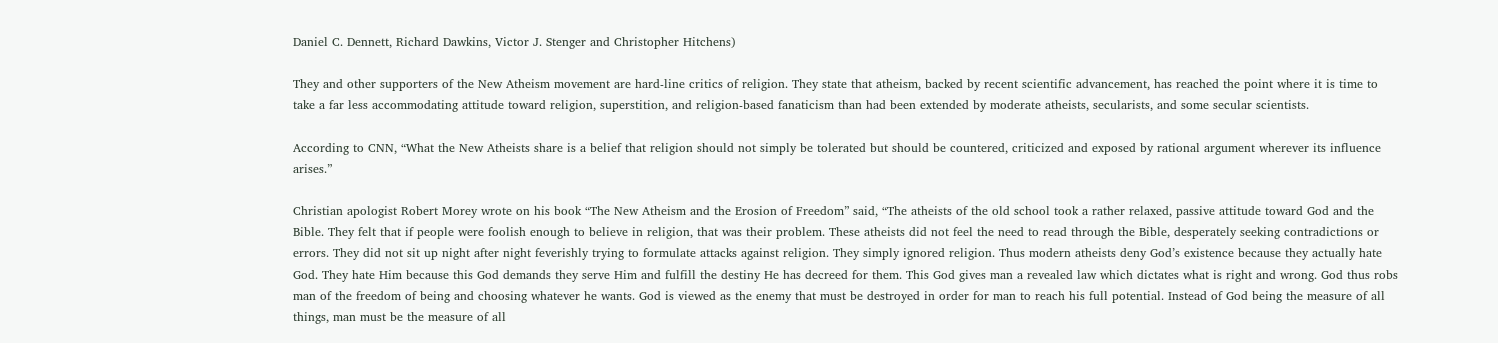Daniel C. Dennett, Richard Dawkins, Victor J. Stenger and Christopher Hitchens)

They and other supporters of the New Atheism movement are hard-line critics of religion. They state that atheism, backed by recent scientific advancement, has reached the point where it is time to take a far less accommodating attitude toward religion, superstition, and religion-based fanaticism than had been extended by moderate atheists, secularists, and some secular scientists.

According to CNN, “What the New Atheists share is a belief that religion should not simply be tolerated but should be countered, criticized and exposed by rational argument wherever its influence arises.”

Christian apologist Robert Morey wrote on his book “The New Atheism and the Erosion of Freedom” said, “The atheists of the old school took a rather relaxed, passive attitude toward God and the Bible. They felt that if people were foolish enough to believe in religion, that was their problem. These atheists did not feel the need to read through the Bible, desperately seeking contradictions or errors. They did not sit up night after night feverishly trying to formulate attacks against religion. They simply ignored religion. Thus modern atheists deny God’s existence because they actually hate God. They hate Him because this God demands they serve Him and fulfill the destiny He has decreed for them. This God gives man a revealed law which dictates what is right and wrong. God thus robs man of the freedom of being and choosing whatever he wants. God is viewed as the enemy that must be destroyed in order for man to reach his full potential. Instead of God being the measure of all things, man must be the measure of all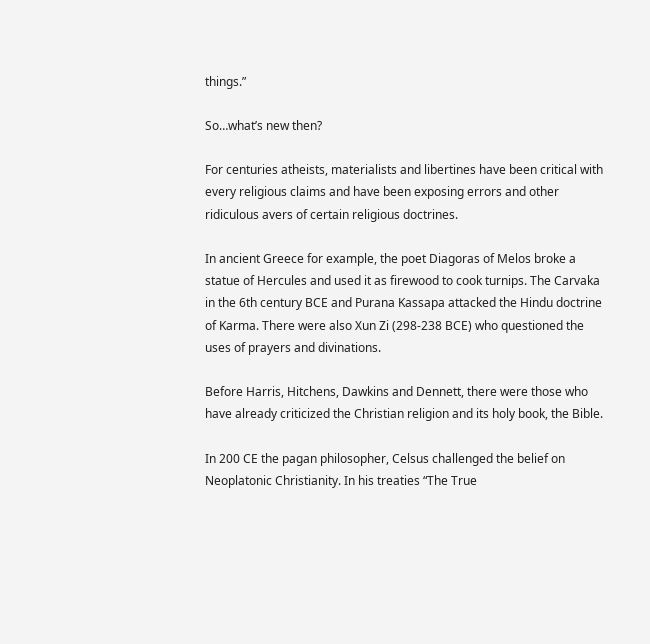things.”

So…what’s new then?

For centuries atheists, materialists and libertines have been critical with every religious claims and have been exposing errors and other ridiculous avers of certain religious doctrines.

In ancient Greece for example, the poet Diagoras of Melos broke a statue of Hercules and used it as firewood to cook turnips. The Carvaka in the 6th century BCE and Purana Kassapa attacked the Hindu doctrine of Karma. There were also Xun Zi (298-238 BCE) who questioned the uses of prayers and divinations.

Before Harris, Hitchens, Dawkins and Dennett, there were those who have already criticized the Christian religion and its holy book, the Bible.

In 200 CE the pagan philosopher, Celsus challenged the belief on Neoplatonic Christianity. In his treaties “The True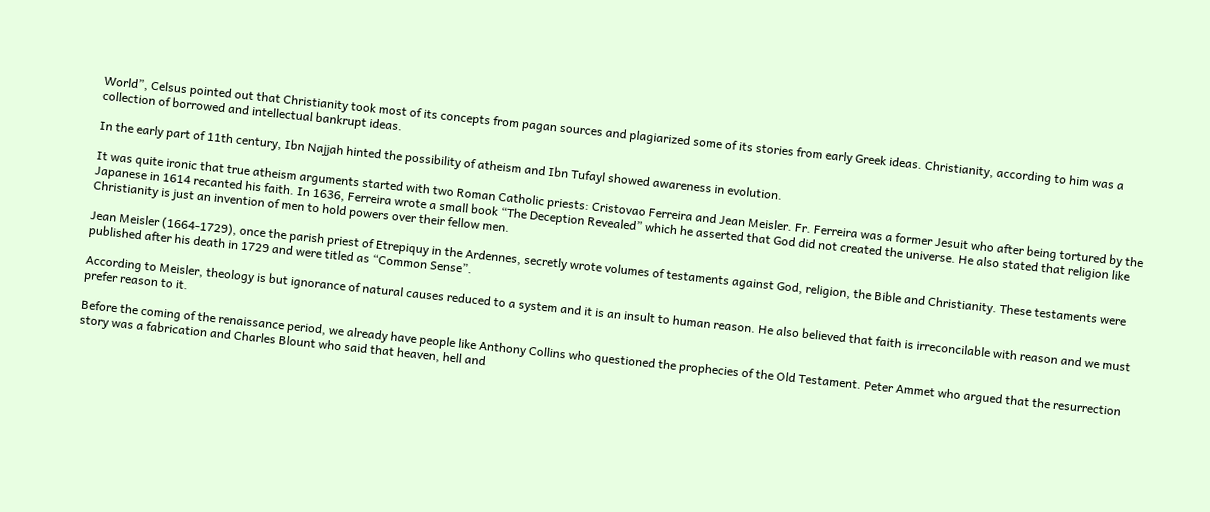World”, Celsus pointed out that Christianity took most of its concepts from pagan sources and plagiarized some of its stories from early Greek ideas. Christianity, according to him was a collection of borrowed and intellectual bankrupt ideas.

In the early part of 11th century, Ibn Najjah hinted the possibility of atheism and Ibn Tufayl showed awareness in evolution.

It was quite ironic that true atheism arguments started with two Roman Catholic priests: Cristovao Ferreira and Jean Meisler. Fr. Ferreira was a former Jesuit who after being tortured by the Japanese in 1614 recanted his faith. In 1636, Ferreira wrote a small book “The Deception Revealed” which he asserted that God did not created the universe. He also stated that religion like Christianity is just an invention of men to hold powers over their fellow men.

Jean Meisler (1664-1729), once the parish priest of Etrepiquy in the Ardennes, secretly wrote volumes of testaments against God, religion, the Bible and Christianity. These testaments were published after his death in 1729 and were titled as “Common Sense”.

According to Meisler, theology is but ignorance of natural causes reduced to a system and it is an insult to human reason. He also believed that faith is irreconcilable with reason and we must prefer reason to it.

Before the coming of the renaissance period, we already have people like Anthony Collins who questioned the prophecies of the Old Testament. Peter Ammet who argued that the resurrection story was a fabrication and Charles Blount who said that heaven, hell and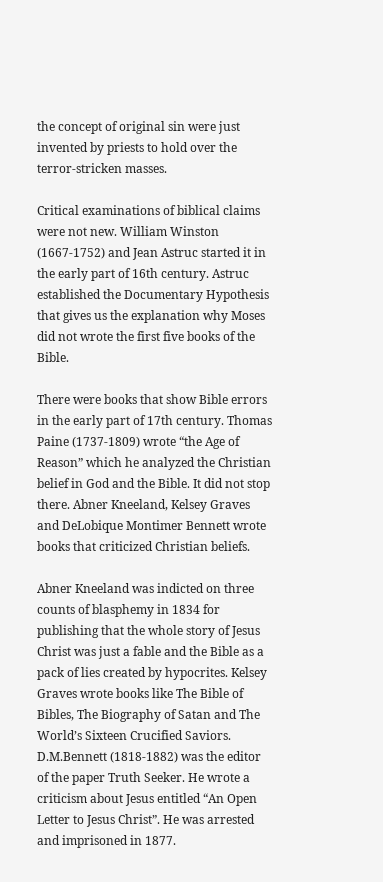the concept of original sin were just invented by priests to hold over the terror-stricken masses.

Critical examinations of biblical claims were not new. William Winston (1667-1752) and Jean Astruc started it in the early part of 16th century. Astruc established the Documentary Hypothesis that gives us the explanation why Moses did not wrote the first five books of the Bible.

There were books that show Bible errors in the early part of 17th century. Thomas Paine (1737-1809) wrote “the Age of Reason” which he analyzed the Christian belief in God and the Bible. It did not stop there. Abner Kneeland, Kelsey Graves and DeLobique Montimer Bennett wrote books that criticized Christian beliefs.

Abner Kneeland was indicted on three counts of blasphemy in 1834 for publishing that the whole story of Jesus Christ was just a fable and the Bible as a pack of lies created by hypocrites. Kelsey Graves wrote books like The Bible of Bibles, The Biography of Satan and The World’s Sixteen Crucified Saviors. D.M.Bennett (1818-1882) was the editor of the paper Truth Seeker. He wrote a criticism about Jesus entitled “An Open Letter to Jesus Christ”. He was arrested and imprisoned in 1877.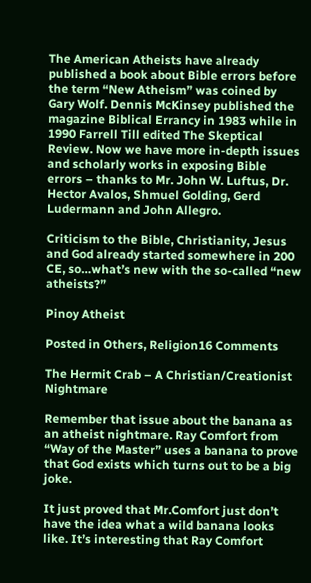The American Atheists have already published a book about Bible errors before the term “New Atheism” was coined by Gary Wolf. Dennis McKinsey published the magazine Biblical Errancy in 1983 while in 1990 Farrell Till edited The Skeptical Review. Now we have more in-depth issues and scholarly works in exposing Bible errors – thanks to Mr. John W. Luftus, Dr. Hector Avalos, Shmuel Golding, Gerd Ludermann and John Allegro.

Criticism to the Bible, Christianity, Jesus and God already started somewhere in 200 CE, so…what’s new with the so-called “new atheists?”

Pinoy Atheist

Posted in Others, Religion16 Comments

The Hermit Crab – A Christian/Creationist Nightmare

Remember that issue about the banana as an atheist nightmare. Ray Comfort from “Way of the Master” uses a banana to prove that God exists which turns out to be a big joke.

It just proved that Mr.Comfort just don’t have the idea what a wild banana looks like. It’s interesting that Ray Comfort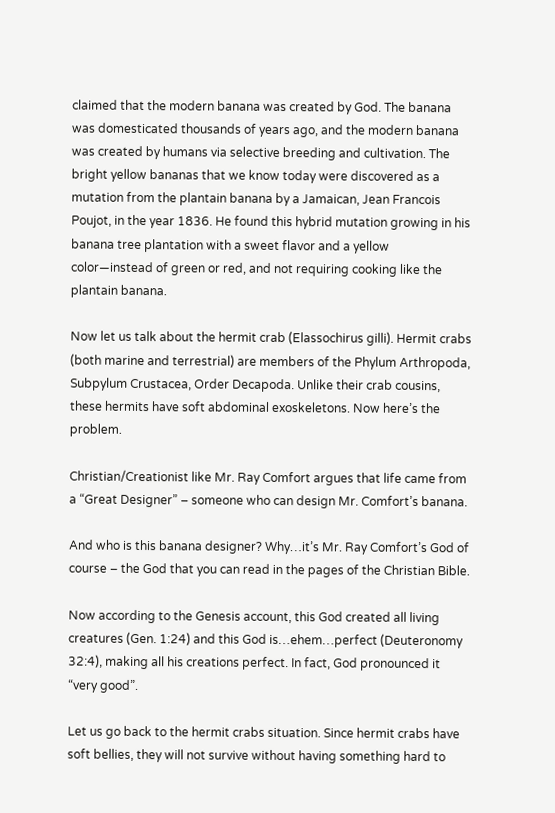claimed that the modern banana was created by God. The banana was domesticated thousands of years ago, and the modern banana was created by humans via selective breeding and cultivation. The bright yellow bananas that we know today were discovered as a mutation from the plantain banana by a Jamaican, Jean Francois Poujot, in the year 1836. He found this hybrid mutation growing in his banana tree plantation with a sweet flavor and a yellow color—instead of green or red, and not requiring cooking like the plantain banana.

Now let us talk about the hermit crab (Elassochirus gilli). Hermit crabs (both marine and terrestrial) are members of the Phylum Arthropoda, Subpylum Crustacea, Order Decapoda. Unlike their crab cousins, these hermits have soft abdominal exoskeletons. Now here’s the problem.

Christian/Creationist like Mr. Ray Comfort argues that life came from a “Great Designer” – someone who can design Mr. Comfort’s banana.

And who is this banana designer? Why…it’s Mr. Ray Comfort’s God of course – the God that you can read in the pages of the Christian Bible.

Now according to the Genesis account, this God created all living creatures (Gen. 1:24) and this God is…ehem…perfect (Deuteronomy 32:4), making all his creations perfect. In fact, God pronounced it “very good”.

Let us go back to the hermit crabs situation. Since hermit crabs have soft bellies, they will not survive without having something hard to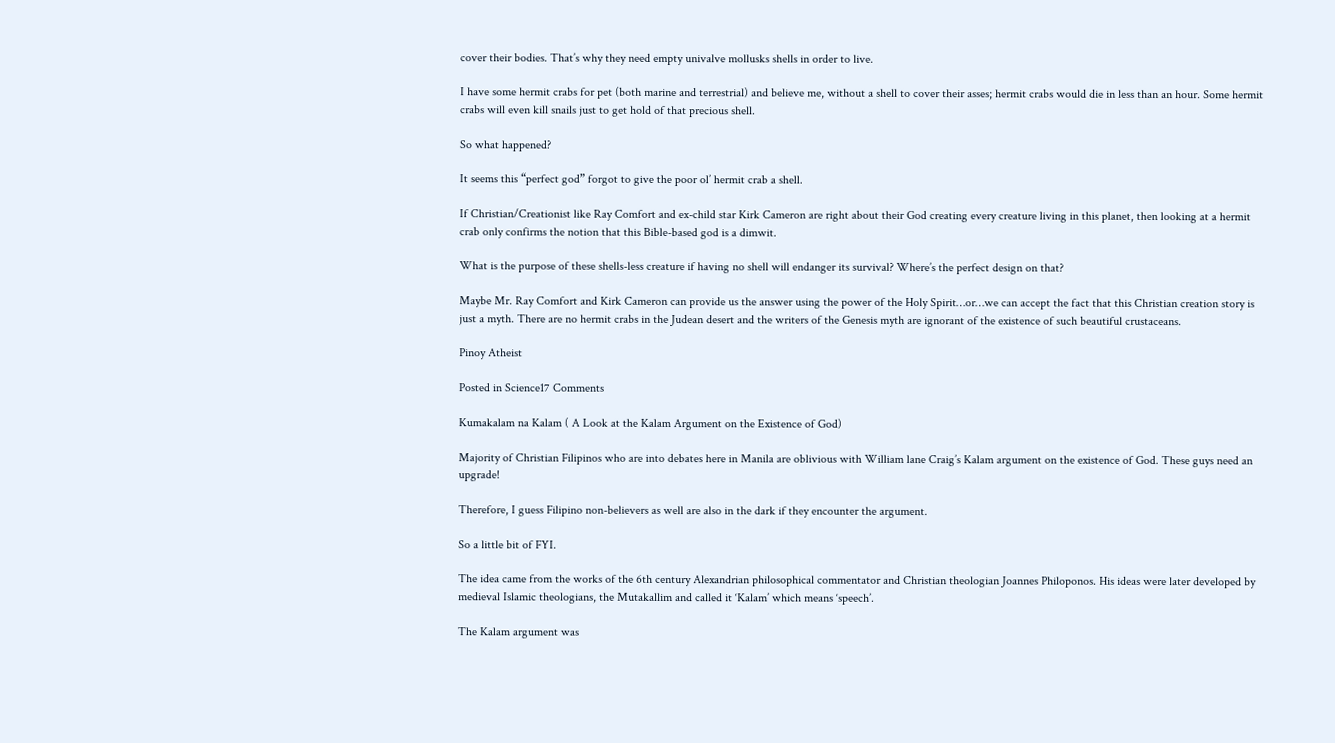cover their bodies. That’s why they need empty univalve mollusks shells in order to live.

I have some hermit crabs for pet (both marine and terrestrial) and believe me, without a shell to cover their asses; hermit crabs would die in less than an hour. Some hermit crabs will even kill snails just to get hold of that precious shell.

So what happened?

It seems this “perfect god” forgot to give the poor ol’ hermit crab a shell.

If Christian/Creationist like Ray Comfort and ex-child star Kirk Cameron are right about their God creating every creature living in this planet, then looking at a hermit crab only confirms the notion that this Bible-based god is a dimwit.

What is the purpose of these shells-less creature if having no shell will endanger its survival? Where’s the perfect design on that?

Maybe Mr. Ray Comfort and Kirk Cameron can provide us the answer using the power of the Holy Spirit…or…we can accept the fact that this Christian creation story is just a myth. There are no hermit crabs in the Judean desert and the writers of the Genesis myth are ignorant of the existence of such beautiful crustaceans.

Pinoy Atheist

Posted in Science17 Comments

Kumakalam na Kalam ( A Look at the Kalam Argument on the Existence of God)

Majority of Christian Filipinos who are into debates here in Manila are oblivious with William lane Craig’s Kalam argument on the existence of God. These guys need an upgrade!

Therefore, I guess Filipino non-believers as well are also in the dark if they encounter the argument.

So a little bit of FYI.

The idea came from the works of the 6th century Alexandrian philosophical commentator and Christian theologian Joannes Philoponos. His ideas were later developed by medieval Islamic theologians, the Mutakallim and called it ‘Kalam’ which means ‘speech’.

The Kalam argument was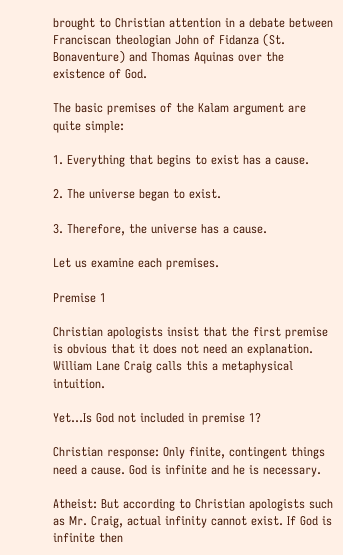brought to Christian attention in a debate between Franciscan theologian John of Fidanza (St. Bonaventure) and Thomas Aquinas over the existence of God.

The basic premises of the Kalam argument are quite simple:

1. Everything that begins to exist has a cause.

2. The universe began to exist.

3. Therefore, the universe has a cause.

Let us examine each premises.

Premise 1

Christian apologists insist that the first premise is obvious that it does not need an explanation. William Lane Craig calls this a metaphysical intuition.

Yet…Is God not included in premise 1?

Christian response: Only finite, contingent things need a cause. God is infinite and he is necessary.

Atheist: But according to Christian apologists such as Mr. Craig, actual infinity cannot exist. If God is infinite then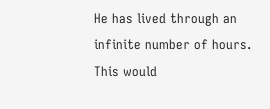He has lived through an infinite number of hours. This would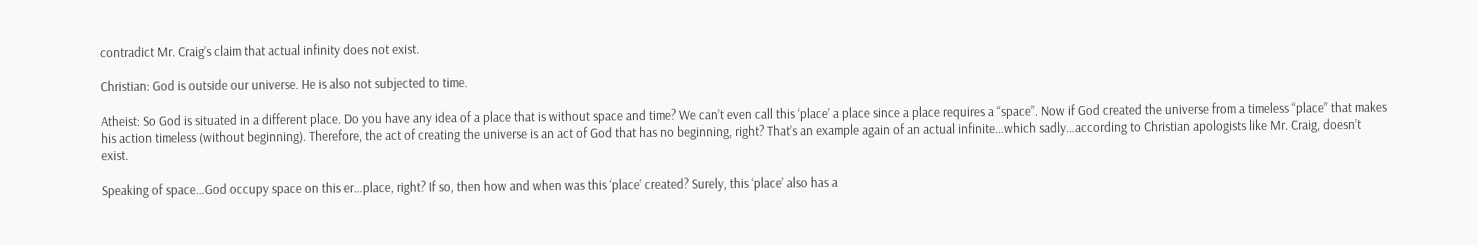contradict Mr. Craig’s claim that actual infinity does not exist.

Christian: God is outside our universe. He is also not subjected to time.

Atheist: So God is situated in a different place. Do you have any idea of a place that is without space and time? We can’t even call this ‘place’ a place since a place requires a “space”. Now if God created the universe from a timeless “place” that makes his action timeless (without beginning). Therefore, the act of creating the universe is an act of God that has no beginning, right? That’s an example again of an actual infinite…which sadly…according to Christian apologists like Mr. Craig, doesn’t exist.

Speaking of space…God occupy space on this er…place, right? If so, then how and when was this ‘place’ created? Surely, this ‘place’ also has a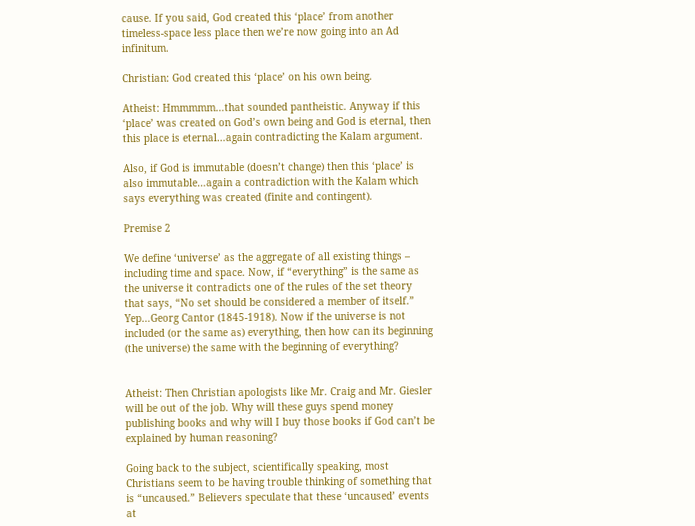cause. If you said, God created this ‘place’ from another timeless-space less place then we’re now going into an Ad infinitum.

Christian: God created this ‘place’ on his own being.

Atheist: Hmmmmm…that sounded pantheistic. Anyway if this ‘place’ was created on God’s own being and God is eternal, then this place is eternal…again contradicting the Kalam argument.

Also, if God is immutable (doesn’t change) then this ‘place’ is also immutable…again a contradiction with the Kalam which says everything was created (finite and contingent).

Premise 2

We define ‘universe’ as the aggregate of all existing things – including time and space. Now, if “everything” is the same as the universe it contradicts one of the rules of the set theory that says, “No set should be considered a member of itself.” Yep…Georg Cantor (1845-1918). Now if the universe is not included (or the same as) everything, then how can its beginning (the universe) the same with the beginning of everything?


Atheist: Then Christian apologists like Mr. Craig and Mr. Giesler will be out of the job. Why will these guys spend money publishing books and why will I buy those books if God can’t be explained by human reasoning?

Going back to the subject, scientifically speaking, most Christians seem to be having trouble thinking of something that is “uncaused.” Believers speculate that these ‘uncaused’ events at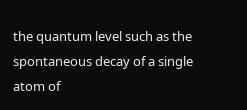the quantum level such as the spontaneous decay of a single atom of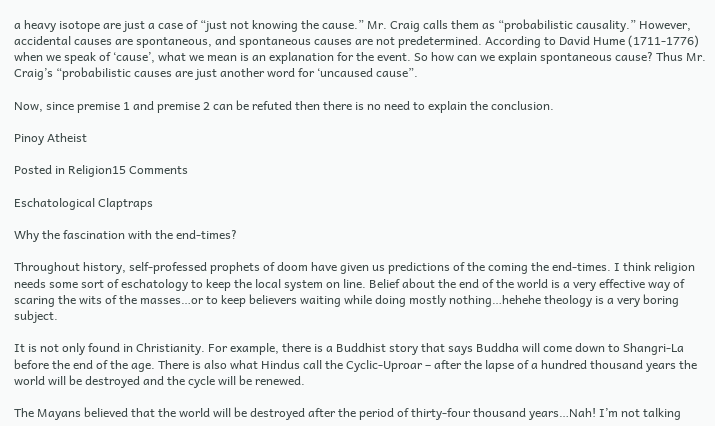a heavy isotope are just a case of “just not knowing the cause.” Mr. Craig calls them as “probabilistic causality.” However, accidental causes are spontaneous, and spontaneous causes are not predetermined. According to David Hume (1711-1776) when we speak of ‘cause’, what we mean is an explanation for the event. So how can we explain spontaneous cause? Thus Mr. Craig’s “probabilistic causes are just another word for ‘uncaused cause”.

Now, since premise 1 and premise 2 can be refuted then there is no need to explain the conclusion.

Pinoy Atheist

Posted in Religion15 Comments

Eschatological Claptraps

Why the fascination with the end-times?

Throughout history, self-professed prophets of doom have given us predictions of the coming the end-times. I think religion needs some sort of eschatology to keep the local system on line. Belief about the end of the world is a very effective way of scaring the wits of the masses…or to keep believers waiting while doing mostly nothing…hehehe theology is a very boring subject.

It is not only found in Christianity. For example, there is a Buddhist story that says Buddha will come down to Shangri-La before the end of the age. There is also what Hindus call the Cyclic-Uproar – after the lapse of a hundred thousand years the world will be destroyed and the cycle will be renewed.

The Mayans believed that the world will be destroyed after the period of thirty-four thousand years…Nah! I’m not talking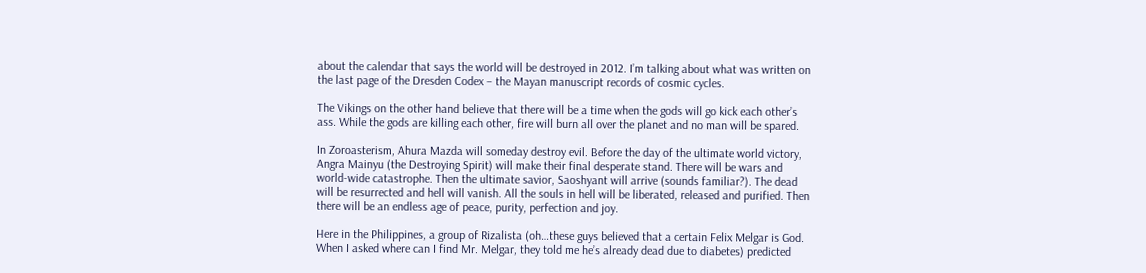about the calendar that says the world will be destroyed in 2012. I’m talking about what was written on the last page of the Dresden Codex – the Mayan manuscript records of cosmic cycles.

The Vikings on the other hand believe that there will be a time when the gods will go kick each other’s ass. While the gods are killing each other, fire will burn all over the planet and no man will be spared.

In Zoroasterism, Ahura Mazda will someday destroy evil. Before the day of the ultimate world victory, Angra Mainyu (the Destroying Spirit) will make their final desperate stand. There will be wars and world-wide catastrophe. Then the ultimate savior, Saoshyant will arrive (sounds familiar?). The dead will be resurrected and hell will vanish. All the souls in hell will be liberated, released and purified. Then there will be an endless age of peace, purity, perfection and joy.

Here in the Philippines, a group of Rizalista (oh…these guys believed that a certain Felix Melgar is God. When I asked where can I find Mr. Melgar, they told me he’s already dead due to diabetes) predicted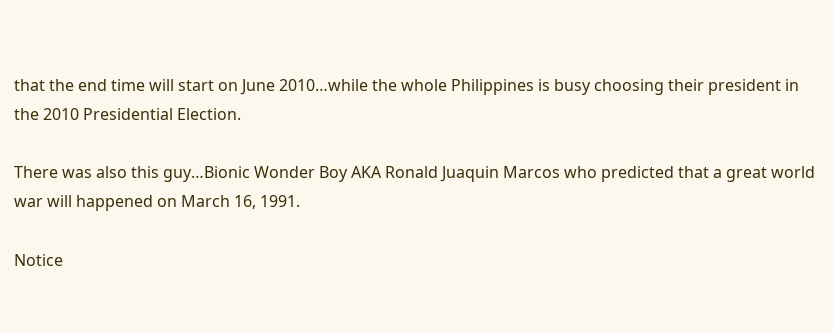that the end time will start on June 2010…while the whole Philippines is busy choosing their president in the 2010 Presidential Election.

There was also this guy…Bionic Wonder Boy AKA Ronald Juaquin Marcos who predicted that a great world war will happened on March 16, 1991.

Notice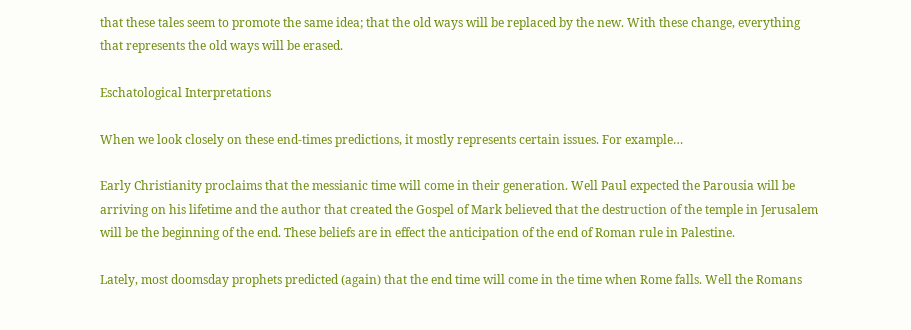that these tales seem to promote the same idea; that the old ways will be replaced by the new. With these change, everything that represents the old ways will be erased.

Eschatological Interpretations

When we look closely on these end-times predictions, it mostly represents certain issues. For example…

Early Christianity proclaims that the messianic time will come in their generation. Well Paul expected the Parousia will be arriving on his lifetime and the author that created the Gospel of Mark believed that the destruction of the temple in Jerusalem will be the beginning of the end. These beliefs are in effect the anticipation of the end of Roman rule in Palestine.

Lately, most doomsday prophets predicted (again) that the end time will come in the time when Rome falls. Well the Romans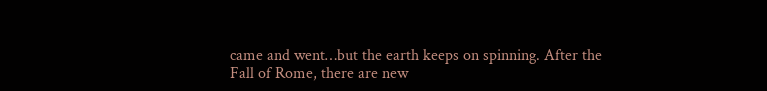came and went…but the earth keeps on spinning. After the Fall of Rome, there are new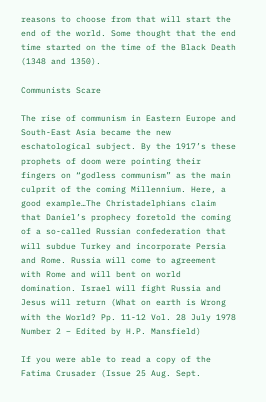reasons to choose from that will start the end of the world. Some thought that the end time started on the time of the Black Death (1348 and 1350).

Communists Scare

The rise of communism in Eastern Europe and South-East Asia became the new eschatological subject. By the 1917’s these prophets of doom were pointing their fingers on “godless communism” as the main culprit of the coming Millennium. Here, a good example…The Christadelphians claim that Daniel’s prophecy foretold the coming of a so-called Russian confederation that will subdue Turkey and incorporate Persia and Rome. Russia will come to agreement with Rome and will bent on world domination. Israel will fight Russia and Jesus will return (What on earth is Wrong with the World? Pp. 11-12 Vol. 28 July 1978 Number 2 – Edited by H.P. Mansfield)

If you were able to read a copy of the Fatima Crusader (Issue 25 Aug. Sept.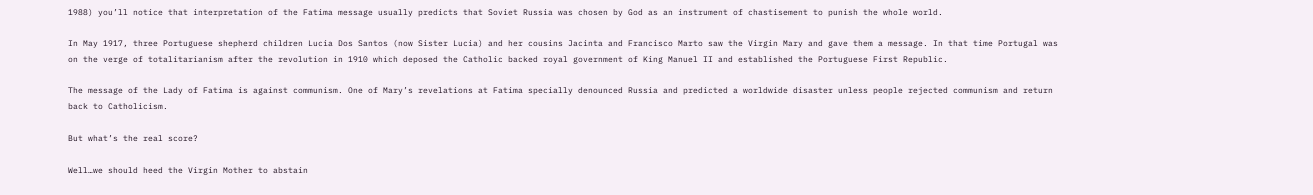1988) you’ll notice that interpretation of the Fatima message usually predicts that Soviet Russia was chosen by God as an instrument of chastisement to punish the whole world.

In May 1917, three Portuguese shepherd children Lucia Dos Santos (now Sister Lucia) and her cousins Jacinta and Francisco Marto saw the Virgin Mary and gave them a message. In that time Portugal was on the verge of totalitarianism after the revolution in 1910 which deposed the Catholic backed royal government of King Manuel II and established the Portuguese First Republic.

The message of the Lady of Fatima is against communism. One of Mary’s revelations at Fatima specially denounced Russia and predicted a worldwide disaster unless people rejected communism and return back to Catholicism.

But what’s the real score?

Well…we should heed the Virgin Mother to abstain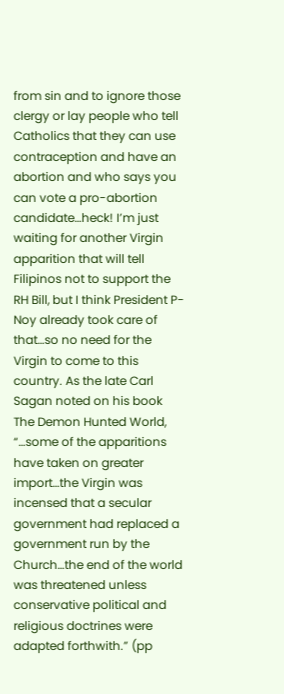from sin and to ignore those clergy or lay people who tell Catholics that they can use contraception and have an abortion and who says you can vote a pro-abortion candidate…heck! I’m just waiting for another Virgin apparition that will tell Filipinos not to support the RH Bill, but I think President P-Noy already took care of that…so no need for the Virgin to come to this country. As the late Carl Sagan noted on his book The Demon Hunted World, “…some of the apparitions have taken on greater import…the Virgin was incensed that a secular government had replaced a government run by the Church…the end of the world was threatened unless conservative political and religious doctrines were adapted forthwith.” (pp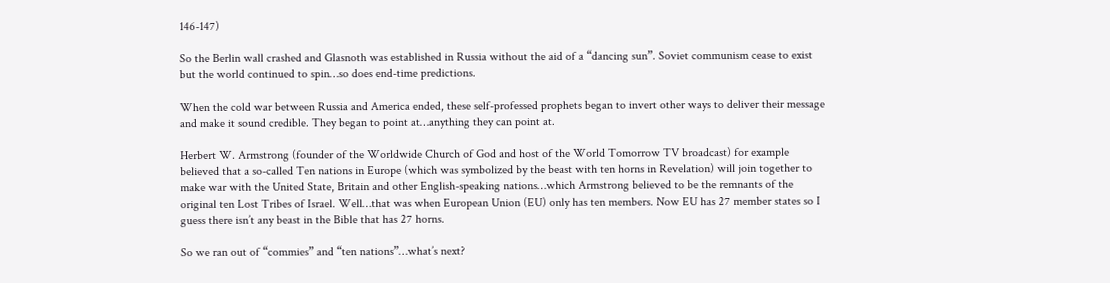146-147)

So the Berlin wall crashed and Glasnoth was established in Russia without the aid of a “dancing sun”. Soviet communism cease to exist but the world continued to spin…so does end-time predictions.

When the cold war between Russia and America ended, these self-professed prophets began to invert other ways to deliver their message and make it sound credible. They began to point at…anything they can point at.

Herbert W. Armstrong (founder of the Worldwide Church of God and host of the World Tomorrow TV broadcast) for example believed that a so-called Ten nations in Europe (which was symbolized by the beast with ten horns in Revelation) will join together to make war with the United State, Britain and other English-speaking nations…which Armstrong believed to be the remnants of the original ten Lost Tribes of Israel. Well…that was when European Union (EU) only has ten members. Now EU has 27 member states so I guess there isn’t any beast in the Bible that has 27 horns.

So we ran out of “commies” and “ten nations”…what’s next?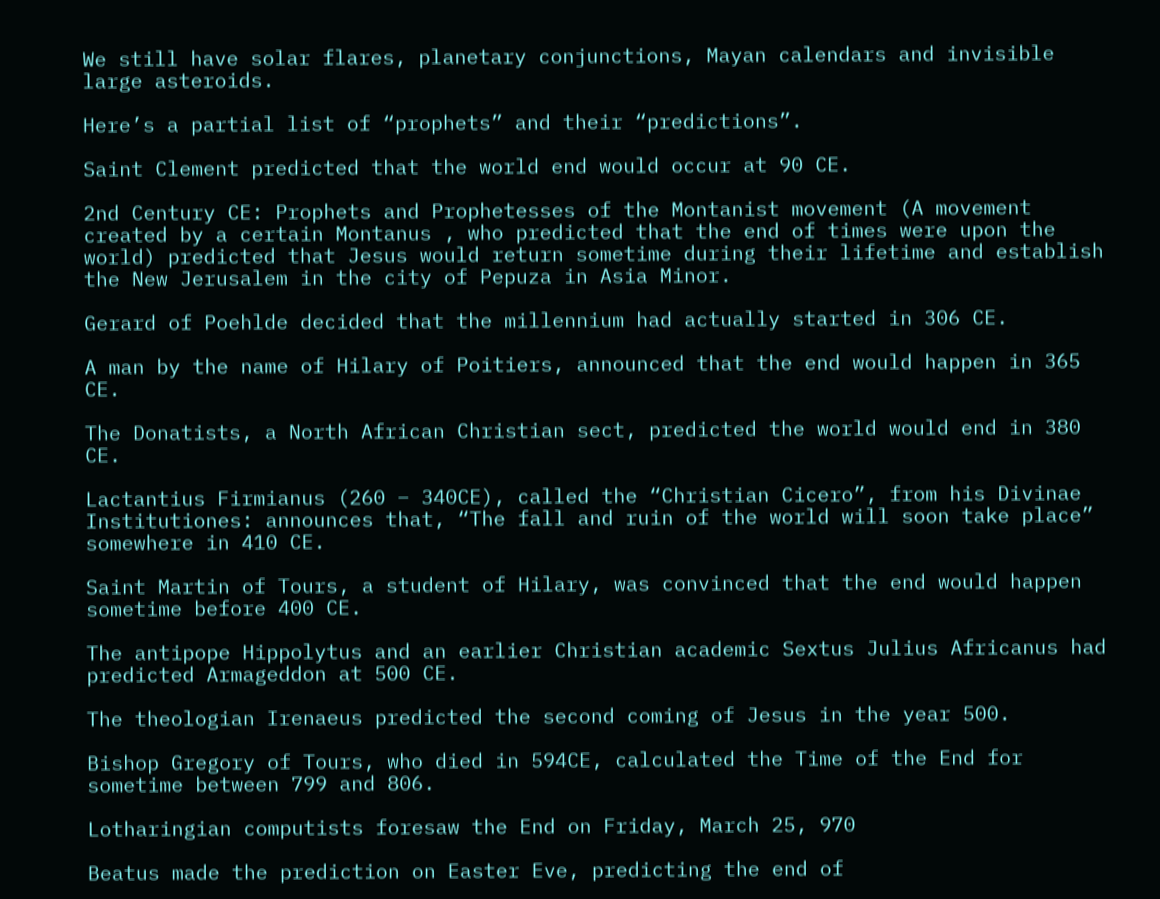We still have solar flares, planetary conjunctions, Mayan calendars and invisible large asteroids.

Here’s a partial list of “prophets” and their “predictions”.

Saint Clement predicted that the world end would occur at 90 CE.

2nd Century CE: Prophets and Prophetesses of the Montanist movement (A movement created by a certain Montanus , who predicted that the end of times were upon the world) predicted that Jesus would return sometime during their lifetime and establish the New Jerusalem in the city of Pepuza in Asia Minor.

Gerard of Poehlde decided that the millennium had actually started in 306 CE.

A man by the name of Hilary of Poitiers, announced that the end would happen in 365 CE.

The Donatists, a North African Christian sect, predicted the world would end in 380 CE.

Lactantius Firmianus (260 – 340CE), called the “Christian Cicero”, from his Divinae Institutiones: announces that, “The fall and ruin of the world will soon take place” somewhere in 410 CE.

Saint Martin of Tours, a student of Hilary, was convinced that the end would happen sometime before 400 CE.

The antipope Hippolytus and an earlier Christian academic Sextus Julius Africanus had predicted Armageddon at 500 CE.

The theologian Irenaeus predicted the second coming of Jesus in the year 500.

Bishop Gregory of Tours, who died in 594CE, calculated the Time of the End for sometime between 799 and 806.

Lotharingian computists foresaw the End on Friday, March 25, 970

Beatus made the prediction on Easter Eve, predicting the end of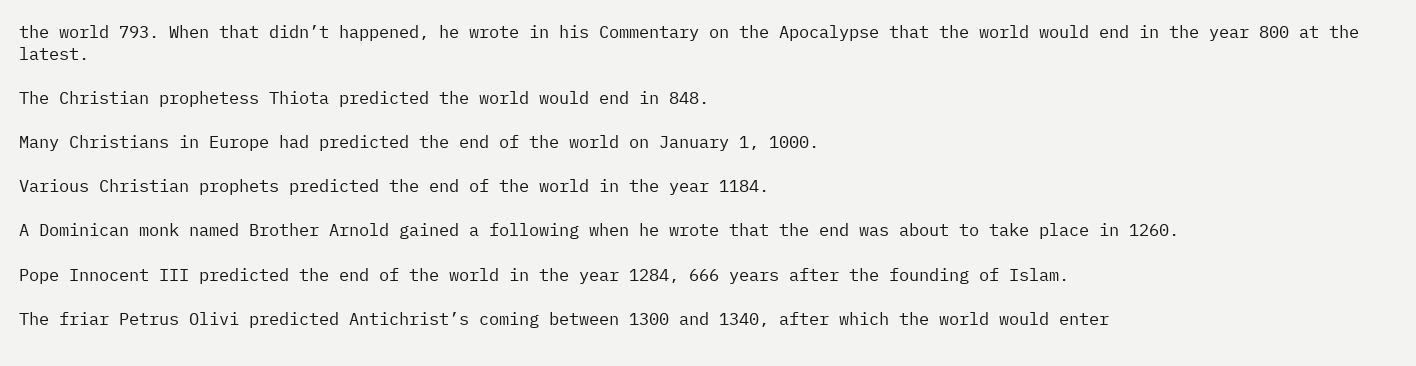the world 793. When that didn’t happened, he wrote in his Commentary on the Apocalypse that the world would end in the year 800 at the latest.

The Christian prophetess Thiota predicted the world would end in 848.

Many Christians in Europe had predicted the end of the world on January 1, 1000.

Various Christian prophets predicted the end of the world in the year 1184.

A Dominican monk named Brother Arnold gained a following when he wrote that the end was about to take place in 1260.

Pope Innocent III predicted the end of the world in the year 1284, 666 years after the founding of Islam.

The friar Petrus Olivi predicted Antichrist’s coming between 1300 and 1340, after which the world would enter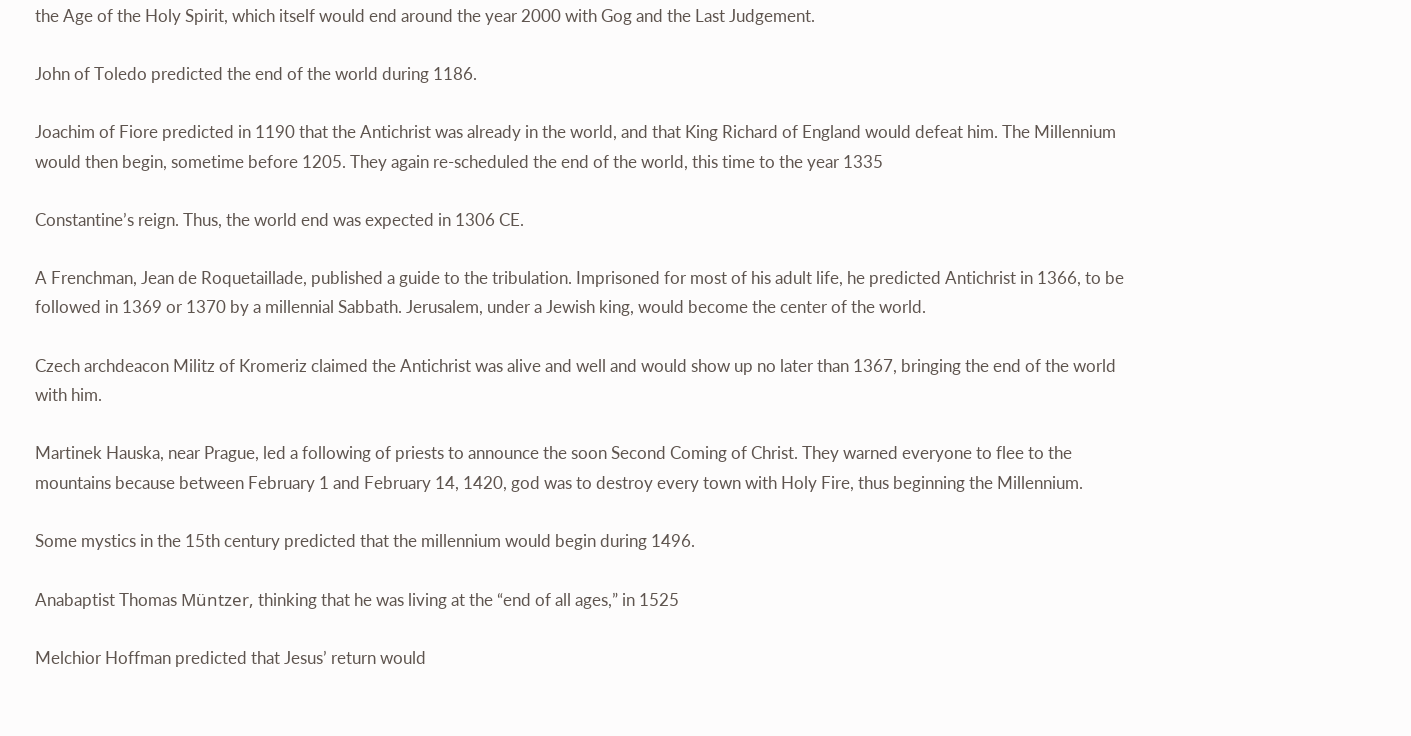the Age of the Holy Spirit, which itself would end around the year 2000 with Gog and the Last Judgement.

John of Toledo predicted the end of the world during 1186.

Joachim of Fiore predicted in 1190 that the Antichrist was already in the world, and that King Richard of England would defeat him. The Millennium would then begin, sometime before 1205. They again re-scheduled the end of the world, this time to the year 1335

Constantine’s reign. Thus, the world end was expected in 1306 CE.

A Frenchman, Jean de Roquetaillade, published a guide to the tribulation. Imprisoned for most of his adult life, he predicted Antichrist in 1366, to be followed in 1369 or 1370 by a millennial Sabbath. Jerusalem, under a Jewish king, would become the center of the world.

Czech archdeacon Militz of Kromeriz claimed the Antichrist was alive and well and would show up no later than 1367, bringing the end of the world with him.

Martinek Hauska, near Prague, led a following of priests to announce the soon Second Coming of Christ. They warned everyone to flee to the mountains because between February 1 and February 14, 1420, god was to destroy every town with Holy Fire, thus beginning the Millennium.

Some mystics in the 15th century predicted that the millennium would begin during 1496.

Anabaptist Thomas Müntzer, thinking that he was living at the “end of all ages,” in 1525

Melchior Hoffman predicted that Jesus’ return would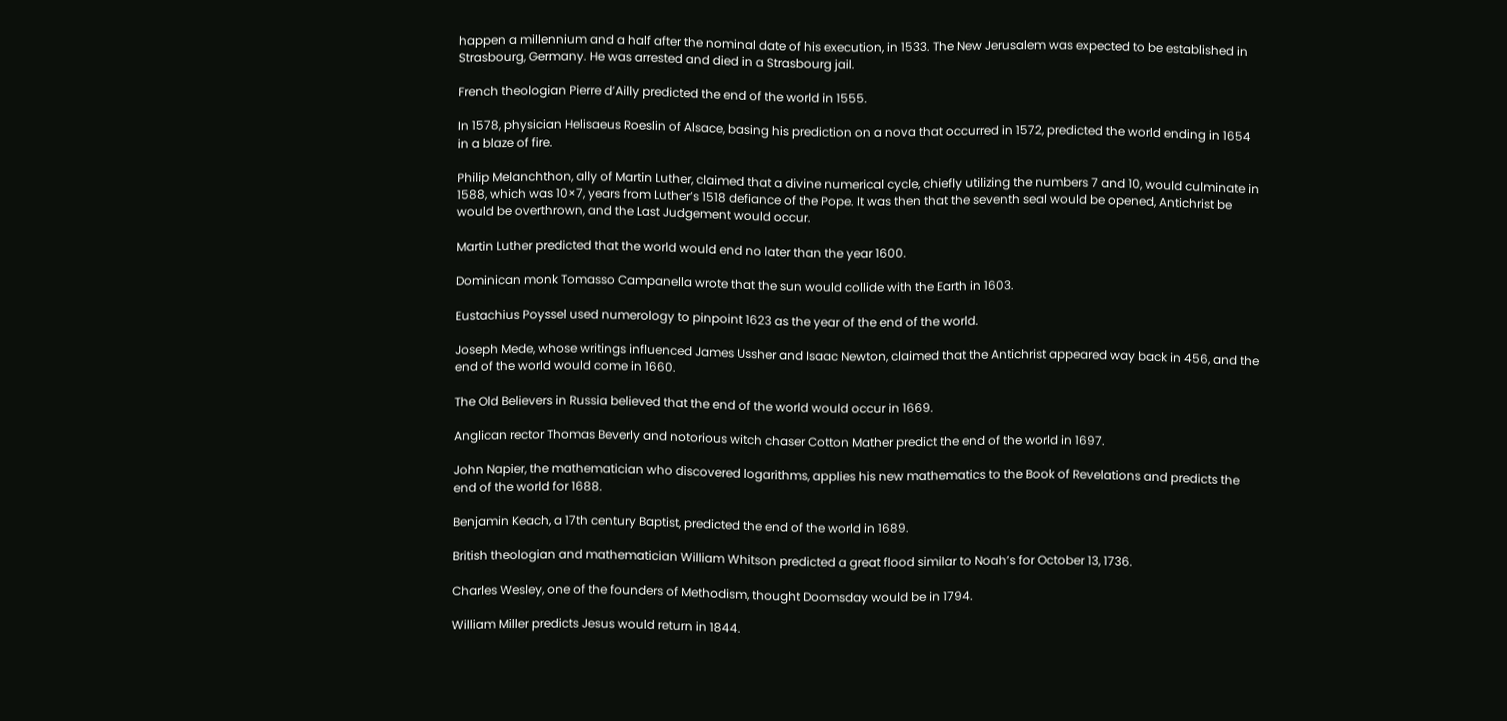happen a millennium and a half after the nominal date of his execution, in 1533. The New Jerusalem was expected to be established in Strasbourg, Germany. He was arrested and died in a Strasbourg jail.

French theologian Pierre d’Ailly predicted the end of the world in 1555.

In 1578, physician Helisaeus Roeslin of Alsace, basing his prediction on a nova that occurred in 1572, predicted the world ending in 1654 in a blaze of fire.

Philip Melanchthon, ally of Martin Luther, claimed that a divine numerical cycle, chiefly utilizing the numbers 7 and 10, would culminate in 1588, which was 10×7, years from Luther’s 1518 defiance of the Pope. It was then that the seventh seal would be opened, Antichrist be would be overthrown, and the Last Judgement would occur.

Martin Luther predicted that the world would end no later than the year 1600.

Dominican monk Tomasso Campanella wrote that the sun would collide with the Earth in 1603.

Eustachius Poyssel used numerology to pinpoint 1623 as the year of the end of the world.

Joseph Mede, whose writings influenced James Ussher and Isaac Newton, claimed that the Antichrist appeared way back in 456, and the end of the world would come in 1660.

The Old Believers in Russia believed that the end of the world would occur in 1669.

Anglican rector Thomas Beverly and notorious witch chaser Cotton Mather predict the end of the world in 1697.

John Napier, the mathematician who discovered logarithms, applies his new mathematics to the Book of Revelations and predicts the end of the world for 1688.

Benjamin Keach, a 17th century Baptist, predicted the end of the world in 1689.

British theologian and mathematician William Whitson predicted a great flood similar to Noah’s for October 13, 1736.

Charles Wesley, one of the founders of Methodism, thought Doomsday would be in 1794.

William Miller predicts Jesus would return in 1844.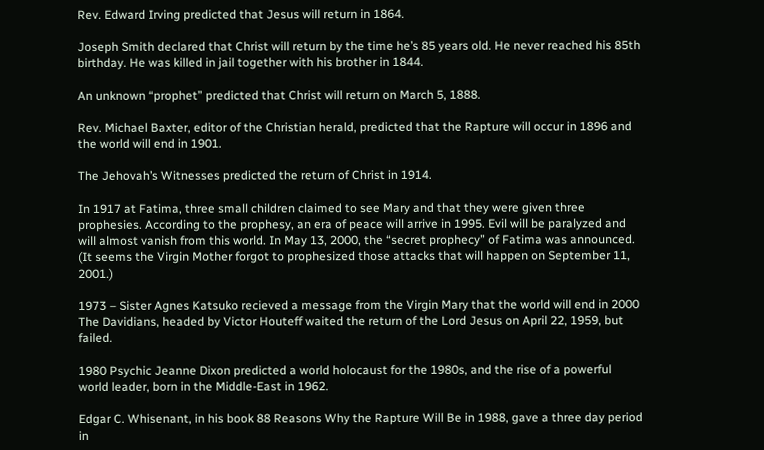Rev. Edward Irving predicted that Jesus will return in 1864.

Joseph Smith declared that Christ will return by the time he’s 85 years old. He never reached his 85th birthday. He was killed in jail together with his brother in 1844.

An unknown “prophet” predicted that Christ will return on March 5, 1888.

Rev. Michael Baxter, editor of the Christian herald, predicted that the Rapture will occur in 1896 and the world will end in 1901.

The Jehovah’s Witnesses predicted the return of Christ in 1914.

In 1917 at Fatima, three small children claimed to see Mary and that they were given three prophesies. According to the prophesy, an era of peace will arrive in 1995. Evil will be paralyzed and will almost vanish from this world. In May 13, 2000, the “secret prophecy” of Fatima was announced. (It seems the Virgin Mother forgot to prophesized those attacks that will happen on September 11, 2001.)

1973 – Sister Agnes Katsuko recieved a message from the Virgin Mary that the world will end in 2000
The Davidians, headed by Victor Houteff waited the return of the Lord Jesus on April 22, 1959, but failed.

1980 Psychic Jeanne Dixon predicted a world holocaust for the 1980s, and the rise of a powerful world leader, born in the Middle-East in 1962.

Edgar C. Whisenant, in his book 88 Reasons Why the Rapture Will Be in 1988, gave a three day period in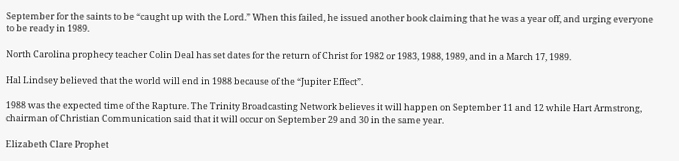September for the saints to be “caught up with the Lord.” When this failed, he issued another book claiming that he was a year off, and urging everyone to be ready in 1989.

North Carolina prophecy teacher Colin Deal has set dates for the return of Christ for 1982 or 1983, 1988, 1989, and in a March 17, 1989.

Hal Lindsey believed that the world will end in 1988 because of the “Jupiter Effect”.

1988 was the expected time of the Rapture. The Trinity Broadcasting Network believes it will happen on September 11 and 12 while Hart Armstrong, chairman of Christian Communication said that it will occur on September 29 and 30 in the same year.

Elizabeth Clare Prophet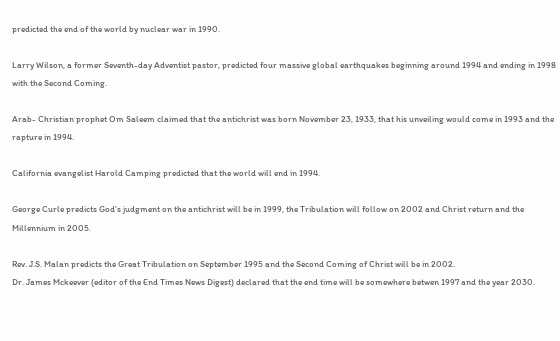predicted the end of the world by nuclear war in 1990.

Larry Wilson, a former Seventh-day Adventist pastor, predicted four massive global earthquakes beginning around 1994 and ending in 1998 with the Second Coming.

Arab- Christian prophet Om Saleem claimed that the antichrist was born November 23, 1933, that his unveiling would come in 1993 and the rapture in 1994.

California evangelist Harold Camping predicted that the world will end in 1994.

George Curle predicts God’s judgment on the antichrist will be in 1999, the Tribulation will follow on 2002 and Christ return and the Millennium in 2005.

Rev. J.S. Malan predicts the Great Tribulation on September 1995 and the Second Coming of Christ will be in 2002.
Dr. James Mckeever (editor of the End Times News Digest) declared that the end time will be somewhere betwen 1997 and the year 2030.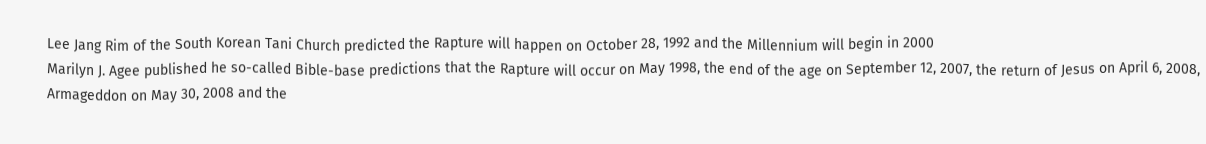Lee Jang Rim of the South Korean Tani Church predicted the Rapture will happen on October 28, 1992 and the Millennium will begin in 2000
Marilyn J. Agee published he so-called Bible-base predictions that the Rapture will occur on May 1998, the end of the age on September 12, 2007, the return of Jesus on April 6, 2008, Armageddon on May 30, 2008 and the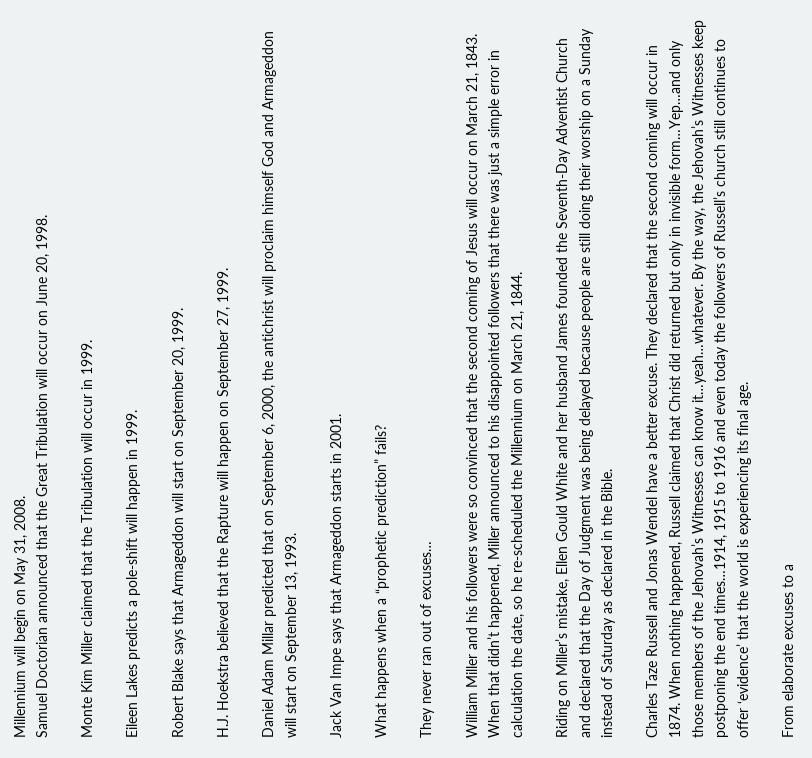Millennium will begin on May 31, 2008.
Samuel Doctorian announced that the Great Tribulation will occur on June 20, 1998.

Monte Kim Miller claimed that the Tribulation will occur in 1999.

Eileen Lakes predicts a pole-shift will happen in 1999.

Robert Blake says that Armageddon will start on September 20, 1999.

H.J. Hoekstra believed that the Rapture will happen on September 27, 1999.

Daniel Adam Millar predicted that on September 6, 2000, the antichrist will proclaim himself God and Armageddon will start on September 13, 1993.

Jack Van Impe says that Armageddon starts in 2001.

What happens when a “prophetic prediction” fails?

They never ran out of excuses…

William Miller and his followers were so convinced that the second coming of Jesus will occur on March 21, 1843. When that didn’t happened, Miller announced to his disappointed followers that there was just a simple error in calculation the date, so he re-scheduled the Millennium on March 21, 1844.

Riding on Miller’s mistake, Ellen Gould White and her husband James founded the Seventh-Day Adventist Church and declared that the Day of Judgment was being delayed because people are still doing their worship on a Sunday instead of Saturday as declared in the Bible.

Charles Taze Russell and Jonas Wendel have a better excuse. They declared that the second coming will occur in 1874. When nothing happened, Russell claimed that Christ did returned but only in invisible form…Yep…and only those members of the Jehovah’s Witnesses can know it…yeah…whatever. By the way, the Jehovah’s Witnesses keep postponing the end times…1914, 1915 to 1916 and even today the followers of Russell’s church still continues to offer ‘evidence’ that the world is experiencing its final age.

From elaborate excuses to a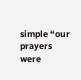simple “our prayers were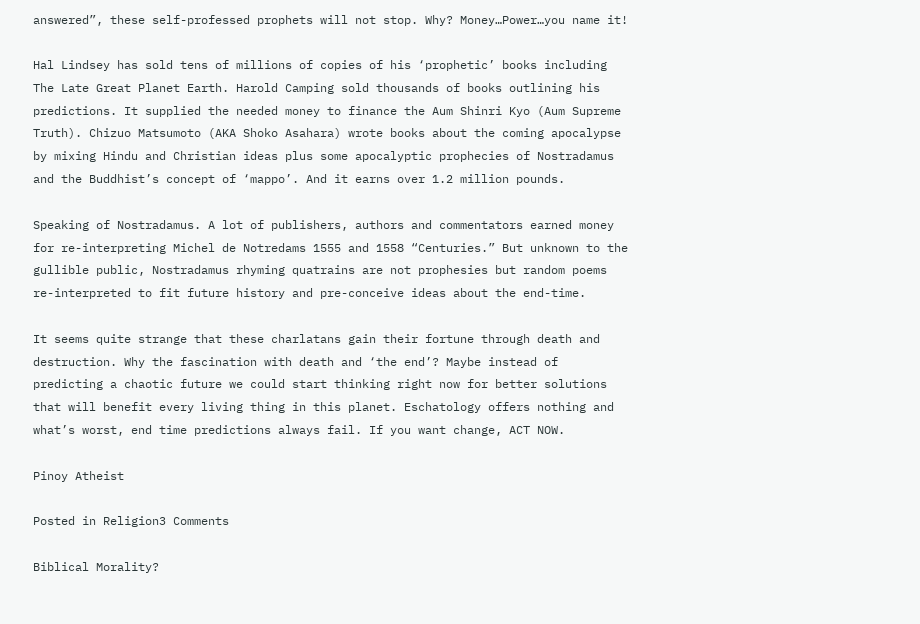answered”, these self-professed prophets will not stop. Why? Money…Power…you name it!

Hal Lindsey has sold tens of millions of copies of his ‘prophetic’ books including The Late Great Planet Earth. Harold Camping sold thousands of books outlining his predictions. It supplied the needed money to finance the Aum Shinri Kyo (Aum Supreme Truth). Chizuo Matsumoto (AKA Shoko Asahara) wrote books about the coming apocalypse by mixing Hindu and Christian ideas plus some apocalyptic prophecies of Nostradamus and the Buddhist’s concept of ‘mappo’. And it earns over 1.2 million pounds.

Speaking of Nostradamus. A lot of publishers, authors and commentators earned money for re-interpreting Michel de Notredams 1555 and 1558 “Centuries.” But unknown to the gullible public, Nostradamus rhyming quatrains are not prophesies but random poems re-interpreted to fit future history and pre-conceive ideas about the end-time.

It seems quite strange that these charlatans gain their fortune through death and destruction. Why the fascination with death and ‘the end’? Maybe instead of predicting a chaotic future we could start thinking right now for better solutions that will benefit every living thing in this planet. Eschatology offers nothing and what’s worst, end time predictions always fail. If you want change, ACT NOW.

Pinoy Atheist

Posted in Religion3 Comments

Biblical Morality?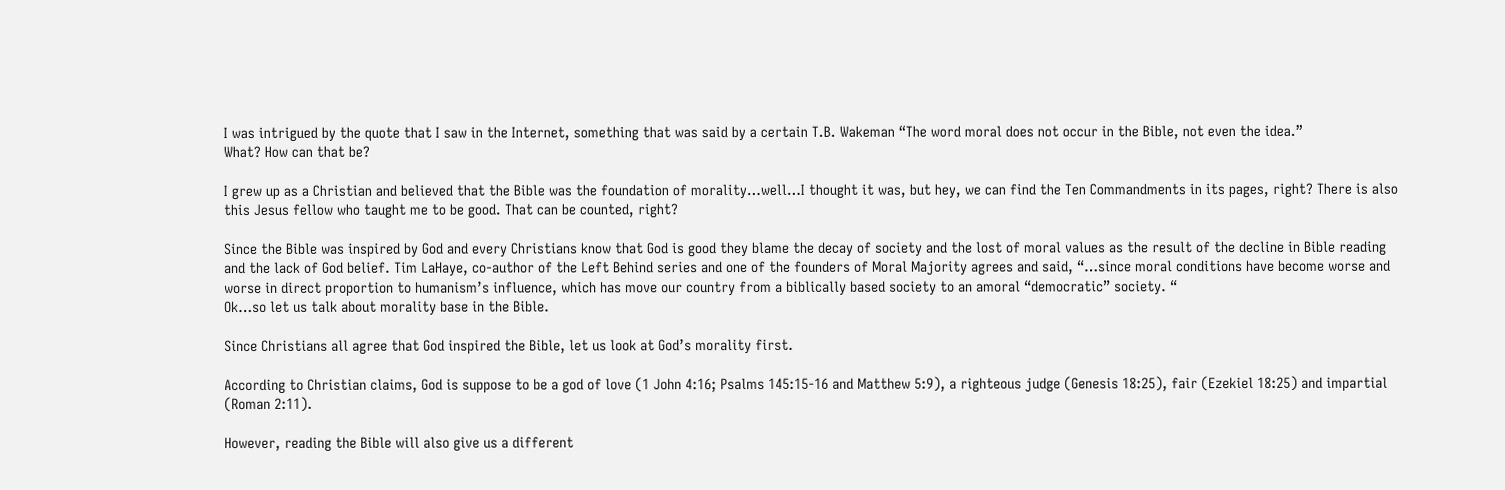I was intrigued by the quote that I saw in the Internet, something that was said by a certain T.B. Wakeman “The word moral does not occur in the Bible, not even the idea.”
What? How can that be?

I grew up as a Christian and believed that the Bible was the foundation of morality…well…I thought it was, but hey, we can find the Ten Commandments in its pages, right? There is also this Jesus fellow who taught me to be good. That can be counted, right?

Since the Bible was inspired by God and every Christians know that God is good they blame the decay of society and the lost of moral values as the result of the decline in Bible reading and the lack of God belief. Tim LaHaye, co-author of the Left Behind series and one of the founders of Moral Majority agrees and said, “…since moral conditions have become worse and worse in direct proportion to humanism’s influence, which has move our country from a biblically based society to an amoral “democratic” society. “
Ok…so let us talk about morality base in the Bible.

Since Christians all agree that God inspired the Bible, let us look at God’s morality first.

According to Christian claims, God is suppose to be a god of love (1 John 4:16; Psalms 145:15-16 and Matthew 5:9), a righteous judge (Genesis 18:25), fair (Ezekiel 18:25) and impartial (Roman 2:11).

However, reading the Bible will also give us a different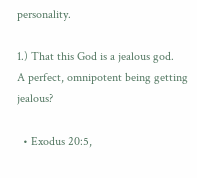personality.

1.) That this God is a jealous god.
A perfect, omnipotent being getting jealous?

  • Exodus 20:5,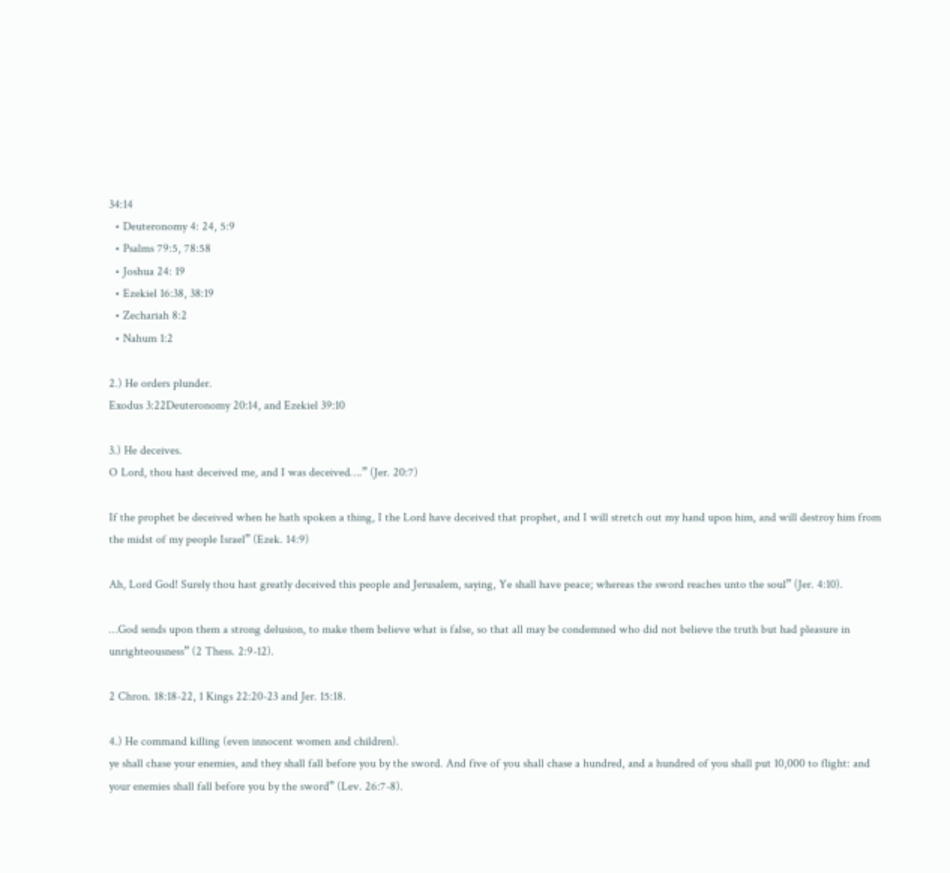34:14
  • Deuteronomy 4: 24, 5:9
  • Psalms 79:5, 78:58
  • Joshua 24: 19
  • Ezekiel 16:38, 38:19
  • Zechariah 8:2
  • Nahum 1:2

2.) He orders plunder.
Exodus 3:22Deuteronomy 20:14, and Ezekiel 39:10

3.) He deceives.
O Lord, thou hast deceived me, and I was deceived….” (Jer. 20:7)

If the prophet be deceived when he hath spoken a thing, I the Lord have deceived that prophet, and I will stretch out my hand upon him, and will destroy him from the midst of my people Israel” (Ezek. 14:9)

Ah, Lord God! Surely thou hast greatly deceived this people and Jerusalem, saying, Ye shall have peace; whereas the sword reaches unto the soul” (Jer. 4:10).

…God sends upon them a strong delusion, to make them believe what is false, so that all may be condemned who did not believe the truth but had pleasure in unrighteousness” (2 Thess. 2:9-12).

2 Chron. 18:18-22, 1 Kings 22:20-23 and Jer. 15:18.

4.) He command killing (even innocent women and children).
ye shall chase your enemies, and they shall fall before you by the sword. And five of you shall chase a hundred, and a hundred of you shall put 10,000 to flight: and your enemies shall fall before you by the sword” (Lev. 26:7-8).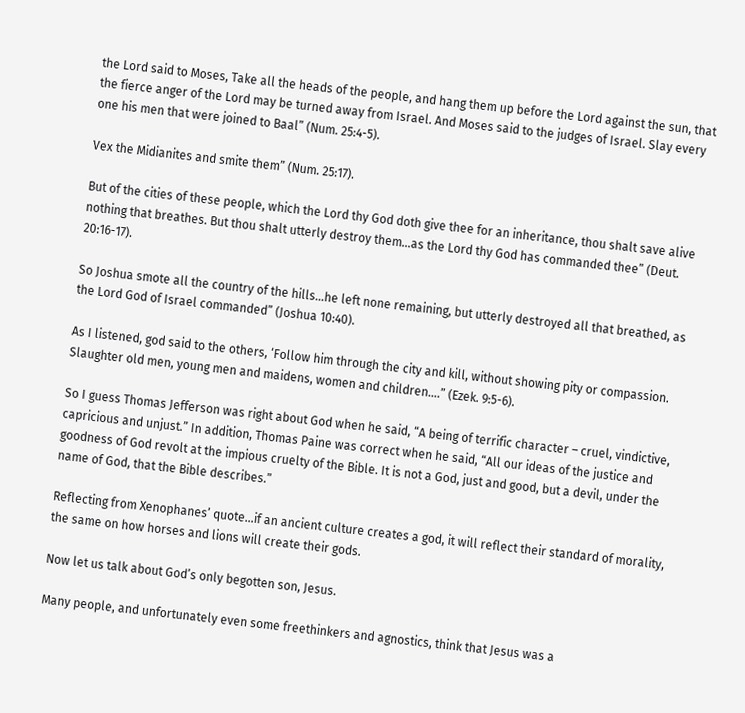the Lord said to Moses, Take all the heads of the people, and hang them up before the Lord against the sun, that the fierce anger of the Lord may be turned away from Israel. And Moses said to the judges of Israel. Slay every one his men that were joined to Baal” (Num. 25:4-5).

Vex the Midianites and smite them” (Num. 25:17).

But of the cities of these people, which the Lord thy God doth give thee for an inheritance, thou shalt save alive nothing that breathes. But thou shalt utterly destroy them…as the Lord thy God has commanded thee” (Deut. 20:16-17).

So Joshua smote all the country of the hills…he left none remaining, but utterly destroyed all that breathed, as the Lord God of Israel commanded” (Joshua 10:40).

As I listened, god said to the others, ‘Follow him through the city and kill, without showing pity or compassion. Slaughter old men, young men and maidens, women and children….” (Ezek. 9:5-6).

So I guess Thomas Jefferson was right about God when he said, “A being of terrific character – cruel, vindictive, capricious and unjust.” In addition, Thomas Paine was correct when he said, “All our ideas of the justice and goodness of God revolt at the impious cruelty of the Bible. It is not a God, just and good, but a devil, under the name of God, that the Bible describes.”

Reflecting from Xenophanes’ quote…if an ancient culture creates a god, it will reflect their standard of morality, the same on how horses and lions will create their gods.

Now let us talk about God’s only begotten son, Jesus.

Many people, and unfortunately even some freethinkers and agnostics, think that Jesus was a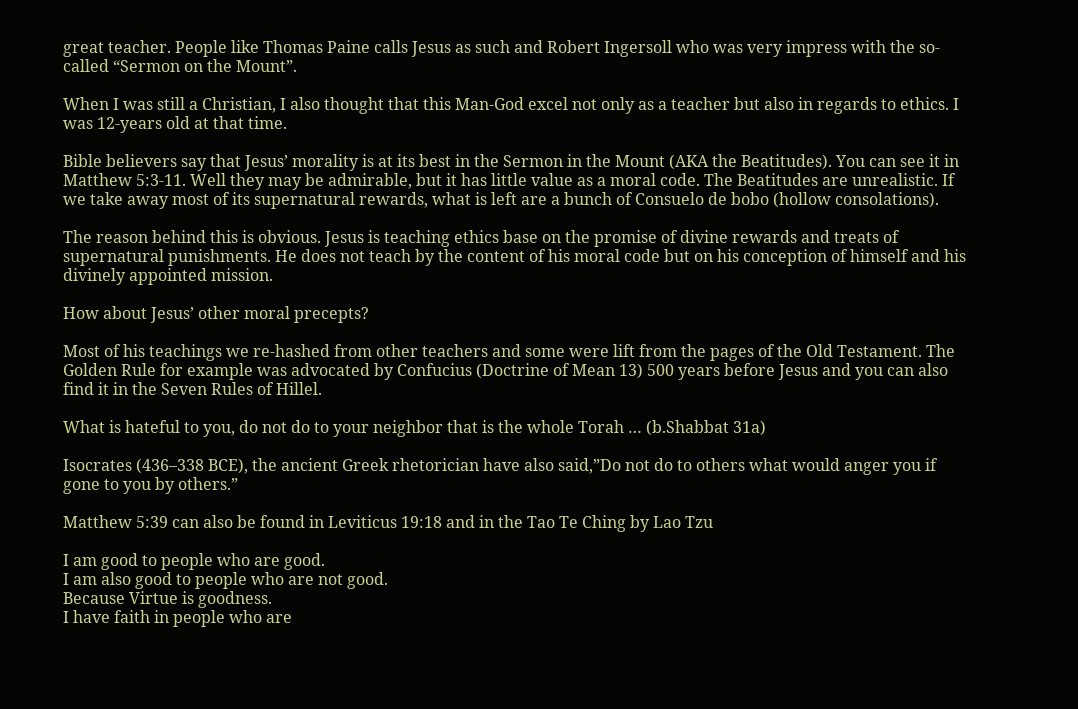great teacher. People like Thomas Paine calls Jesus as such and Robert Ingersoll who was very impress with the so-called “Sermon on the Mount”.

When I was still a Christian, I also thought that this Man-God excel not only as a teacher but also in regards to ethics. I was 12-years old at that time.

Bible believers say that Jesus’ morality is at its best in the Sermon in the Mount (AKA the Beatitudes). You can see it in Matthew 5:3-11. Well they may be admirable, but it has little value as a moral code. The Beatitudes are unrealistic. If we take away most of its supernatural rewards, what is left are a bunch of Consuelo de bobo (hollow consolations).

The reason behind this is obvious. Jesus is teaching ethics base on the promise of divine rewards and treats of supernatural punishments. He does not teach by the content of his moral code but on his conception of himself and his divinely appointed mission.

How about Jesus’ other moral precepts?

Most of his teachings we re-hashed from other teachers and some were lift from the pages of the Old Testament. The Golden Rule for example was advocated by Confucius (Doctrine of Mean 13) 500 years before Jesus and you can also find it in the Seven Rules of Hillel.

What is hateful to you, do not do to your neighbor that is the whole Torah … (b.Shabbat 31a)

Isocrates (436–338 BCE), the ancient Greek rhetorician have also said,”Do not do to others what would anger you if gone to you by others.”

Matthew 5:39 can also be found in Leviticus 19:18 and in the Tao Te Ching by Lao Tzu

I am good to people who are good.
I am also good to people who are not good.
Because Virtue is goodness.
I have faith in people who are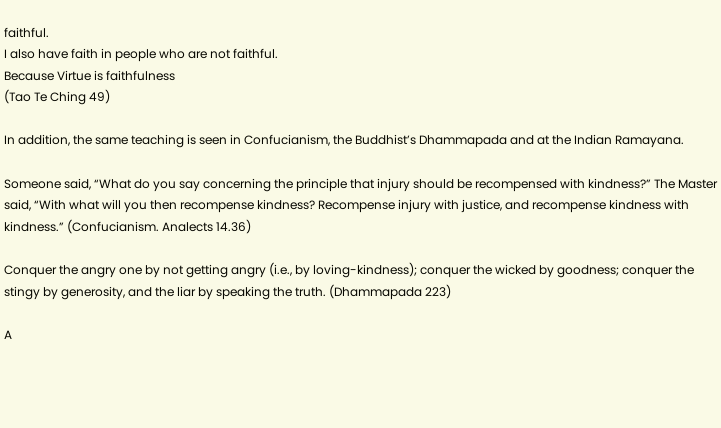faithful.
I also have faith in people who are not faithful.
Because Virtue is faithfulness
(Tao Te Ching 49)

In addition, the same teaching is seen in Confucianism, the Buddhist’s Dhammapada and at the Indian Ramayana.

Someone said, “What do you say concerning the principle that injury should be recompensed with kindness?” The Master said, “With what will you then recompense kindness? Recompense injury with justice, and recompense kindness with kindness.” (Confucianism. Analects 14.36)

Conquer the angry one by not getting angry (i.e., by loving-kindness); conquer the wicked by goodness; conquer the stingy by generosity, and the liar by speaking the truth. (Dhammapada 223)

A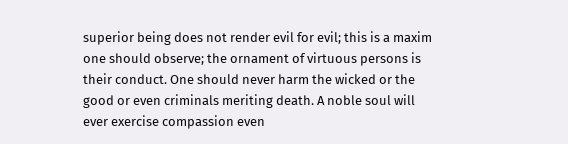superior being does not render evil for evil; this is a maxim one should observe; the ornament of virtuous persons is their conduct. One should never harm the wicked or the good or even criminals meriting death. A noble soul will ever exercise compassion even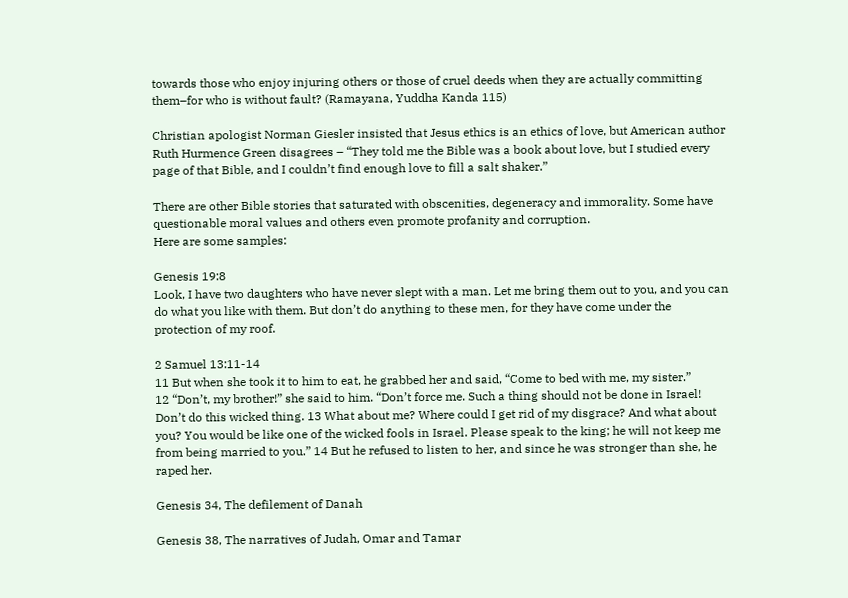towards those who enjoy injuring others or those of cruel deeds when they are actually committing them–for who is without fault? (Ramayana, Yuddha Kanda 115)

Christian apologist Norman Giesler insisted that Jesus ethics is an ethics of love, but American author Ruth Hurmence Green disagrees – “They told me the Bible was a book about love, but I studied every page of that Bible, and I couldn’t find enough love to fill a salt shaker.”

There are other Bible stories that saturated with obscenities, degeneracy and immorality. Some have questionable moral values and others even promote profanity and corruption.
Here are some samples:

Genesis 19:8
Look, I have two daughters who have never slept with a man. Let me bring them out to you, and you can do what you like with them. But don’t do anything to these men, for they have come under the protection of my roof.

2 Samuel 13:11-14
11 But when she took it to him to eat, he grabbed her and said, “Come to bed with me, my sister.”
12 “Don’t, my brother!” she said to him. “Don’t force me. Such a thing should not be done in Israel! Don’t do this wicked thing. 13 What about me? Where could I get rid of my disgrace? And what about you? You would be like one of the wicked fools in Israel. Please speak to the king; he will not keep me from being married to you.” 14 But he refused to listen to her, and since he was stronger than she, he raped her.

Genesis 34, The defilement of Danah

Genesis 38, The narratives of Judah, Omar and Tamar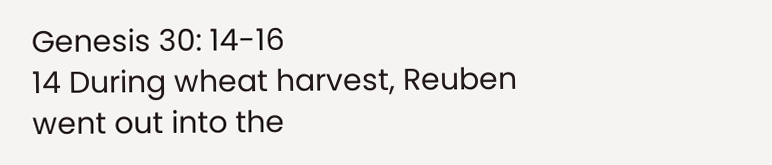Genesis 30: 14-16
14 During wheat harvest, Reuben went out into the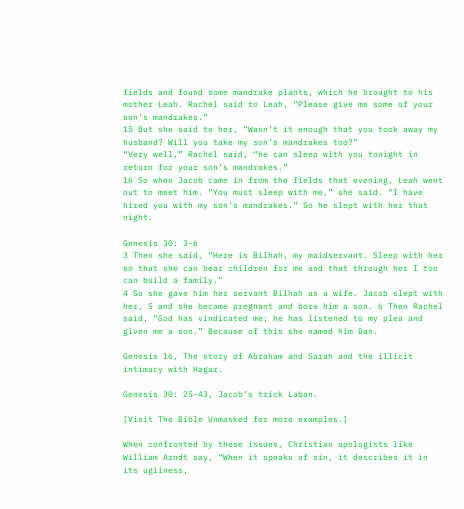fields and found some mandrake plants, which he brought to his mother Leah. Rachel said to Leah, “Please give me some of your son’s mandrakes.”
15 But she said to her, “Wasn’t it enough that you took away my husband? Will you take my son’s mandrakes too?”
“Very well,” Rachel said, “he can sleep with you tonight in return for your son’s mandrakes.”
16 So when Jacob came in from the fields that evening, Leah went out to meet him. “You must sleep with me,” she said. “I have hired you with my son’s mandrakes.” So he slept with her that night.

Genesis 30: 3-6
3 Then she said, “Here is Bilhah, my maidservant. Sleep with her so that she can bear children for me and that through her I too can build a family.”
4 So she gave him her servant Bilhah as a wife. Jacob slept with her, 5 and she became pregnant and bore him a son. 6 Then Rachel said, “God has vindicated me; he has listened to my plea and given me a son.” Because of this she named him Dan.

Genesis 16, The story of Abraham and Sarah and the illicit intimacy with Hagar.

Genesis 30: 25-43, Jacob’s trick Laban.

[Visit The Bible Unmasked for more examples.]

When confronted by these issues, Christian apologists like William Arndt say, “When it speaks of sin, it describes it in its ugliness,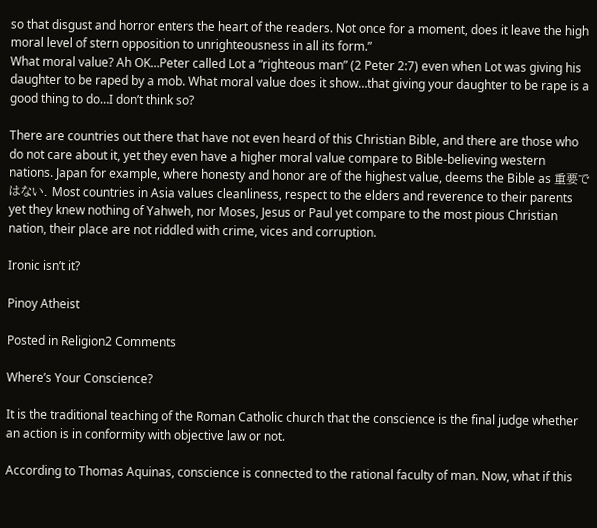so that disgust and horror enters the heart of the readers. Not once for a moment, does it leave the high moral level of stern opposition to unrighteousness in all its form.”
What moral value? Ah OK…Peter called Lot a “righteous man” (2 Peter 2:7) even when Lot was giving his daughter to be raped by a mob. What moral value does it show…that giving your daughter to be rape is a good thing to do…I don’t think so?

There are countries out there that have not even heard of this Christian Bible, and there are those who do not care about it, yet they even have a higher moral value compare to Bible-believing western nations. Japan for example, where honesty and honor are of the highest value, deems the Bible as 重要ではない. Most countries in Asia values cleanliness, respect to the elders and reverence to their parents yet they knew nothing of Yahweh, nor Moses, Jesus or Paul yet compare to the most pious Christian nation, their place are not riddled with crime, vices and corruption.

Ironic isn’t it?

Pinoy Atheist

Posted in Religion2 Comments

Where’s Your Conscience?

It is the traditional teaching of the Roman Catholic church that the conscience is the final judge whether an action is in conformity with objective law or not.

According to Thomas Aquinas, conscience is connected to the rational faculty of man. Now, what if this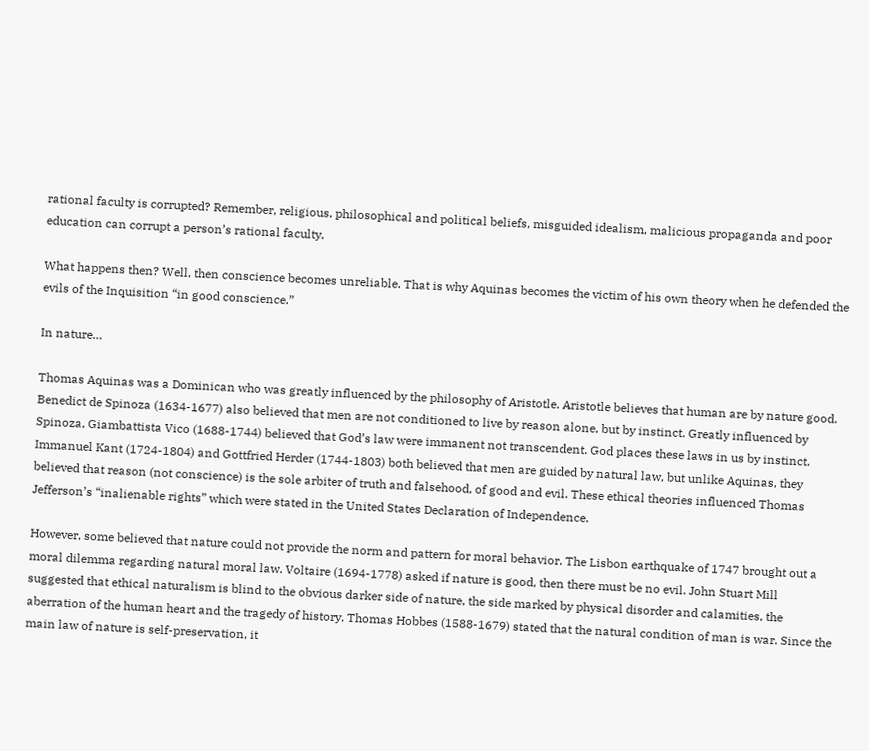rational faculty is corrupted? Remember, religious, philosophical and political beliefs, misguided idealism, malicious propaganda and poor education can corrupt a person’s rational faculty.

What happens then? Well, then conscience becomes unreliable. That is why Aquinas becomes the victim of his own theory when he defended the evils of the Inquisition “in good conscience.”

In nature…

Thomas Aquinas was a Dominican who was greatly influenced by the philosophy of Aristotle. Aristotle believes that human are by nature good. Benedict de Spinoza (1634-1677) also believed that men are not conditioned to live by reason alone, but by instinct. Greatly influenced by Spinoza, Giambattista Vico (1688-1744) believed that God’s law were immanent not transcendent. God places these laws in us by instinct. Immanuel Kant (1724-1804) and Gottfried Herder (1744-1803) both believed that men are guided by natural law, but unlike Aquinas, they believed that reason (not conscience) is the sole arbiter of truth and falsehood, of good and evil. These ethical theories influenced Thomas Jefferson’s “inalienable rights” which were stated in the United States Declaration of Independence.

However, some believed that nature could not provide the norm and pattern for moral behavior. The Lisbon earthquake of 1747 brought out a moral dilemma regarding natural moral law. Voltaire (1694-1778) asked if nature is good, then there must be no evil. John Stuart Mill suggested that ethical naturalism is blind to the obvious darker side of nature, the side marked by physical disorder and calamities, the aberration of the human heart and the tragedy of history. Thomas Hobbes (1588-1679) stated that the natural condition of man is war. Since the main law of nature is self-preservation, it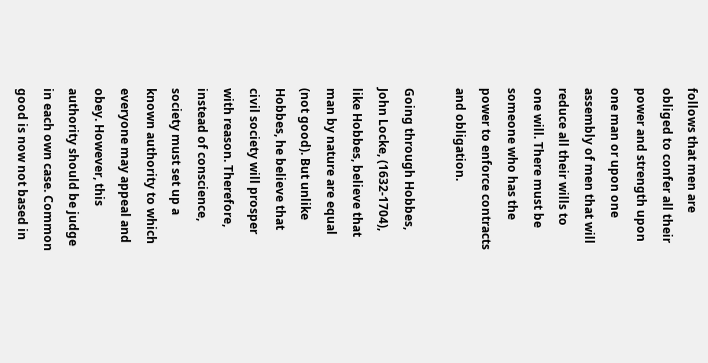follows that men are obliged to confer all their power and strength upon one man or upon one assembly of men that will reduce all their wills to one will. There must be someone who has the power to enforce contracts and obligation.

Going through Hobbes, John Locke, (1632-1704), like Hobbes, believe that man by nature are equal (not good). But unlike Hobbes, he believe that civil society will prosper with reason. Therefore, instead of conscience, society must set up a known authority to which everyone may appeal and obey. However, this authority should be judge in each own case. Common good is now not based in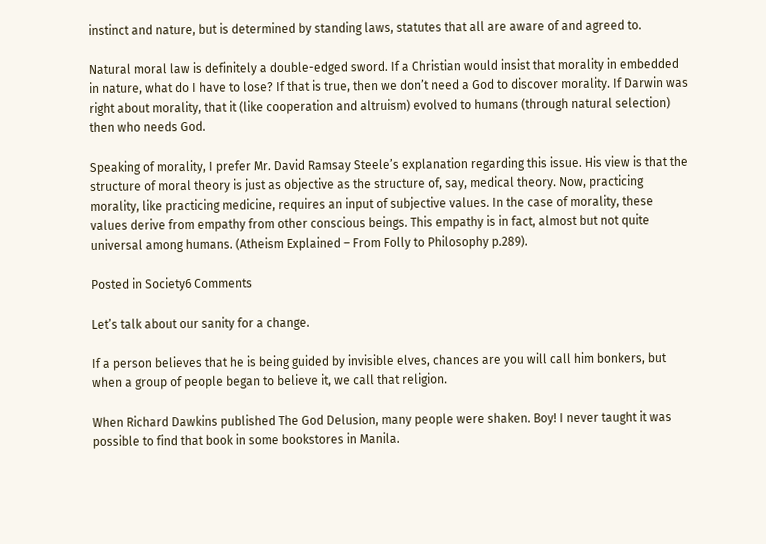instinct and nature, but is determined by standing laws, statutes that all are aware of and agreed to.

Natural moral law is definitely a double-edged sword. If a Christian would insist that morality in embedded in nature, what do I have to lose? If that is true, then we don’t need a God to discover morality. If Darwin was right about morality, that it (like cooperation and altruism) evolved to humans (through natural selection) then who needs God.

Speaking of morality, I prefer Mr. David Ramsay Steele’s explanation regarding this issue. His view is that the structure of moral theory is just as objective as the structure of, say, medical theory. Now, practicing morality, like practicing medicine, requires an input of subjective values. In the case of morality, these values derive from empathy from other conscious beings. This empathy is in fact, almost but not quite universal among humans. (Atheism Explained – From Folly to Philosophy p.289).

Posted in Society6 Comments

Let’s talk about our sanity for a change.

If a person believes that he is being guided by invisible elves, chances are you will call him bonkers, but when a group of people began to believe it, we call that religion.

When Richard Dawkins published The God Delusion, many people were shaken. Boy! I never taught it was possible to find that book in some bookstores in Manila.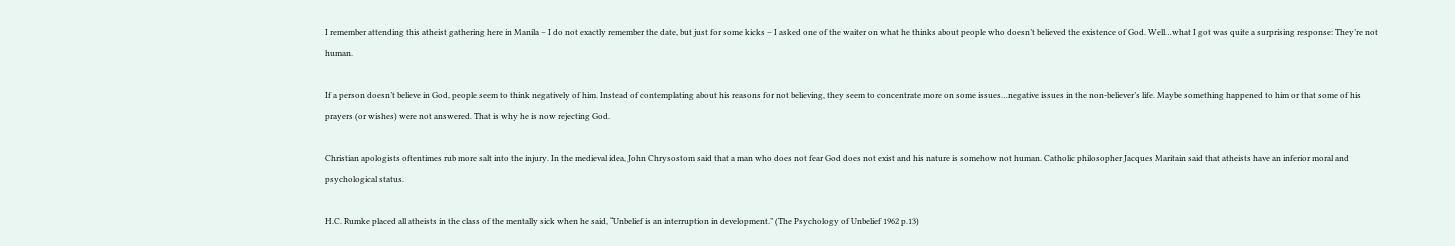I remember attending this atheist gathering here in Manila – I do not exactly remember the date, but just for some kicks – I asked one of the waiter on what he thinks about people who doesn’t believed the existence of God. Well…what I got was quite a surprising response: They’re not human.

If a person doesn’t believe in God, people seem to think negatively of him. Instead of contemplating about his reasons for not believing, they seem to concentrate more on some issues…negative issues in the non-believer’s life. Maybe something happened to him or that some of his prayers (or wishes) were not answered. That is why he is now rejecting God.

Christian apologists oftentimes rub more salt into the injury. In the medieval idea, John Chrysostom said that a man who does not fear God does not exist and his nature is somehow not human. Catholic philosopher Jacques Maritain said that atheists have an inferior moral and psychological status.

H.C. Rumke placed all atheists in the class of the mentally sick when he said, “Unbelief is an interruption in development.” (The Psychology of Unbelief 1962 p.13)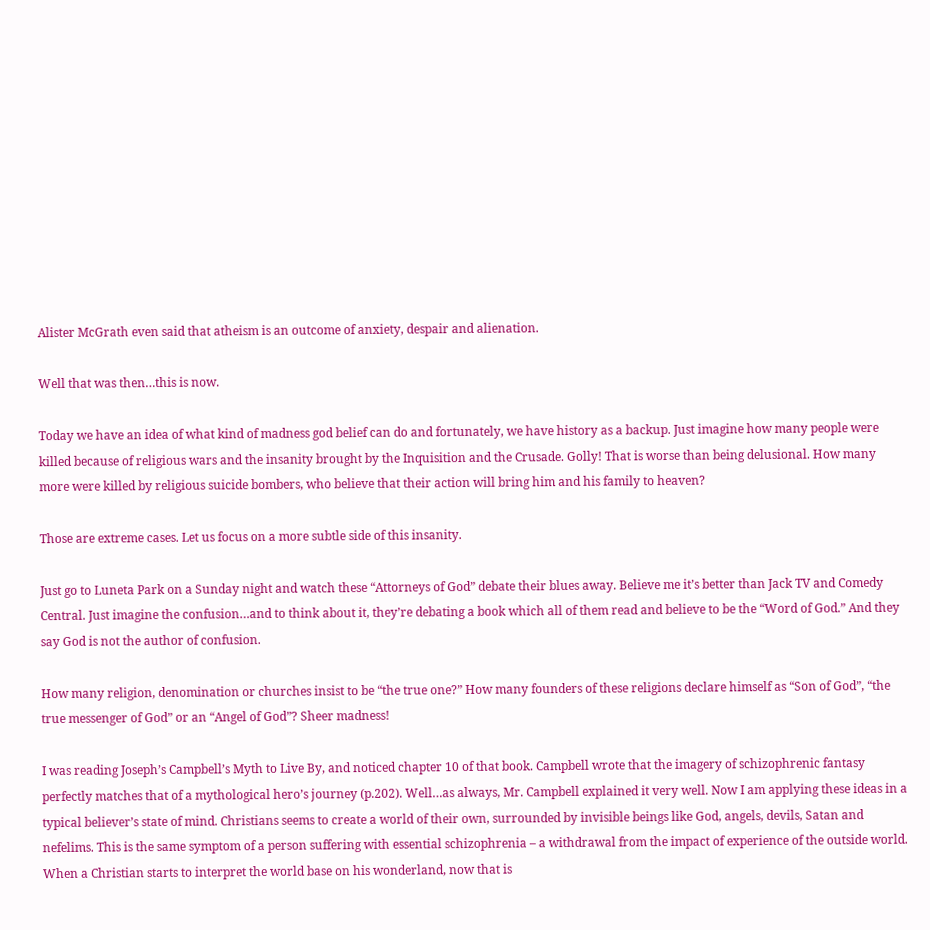Alister McGrath even said that atheism is an outcome of anxiety, despair and alienation.

Well that was then…this is now.

Today we have an idea of what kind of madness god belief can do and fortunately, we have history as a backup. Just imagine how many people were killed because of religious wars and the insanity brought by the Inquisition and the Crusade. Golly! That is worse than being delusional. How many more were killed by religious suicide bombers, who believe that their action will bring him and his family to heaven?

Those are extreme cases. Let us focus on a more subtle side of this insanity.

Just go to Luneta Park on a Sunday night and watch these “Attorneys of God” debate their blues away. Believe me it’s better than Jack TV and Comedy Central. Just imagine the confusion…and to think about it, they’re debating a book which all of them read and believe to be the “Word of God.” And they say God is not the author of confusion.

How many religion, denomination or churches insist to be “the true one?” How many founders of these religions declare himself as “Son of God”, “the true messenger of God” or an “Angel of God”? Sheer madness!

I was reading Joseph’s Campbell’s Myth to Live By, and noticed chapter 10 of that book. Campbell wrote that the imagery of schizophrenic fantasy perfectly matches that of a mythological hero’s journey (p.202). Well…as always, Mr. Campbell explained it very well. Now I am applying these ideas in a typical believer’s state of mind. Christians seems to create a world of their own, surrounded by invisible beings like God, angels, devils, Satan and nefelims. This is the same symptom of a person suffering with essential schizophrenia – a withdrawal from the impact of experience of the outside world. When a Christian starts to interpret the world base on his wonderland, now that is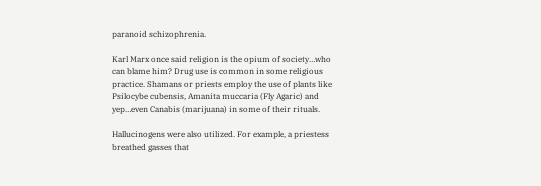paranoid schizophrenia.

Karl Marx once said religion is the opium of society…who can blame him? Drug use is common in some religious practice. Shamans or priests employ the use of plants like Psilocybe cubensis, Amanita muccaria (Fly Agaric) and yep…even Canabis (marijuana) in some of their rituals.

Hallucinogens were also utilized. For example, a priestess breathed gasses that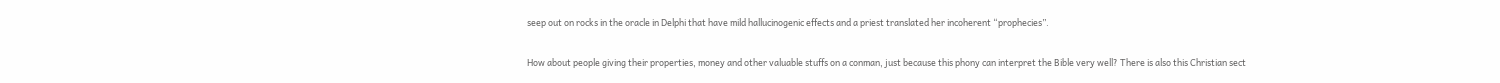seep out on rocks in the oracle in Delphi that have mild hallucinogenic effects and a priest translated her incoherent “prophecies”.

How about people giving their properties, money and other valuable stuffs on a conman, just because this phony can interpret the Bible very well? There is also this Christian sect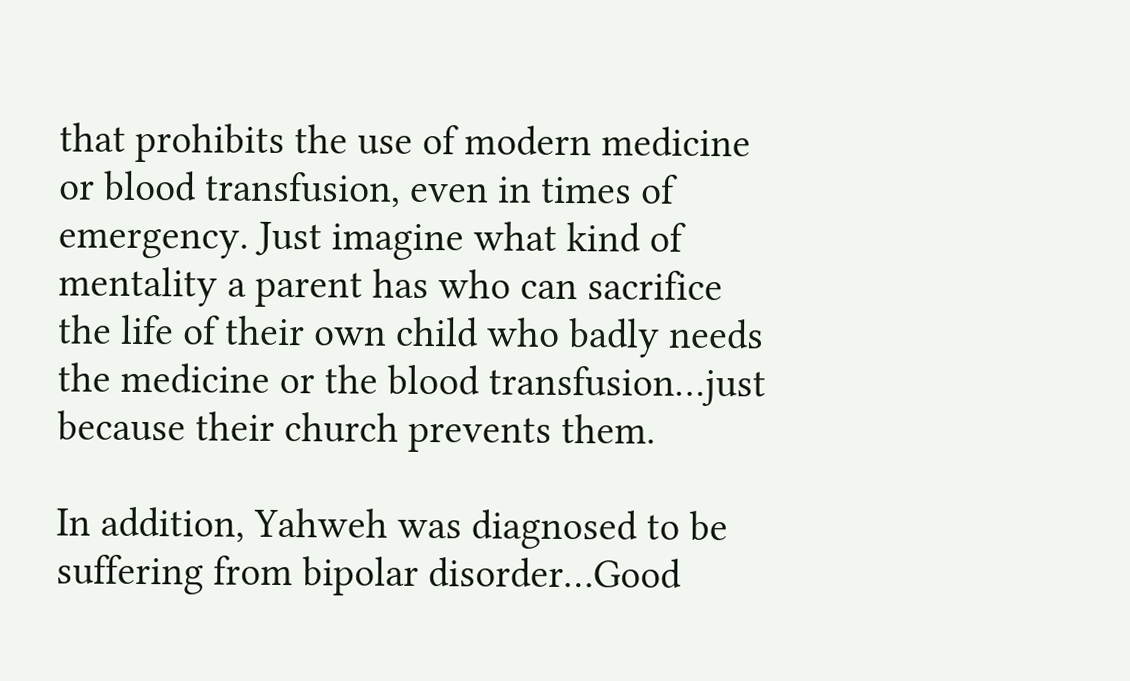that prohibits the use of modern medicine or blood transfusion, even in times of emergency. Just imagine what kind of mentality a parent has who can sacrifice the life of their own child who badly needs the medicine or the blood transfusion…just because their church prevents them.

In addition, Yahweh was diagnosed to be suffering from bipolar disorder…Good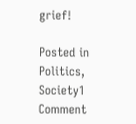grief!

Posted in Politics, Society1 Comment